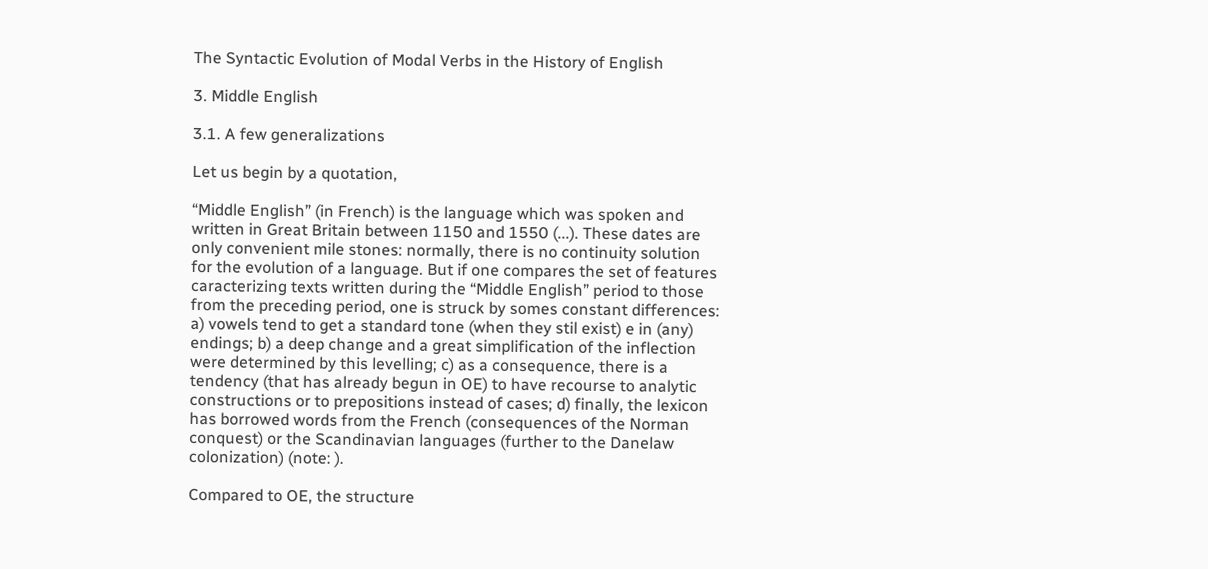The Syntactic Evolution of Modal Verbs in the History of English

3. Middle English

3.1. A few generalizations

Let us begin by a quotation,

“Middle English” (in French) is the language which was spoken and written in Great Britain between 1150 and 1550 (...). These dates are only convenient mile stones: normally, there is no continuity solution for the evolution of a language. But if one compares the set of features caracterizing texts written during the “Middle English” period to those from the preceding period, one is struck by somes constant differences: a) vowels tend to get a standard tone (when they stil exist) e in (any) endings; b) a deep change and a great simplification of the inflection were determined by this levelling; c) as a consequence, there is a tendency (that has already begun in OE) to have recourse to analytic constructions or to prepositions instead of cases; d) finally, the lexicon has borrowed words from the French (consequences of the Norman conquest) or the Scandinavian languages (further to the Danelaw colonization) (note: ).

Compared to OE, the structure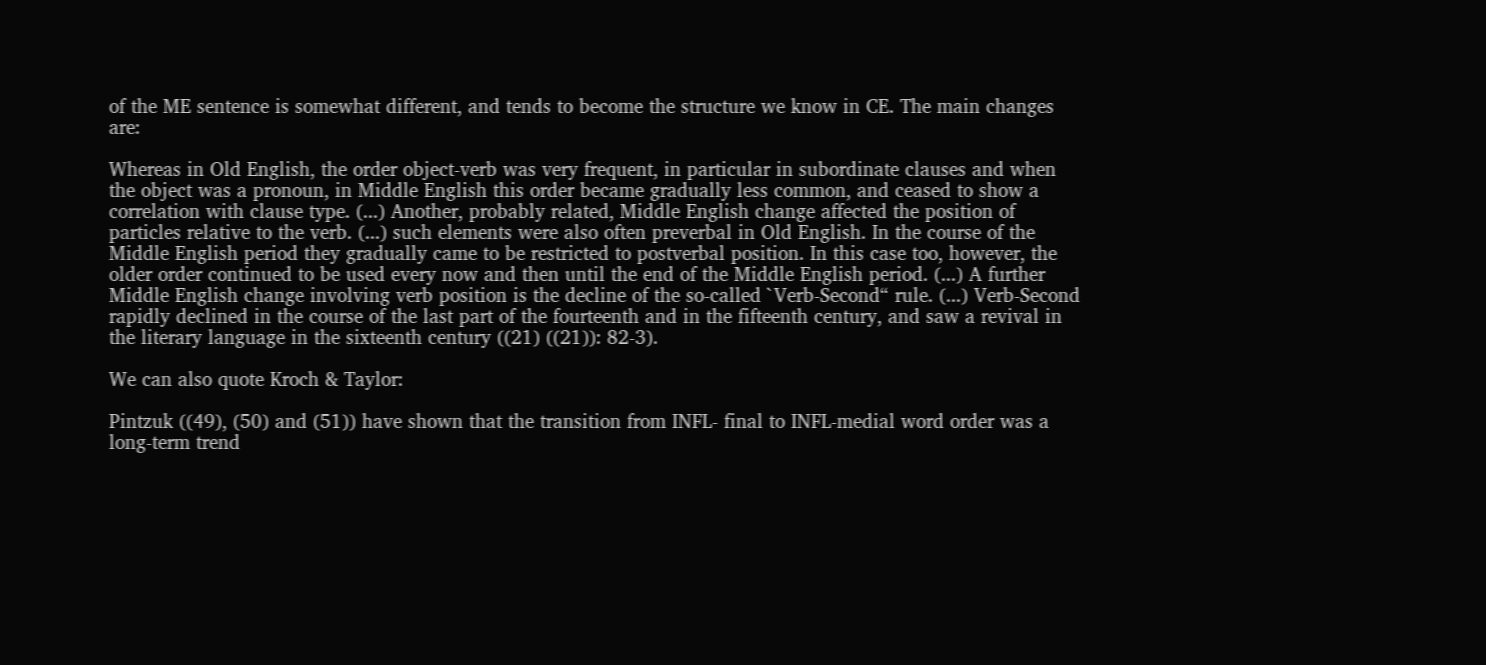of the ME sentence is somewhat different, and tends to become the structure we know in CE. The main changes are:

Whereas in Old English, the order object-verb was very frequent, in particular in subordinate clauses and when the object was a pronoun, in Middle English this order became gradually less common, and ceased to show a correlation with clause type. (...) Another, probably related, Middle English change affected the position of particles relative to the verb. (...) such elements were also often preverbal in Old English. In the course of the Middle English period they gradually came to be restricted to postverbal position. In this case too, however, the older order continued to be used every now and then until the end of the Middle English period. (...) A further Middle English change involving verb position is the decline of the so-called `Verb-Second“ rule. (...) Verb-Second rapidly declined in the course of the last part of the fourteenth and in the fifteenth century, and saw a revival in the literary language in the sixteenth century ((21) ((21)): 82-3).

We can also quote Kroch & Taylor:

Pintzuk ((49), (50) and (51)) have shown that the transition from INFL- final to INFL-medial word order was a long-term trend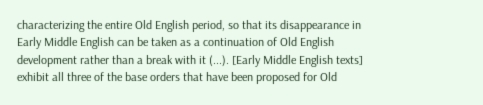characterizing the entire Old English period, so that its disappearance in Early Middle English can be taken as a continuation of Old English development rather than a break with it (...). [Early Middle English texts] exhibit all three of the base orders that have been proposed for Old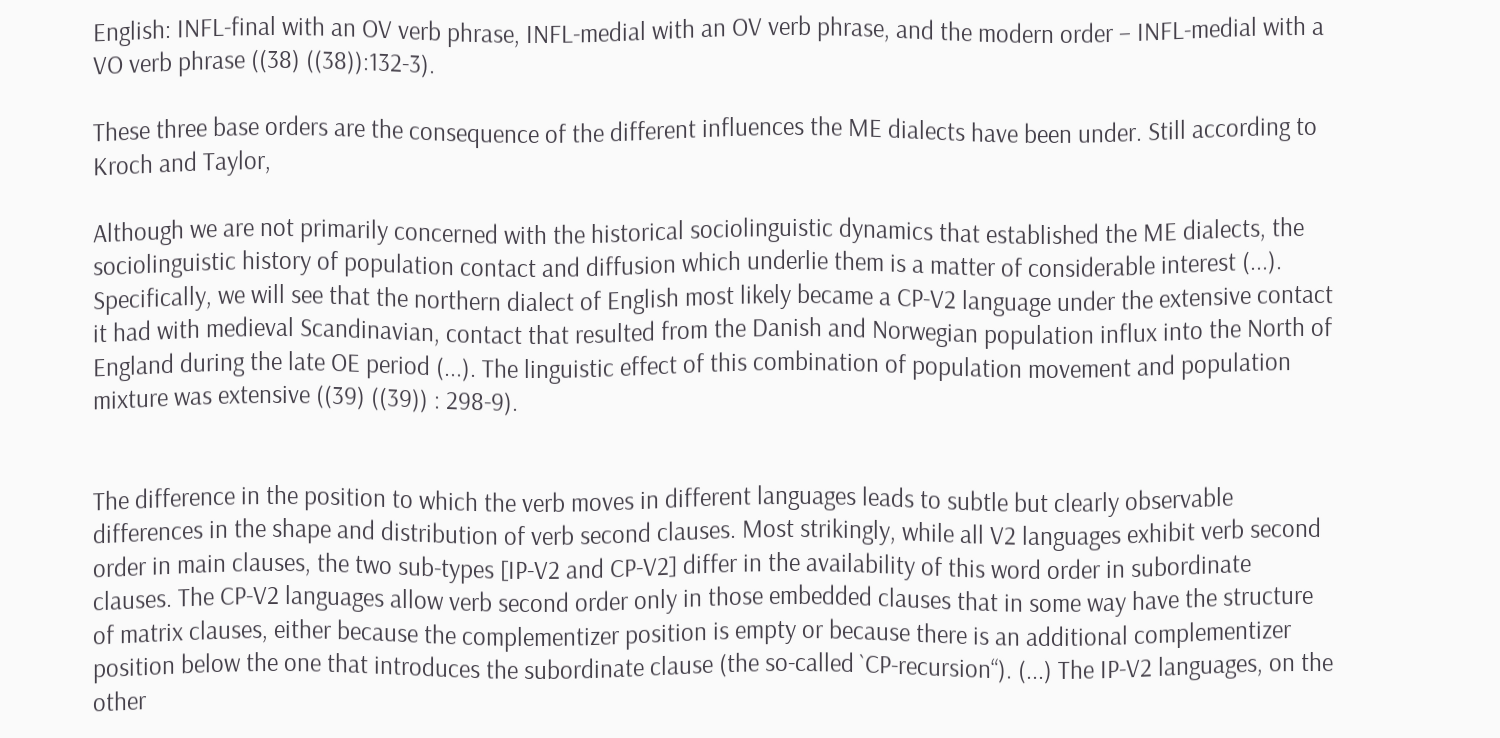English: INFL-final with an OV verb phrase, INFL-medial with an OV verb phrase, and the modern order – INFL-medial with a VO verb phrase ((38) ((38)):132-3).

These three base orders are the consequence of the different influences the ME dialects have been under. Still according to Kroch and Taylor,

Although we are not primarily concerned with the historical sociolinguistic dynamics that established the ME dialects, the sociolinguistic history of population contact and diffusion which underlie them is a matter of considerable interest (...). Specifically, we will see that the northern dialect of English most likely became a CP-V2 language under the extensive contact it had with medieval Scandinavian, contact that resulted from the Danish and Norwegian population influx into the North of England during the late OE period (...). The linguistic effect of this combination of population movement and population mixture was extensive ((39) ((39)) : 298-9).


The difference in the position to which the verb moves in different languages leads to subtle but clearly observable differences in the shape and distribution of verb second clauses. Most strikingly, while all V2 languages exhibit verb second order in main clauses, the two sub-types [IP-V2 and CP-V2] differ in the availability of this word order in subordinate clauses. The CP-V2 languages allow verb second order only in those embedded clauses that in some way have the structure of matrix clauses, either because the complementizer position is empty or because there is an additional complementizer position below the one that introduces the subordinate clause (the so-called `CP-recursion“). (...) The IP-V2 languages, on the other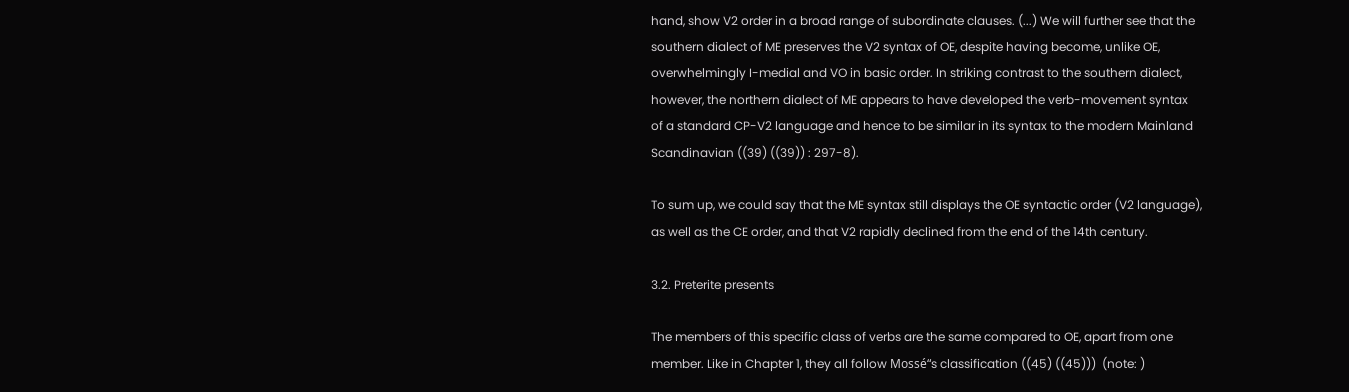hand, show V2 order in a broad range of subordinate clauses. (...) We will further see that the southern dialect of ME preserves the V2 syntax of OE, despite having become, unlike OE, overwhelmingly I-medial and VO in basic order. In striking contrast to the southern dialect, however, the northern dialect of ME appears to have developed the verb-movement syntax of a standard CP-V2 language and hence to be similar in its syntax to the modern Mainland Scandinavian ((39) ((39)) : 297-8).

To sum up, we could say that the ME syntax still displays the OE syntactic order (V2 language), as well as the CE order, and that V2 rapidly declined from the end of the 14th century.

3.2. Preterite presents

The members of this specific class of verbs are the same compared to OE, apart from one member. Like in Chapter 1, they all follow Mossé“s classification ((45) ((45)))  (note: )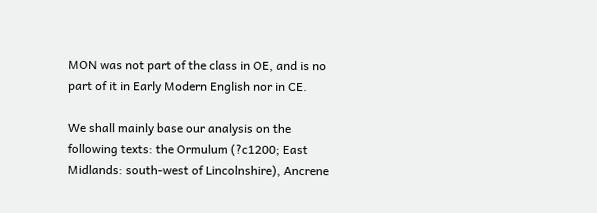MON was not part of the class in OE, and is no part of it in Early Modern English nor in CE.

We shall mainly base our analysis on the following texts: the Ormulum (?c1200; East Midlands: south-west of Lincolnshire), Ancrene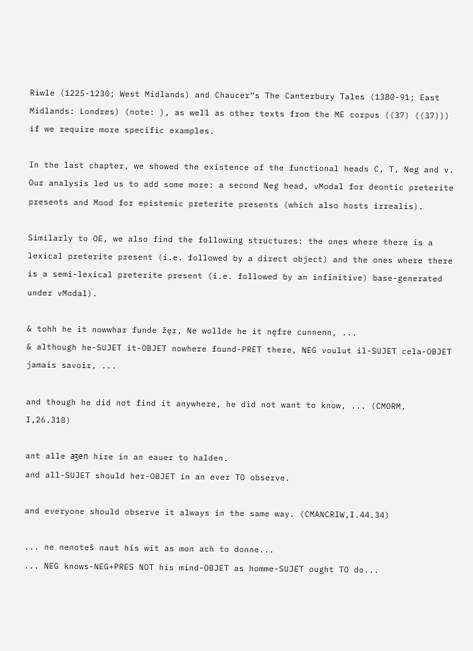Riwle (1225-1230; West Midlands) and Chaucer“s The Canterbury Tales (1380-91; East Midlands: Londres) (note: ), as well as other texts from the ME corpus ((37) ((37))) if we require more specific examples.

In the last chapter, we showed the existence of the functional heads C, T, Neg and v. Our analysis led us to add some more: a second Neg head, vModal for deontic preterite presents and Mood for epistemic preterite presents (which also hosts irrealis).

Similarly to OE, we also find the following structures: the ones where there is a lexical preterite present (i.e. followed by a direct object) and the ones where there is a semi-lexical preterite present (i.e. followed by an infinitive) base-generated under vModal).

& tohh he it nowwhar funde žęr, Ne wollde he it nęfre cunnenn, ...
& although he-SUJET it-OBJET nowhere found-PRET there, NEG voulut il-SUJET cela-OBJET jamais savoir, ...

and though he did not find it anywhere, he did not want to know, ... (CMORM, I,26.318)

ant alle aʒen hire in an eauer to halden.
and all-SUJET should her-OBJET in an ever TO observe.

and everyone should observe it always in the same way. (CMANCRIW,I.44.34)

... ne nenoteš naut his wit as mon ach to donne...
... NEG knows-NEG+PRES NOT his mind-OBJET as homme-SUJET ought TO do...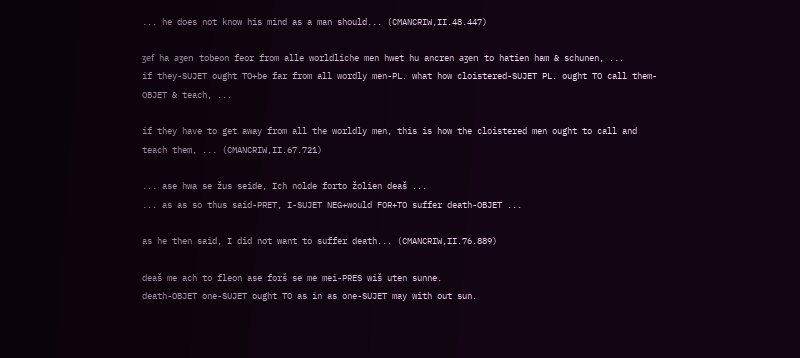... he does not know his mind as a man should... (CMANCRIW,II.48.447)

ʒef ha aʒen tobeon feor from alle worldliche men hwet hu ancren aʒen to hatien ham & schunen, ...
if they-SUJET ought TO+be far from all wordly men-PL. what how cloistered-SUJET PL. ought TO call them-OBJET & teach, ...

if they have to get away from all the worldly men, this is how the cloistered men ought to call and teach them, ... (CMANCRIW,II.67.721)

... ase hwa se žus seide, Ich nolde forto žolien deaš ...
... as as so thus said-PRET, I-SUJET NEG+would FOR+TO suffer death-OBJET ...

as he then said, I did not want to suffer death... (CMANCRIW,II.76.889)

deaš me ach to fleon ase forš se me mei-PRES wiš uten sunne.
death-OBJET one-SUJET ought TO as in as one-SUJET may with out sun.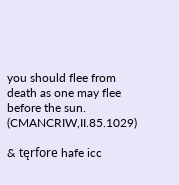you should flee from death as one may flee before the sun. (CMANCRIW,II.85.1029)

& tęrfore hafe icc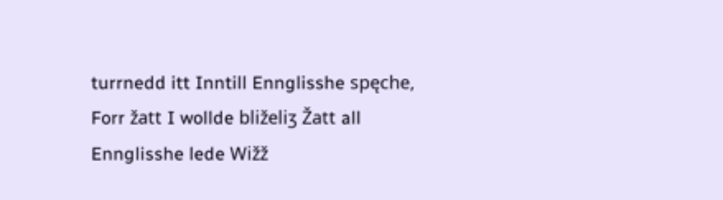turrnedd itt Inntill Ennglisshe spęche, Forr žatt I wollde bliželiʒ Žatt all Ennglisshe lede Wižž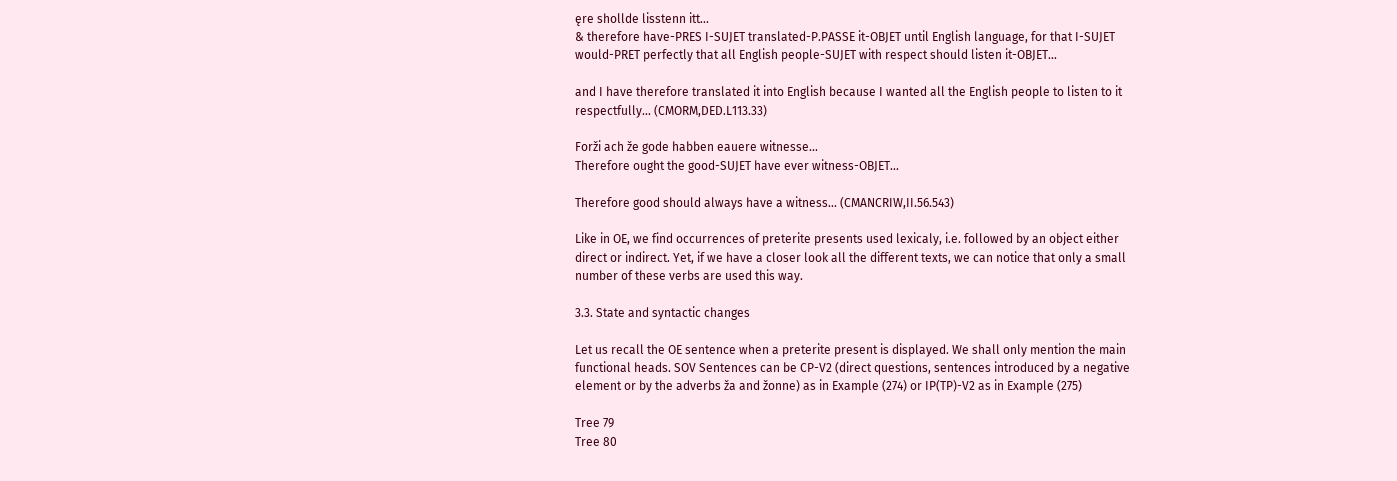ęre shollde lisstenn itt...
& therefore have-PRES I-SUJET translated-P.PASSE it-OBJET until English language, for that I-SUJET would-PRET perfectly that all English people-SUJET with respect should listen it-OBJET...

and I have therefore translated it into English because I wanted all the English people to listen to it respectfully... (CMORM,DED.L113.33)

Forži ach že gode habben eauere witnesse...
Therefore ought the good-SUJET have ever witness-OBJET...

Therefore good should always have a witness... (CMANCRIW,II.56.543)

Like in OE, we find occurrences of preterite presents used lexicaly, i.e. followed by an object either direct or indirect. Yet, if we have a closer look all the different texts, we can notice that only a small number of these verbs are used this way.

3.3. State and syntactic changes

Let us recall the OE sentence when a preterite present is displayed. We shall only mention the main functional heads. SOV Sentences can be CP-V2 (direct questions, sentences introduced by a negative element or by the adverbs ža and žonne) as in Example (274) or IP(TP)-V2 as in Example (275)

Tree 79
Tree 80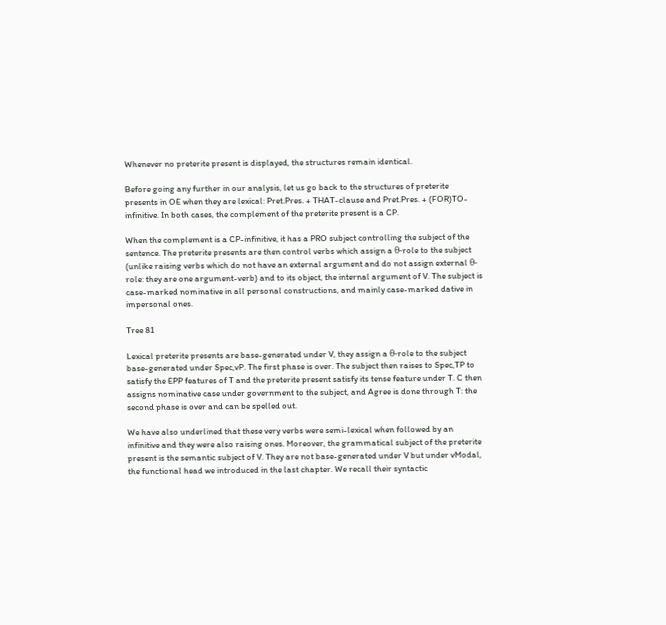Whenever no preterite present is displayed, the structures remain identical.

Before going any further in our analysis, let us go back to the structures of preterite presents in OE when they are lexical: Pret.Pres. + THAT-clause and Pret.Pres. + (FOR)TO-infinitive. In both cases, the complement of the preterite present is a CP.

When the complement is a CP-infinitive, it has a PRO subject controlling the subject of the sentence. The preterite presents are then control verbs which assign a θ-role to the subject (unlike raising verbs which do not have an external argument and do not assign external θ-role: they are one argument-verb) and to its object, the internal argument of V. The subject is case-marked nominative in all personal constructions, and mainly case-marked dative in impersonal ones.

Tree 81

Lexical preterite presents are base-generated under V, they assign a θ-role to the subject base-generated under Spec,vP. The first phase is over. The subject then raises to Spec,TP to satisfy the EPP features of T and the preterite present satisfy its tense feature under T. C then assigns nominative case under government to the subject, and Agree is done through T: the second phase is over and can be spelled out.

We have also underlined that these very verbs were semi-lexical when followed by an infinitive and they were also raising ones. Moreover, the grammatical subject of the preterite present is the semantic subject of V. They are not base-generated under V but under vModal, the functional head we introduced in the last chapter. We recall their syntactic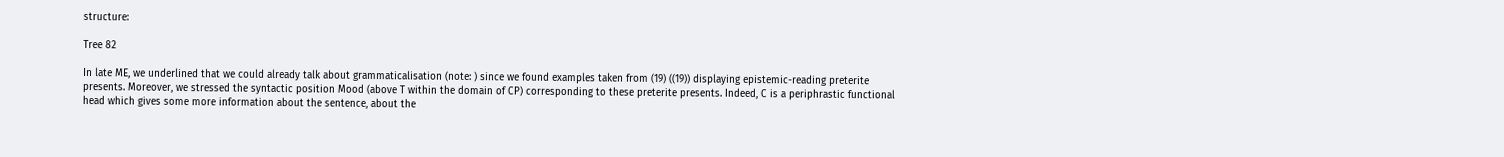structure:

Tree 82

In late ME, we underlined that we could already talk about grammaticalisation (note: ) since we found examples taken from (19) ((19)) displaying epistemic-reading preterite presents. Moreover, we stressed the syntactic position Mood (above T within the domain of CP) corresponding to these preterite presents. Indeed, C is a periphrastic functional head which gives some more information about the sentence, about the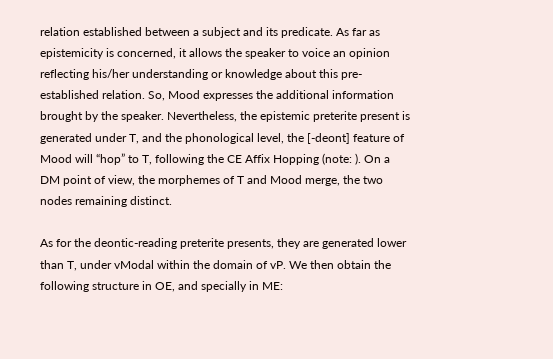relation established between a subject and its predicate. As far as epistemicity is concerned, it allows the speaker to voice an opinion reflecting his/her understanding or knowledge about this pre-established relation. So, Mood expresses the additional information brought by the speaker. Nevertheless, the epistemic preterite present is generated under T, and the phonological level, the [-deont] feature of Mood will “hop” to T, following the CE Affix Hopping (note: ). On a DM point of view, the morphemes of T and Mood merge, the two nodes remaining distinct.

As for the deontic-reading preterite presents, they are generated lower than T, under vModal within the domain of vP. We then obtain the following structure in OE, and specially in ME: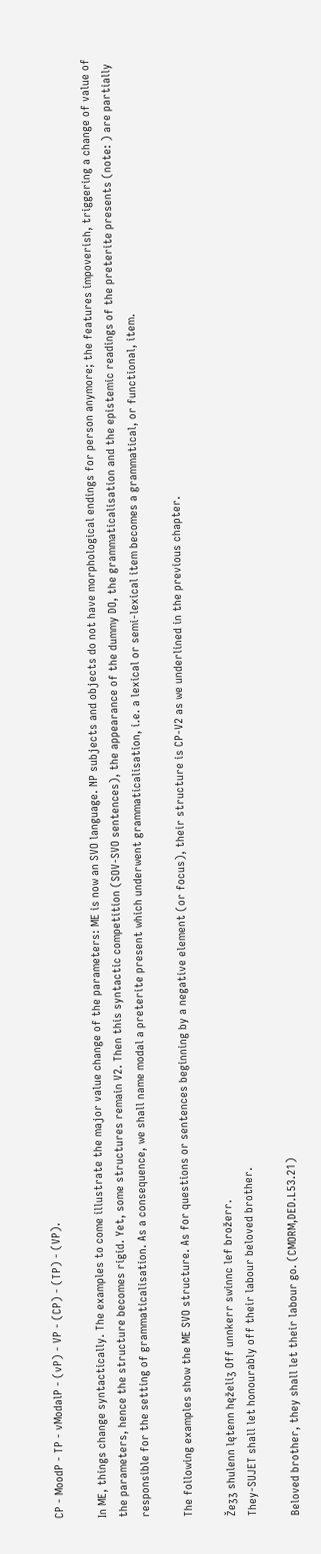CP - MoodP - TP - vModalP - (vP) - VP - (CP) - (TP) - (VP).

In ME, things change syntactically. The examples to come illustrate the major value change of the parameters: ME is now an SVO language. NP subjects and objects do not have morphological endings for person anymore; the features impoverish, triggering a change of value of the parameters, hence the structure becomes rigid. Yet, some structures remain V2. Then this syntactic competition (SOV-SVO sentences), the appearance of the dummy DO, the grammaticalisation and the epistemic readings of the preterite presents (note: ) are partially responsible for the setting of grammaticalisation. As a consequence, we shall name modal a preterite present which underwent grammaticalisation, i.e. a lexical or semi-lexical item becomes a grammatical, or functional, item.

The following examples show the ME SVO structure. As for questions or sentences beginning by a negative element (or focus), their structure is CP-V2 as we underlined in the previous chapter.

Žeʒʒ shulenn lętenn hęželiʒ Off unnkerr swinnc lef brožerr.
They-SUJET shall let honourably off their labour beloved brother.

Beloved brother, they shall let their labour go. (CMORM,DED.L53.21)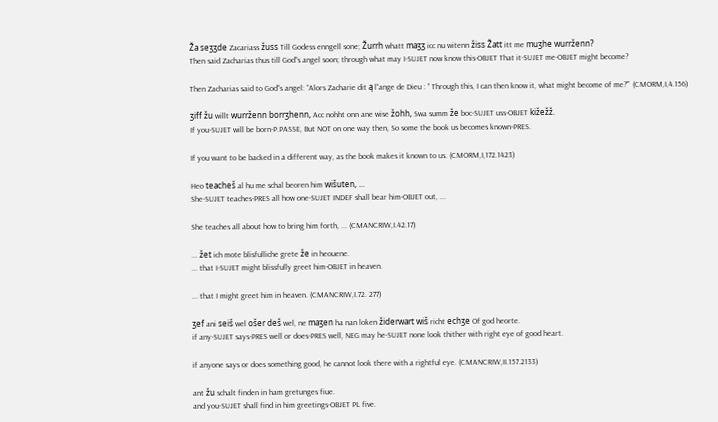Ža seʒʒde Zacariass žuss Till Godess enngell sone; Žurrh whatt maʒʒ icc nu witenn žiss Žatt itt me muʒhe wurrženn?
Then said Zacharias thus till God“s angel soon; through what may I-SUJET now know this-OBJET That it-SUJET me-OBJET might become?

Then Zacharias said to God“s angel: “Alors Zacharie dit ą l“ange de Dieu : ” Through this, I can then know it, what might become of me?"` (CMORM,I,4.156)

ʒiff žu willt wurrženn borrʒhenn, Acc nohht onn ane wise žohh, Swa summ že boc-SUJET uss-OBJET kižežž.
If you-SUJET will be born-P.PASSE, But NOT on one way then, So some the book us becomes known-PRES.

If you want to be backed in a different way, as the book makes it known to us. (CMORM,I,172.1423)

Heo teacheš al hu me schal beoren him wišuten, ...
She-SUJET teaches-PRES all how one-SUJET INDEF shall bear him-OBJET out, ...

She teaches all about how to bring him forth, ... (CMANCRIW,I.42.17)

... žet ich mote blisfulliche grete že in heouene.
... that I-SUJET might blissfully greet him-OBJET in heaven.

... that I might greet him in heaven. (CMANCRIW,I.72. 277)

ʒef ani seiš wel ošer deš wel, ne maʒen ha nan loken židerwart wiš richt echʒe Of god heorte.
if any-SUJET says-PRES well or does-PRES well, NEG may he-SUJET none look thither with right eye of good heart.

if anyone says or does something good, he cannot look there with a rightful eye. (CMANCRIW,II.157.2133)

ant žu schalt finden in ham gretunges fiue.
and you-SUJET shall find in him greetings-OBJET PL five.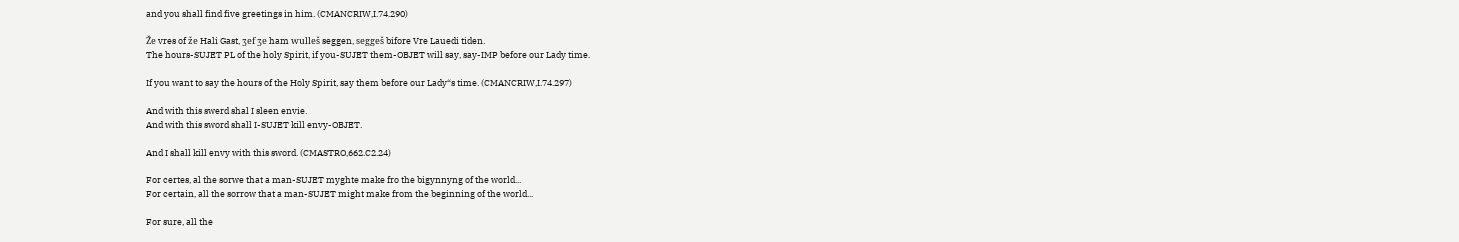and you shall find five greetings in him. (CMANCRIW,I.74.290)

Že vres of že Hali Gast, ʒef ʒe ham wulleš seggen, seggeš bifore Vre Lauedi tiden.
The hours-SUJET PL of the holy Spirit, if you-SUJET them-OBJET will say, say-IMP before our Lady time.

If you want to say the hours of the Holy Spirit, say them before our Lady“s time. (CMANCRIW,I.74.297)

And with this swerd shal I sleen envie.
And with this sword shall I-SUJET kill envy-OBJET.

And I shall kill envy with this sword. (CMASTRO,662.C2.24)

For certes, al the sorwe that a man-SUJET myghte make fro the bigynnyng of the world...
For certain, all the sorrow that a man-SUJET might make from the beginning of the world...

For sure, all the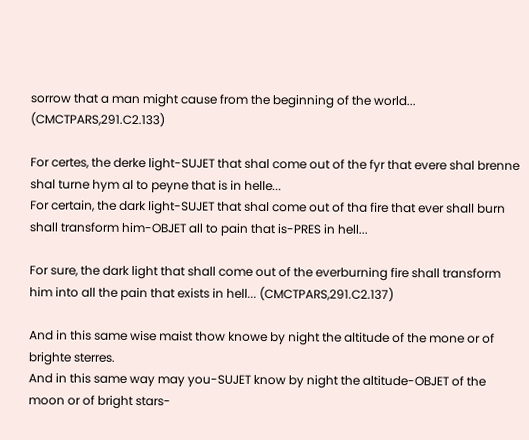sorrow that a man might cause from the beginning of the world... (CMCTPARS,291.C2.133)

For certes, the derke light-SUJET that shal come out of the fyr that evere shal brenne shal turne hym al to peyne that is in helle...
For certain, the dark light-SUJET that shal come out of tha fire that ever shall burn shall transform him-OBJET all to pain that is-PRES in hell...

For sure, the dark light that shall come out of the everburning fire shall transform him into all the pain that exists in hell... (CMCTPARS,291.C2.137)

And in this same wise maist thow knowe by night the altitude of the mone or of brighte sterres.
And in this same way may you-SUJET know by night the altitude-OBJET of the moon or of bright stars-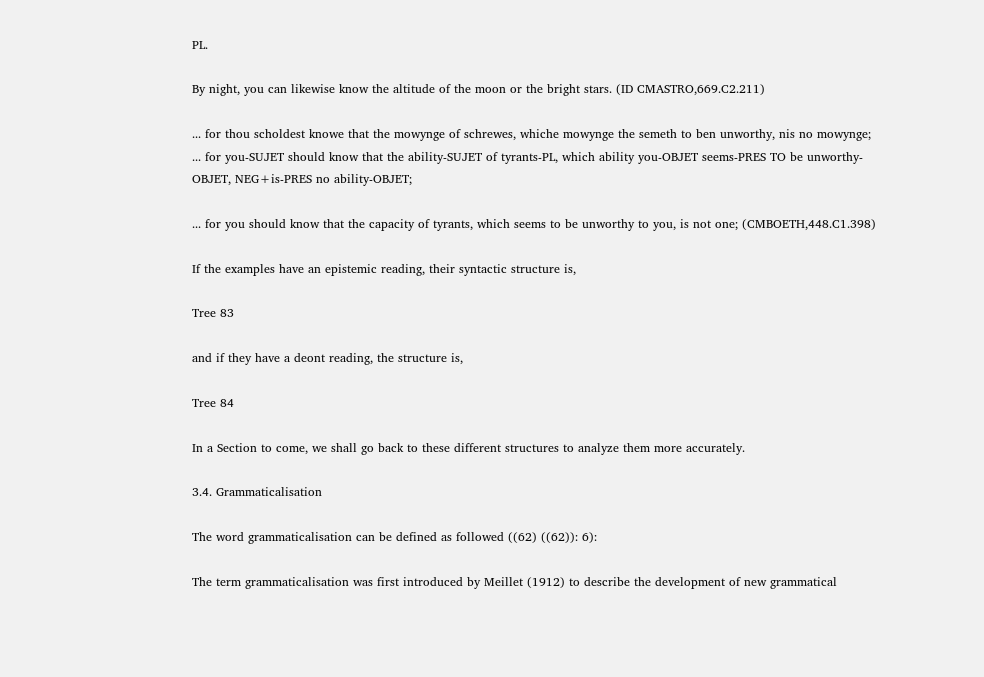PL.

By night, you can likewise know the altitude of the moon or the bright stars. (ID CMASTRO,669.C2.211)

... for thou scholdest knowe that the mowynge of schrewes, whiche mowynge the semeth to ben unworthy, nis no mowynge;
... for you-SUJET should know that the ability-SUJET of tyrants-PL, which ability you-OBJET seems-PRES TO be unworthy-OBJET, NEG+is-PRES no ability-OBJET;

... for you should know that the capacity of tyrants, which seems to be unworthy to you, is not one; (CMBOETH,448.C1.398)

If the examples have an epistemic reading, their syntactic structure is,

Tree 83

and if they have a deont reading, the structure is,

Tree 84

In a Section to come, we shall go back to these different structures to analyze them more accurately.

3.4. Grammaticalisation

The word grammaticalisation can be defined as followed ((62) ((62)): 6):

The term grammaticalisation was first introduced by Meillet (1912) to describe the development of new grammatical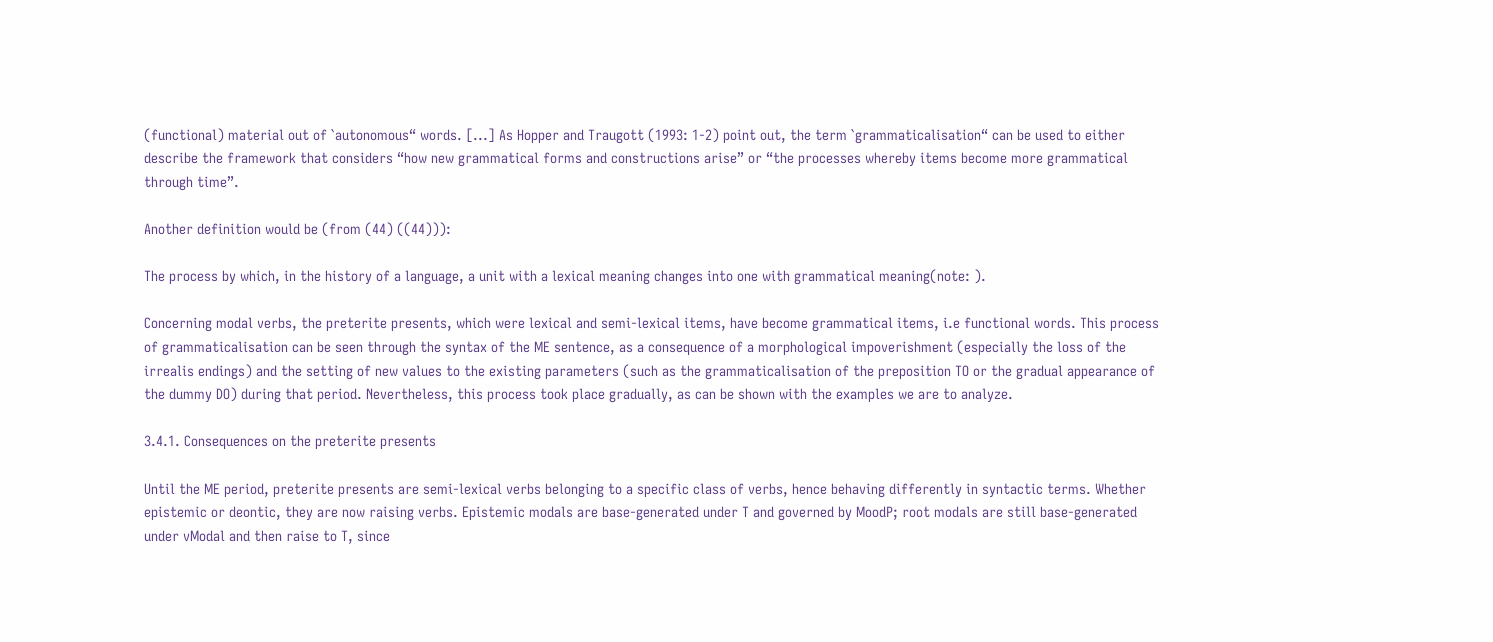(functional) material out of `autonomous“ words. [...] As Hopper and Traugott (1993: 1-2) point out, the term `grammaticalisation“ can be used to either describe the framework that considers “how new grammatical forms and constructions arise” or “the processes whereby items become more grammatical through time”.

Another definition would be (from (44) ((44))):

The process by which, in the history of a language, a unit with a lexical meaning changes into one with grammatical meaning(note: ).

Concerning modal verbs, the preterite presents, which were lexical and semi-lexical items, have become grammatical items, i.e functional words. This process of grammaticalisation can be seen through the syntax of the ME sentence, as a consequence of a morphological impoverishment (especially the loss of the irrealis endings) and the setting of new values to the existing parameters (such as the grammaticalisation of the preposition TO or the gradual appearance of the dummy DO) during that period. Nevertheless, this process took place gradually, as can be shown with the examples we are to analyze.

3.4.1. Consequences on the preterite presents

Until the ME period, preterite presents are semi-lexical verbs belonging to a specific class of verbs, hence behaving differently in syntactic terms. Whether epistemic or deontic, they are now raising verbs. Epistemic modals are base-generated under T and governed by MoodP; root modals are still base-generated under vModal and then raise to T, since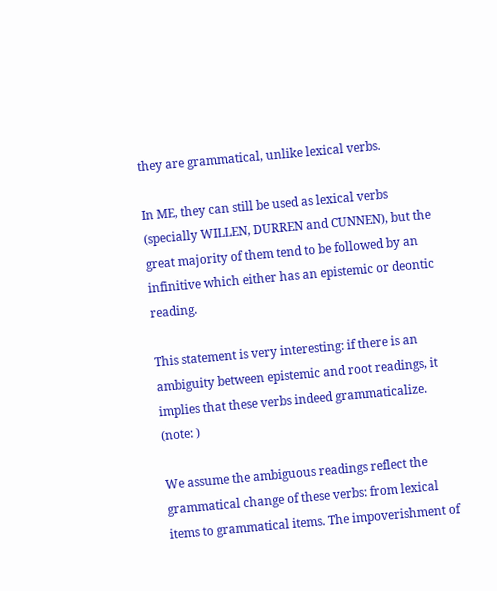they are grammatical, unlike lexical verbs.

In ME, they can still be used as lexical verbs (specially WILLEN, DURREN and CUNNEN), but the great majority of them tend to be followed by an infinitive which either has an epistemic or deontic reading.

This statement is very interesting: if there is an ambiguity between epistemic and root readings, it implies that these verbs indeed grammaticalize. (note: )

We assume the ambiguous readings reflect the grammatical change of these verbs: from lexical items to grammatical items. The impoverishment of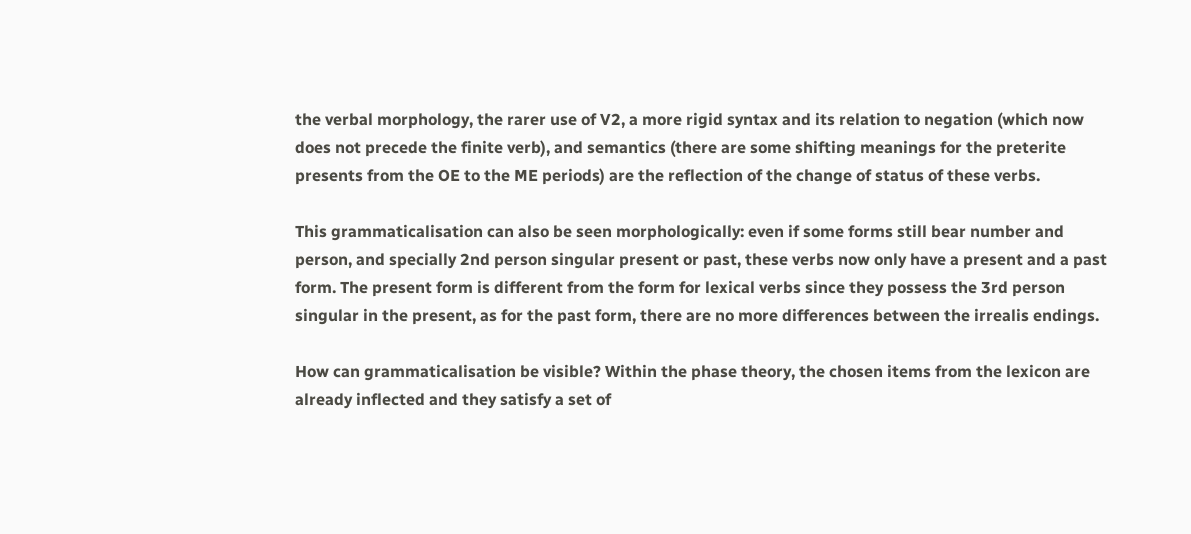the verbal morphology, the rarer use of V2, a more rigid syntax and its relation to negation (which now does not precede the finite verb), and semantics (there are some shifting meanings for the preterite presents from the OE to the ME periods) are the reflection of the change of status of these verbs.

This grammaticalisation can also be seen morphologically: even if some forms still bear number and person, and specially 2nd person singular present or past, these verbs now only have a present and a past form. The present form is different from the form for lexical verbs since they possess the 3rd person singular in the present, as for the past form, there are no more differences between the irrealis endings.

How can grammaticalisation be visible? Within the phase theory, the chosen items from the lexicon are already inflected and they satisfy a set of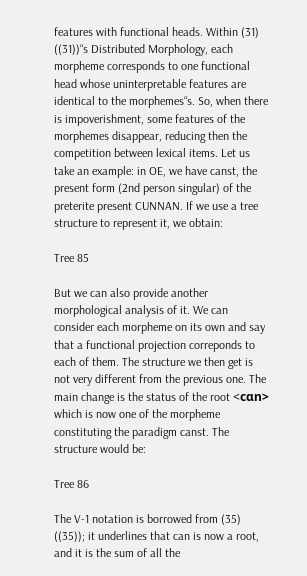features with functional heads. Within (31) ((31))“s Distributed Morphology, each morpheme corresponds to one functional head whose uninterpretable features are identical to the morphemes“s. So, when there is impoverishment, some features of the morphemes disappear, reducing then the competition between lexical items. Let us take an example: in OE, we have canst, the present form (2nd person singular) of the preterite present CUNNAN. If we use a tree structure to represent it, we obtain:

Tree 85

But we can also provide another morphological analysis of it. We can consider each morpheme on its own and say that a functional projection correponds to each of them. The structure we then get is not very different from the previous one. The main change is the status of the root <cαn> which is now one of the morpheme constituting the paradigm canst. The structure would be:

Tree 86

The V-1 notation is borrowed from (35) ((35)); it underlines that can is now a root, and it is the sum of all the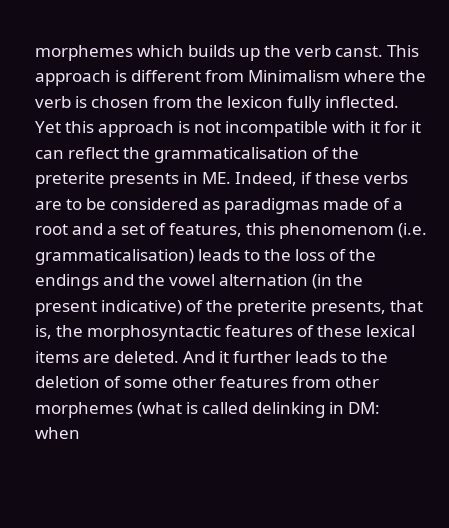morphemes which builds up the verb canst. This approach is different from Minimalism where the verb is chosen from the lexicon fully inflected. Yet this approach is not incompatible with it for it can reflect the grammaticalisation of the preterite presents in ME. Indeed, if these verbs are to be considered as paradigmas made of a root and a set of features, this phenomenom (i.e. grammaticalisation) leads to the loss of the endings and the vowel alternation (in the present indicative) of the preterite presents, that is, the morphosyntactic features of these lexical items are deleted. And it further leads to the deletion of some other features from other morphemes (what is called delinking in DM: when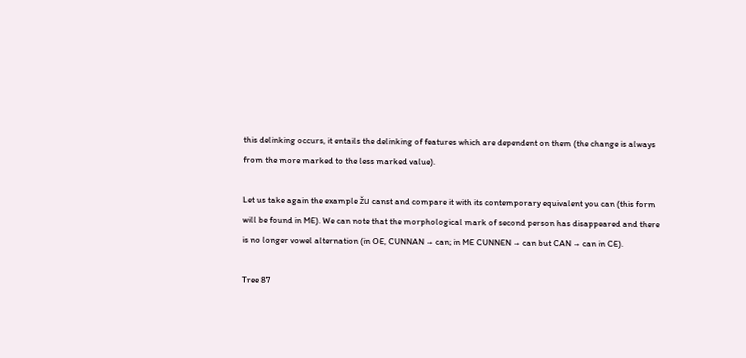this delinking occurs, it entails the delinking of features which are dependent on them (the change is always from the more marked to the less marked value).

Let us take again the example žu canst and compare it with its contemporary equivalent you can (this form will be found in ME). We can note that the morphological mark of second person has disappeared and there is no longer vowel alternation (in OE, CUNNAN → can; in ME CUNNEN → can but CAN → can in CE).

Tree 87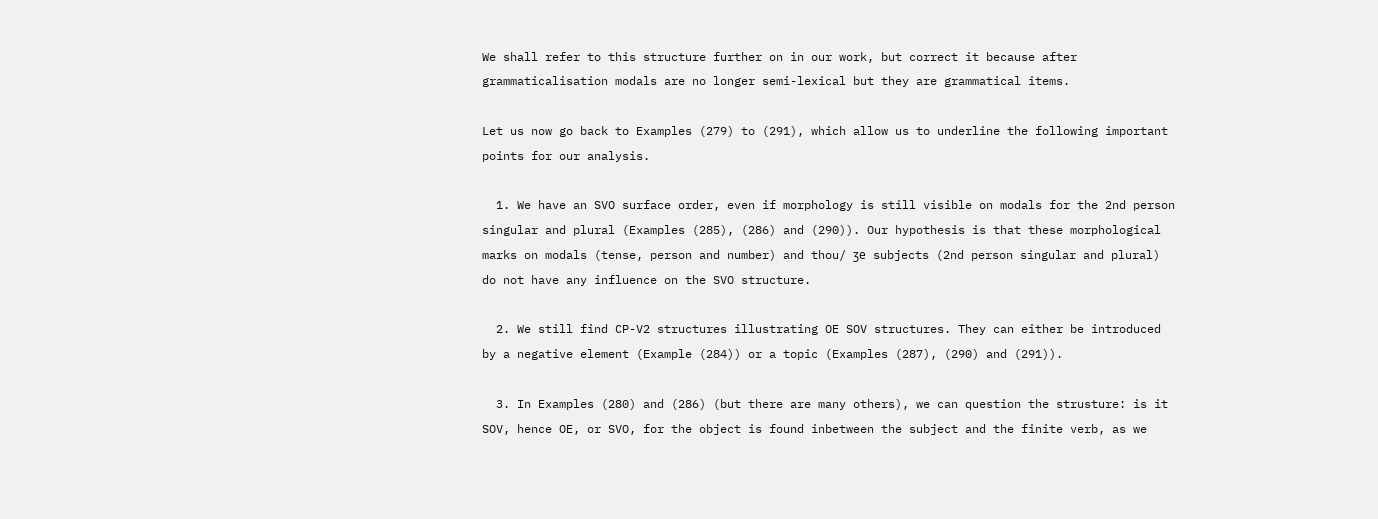We shall refer to this structure further on in our work, but correct it because after grammaticalisation modals are no longer semi-lexical but they are grammatical items.

Let us now go back to Examples (279) to (291), which allow us to underline the following important points for our analysis.

  1. We have an SVO surface order, even if morphology is still visible on modals for the 2nd person singular and plural (Examples (285), (286) and (290)). Our hypothesis is that these morphological marks on modals (tense, person and number) and thou/ ʒe subjects (2nd person singular and plural) do not have any influence on the SVO structure.

  2. We still find CP-V2 structures illustrating OE SOV structures. They can either be introduced by a negative element (Example (284)) or a topic (Examples (287), (290) and (291)).

  3. In Examples (280) and (286) (but there are many others), we can question the strusture: is it SOV, hence OE, or SVO, for the object is found inbetween the subject and the finite verb, as we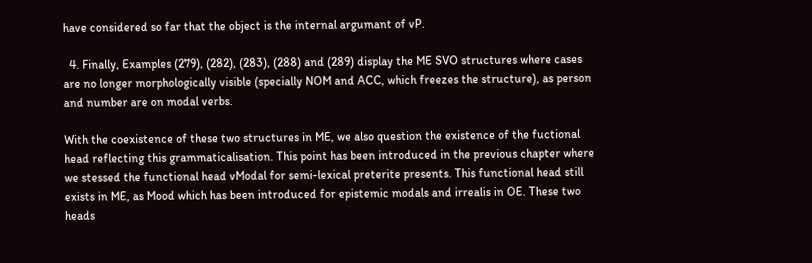have considered so far that the object is the internal argumant of vP.

  4. Finally, Examples (279), (282), (283), (288) and (289) display the ME SVO structures where cases are no longer morphologically visible (specially NOM and ACC, which freezes the structure), as person and number are on modal verbs.

With the coexistence of these two structures in ME, we also question the existence of the fuctional head reflecting this grammaticalisation. This point has been introduced in the previous chapter where we stessed the functional head vModal for semi-lexical preterite presents. This functional head still exists in ME, as Mood which has been introduced for epistemic modals and irrealis in OE. These two heads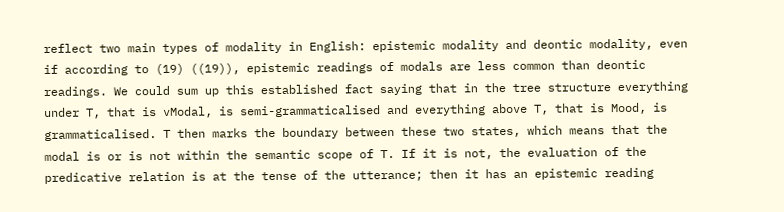reflect two main types of modality in English: epistemic modality and deontic modality, even if according to (19) ((19)), epistemic readings of modals are less common than deontic readings. We could sum up this established fact saying that in the tree structure everything under T, that is vModal, is semi-grammaticalised and everything above T, that is Mood, is grammaticalised. T then marks the boundary between these two states, which means that the modal is or is not within the semantic scope of T. If it is not, the evaluation of the predicative relation is at the tense of the utterance; then it has an epistemic reading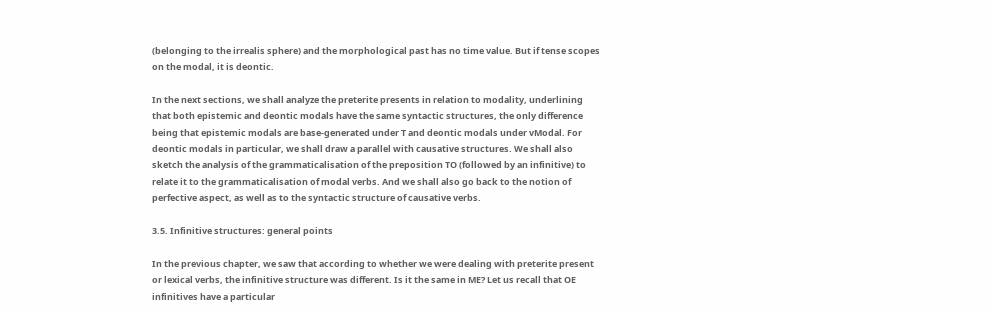(belonging to the irrealis sphere) and the morphological past has no time value. But if tense scopes on the modal, it is deontic.

In the next sections, we shall analyze the preterite presents in relation to modality, underlining that both epistemic and deontic modals have the same syntactic structures, the only difference being that epistemic modals are base-generated under T and deontic modals under vModal. For deontic modals in particular, we shall draw a parallel with causative structures. We shall also sketch the analysis of the grammaticalisation of the preposition TO (followed by an infinitive) to relate it to the grammaticalisation of modal verbs. And we shall also go back to the notion of perfective aspect, as well as to the syntactic structure of causative verbs.

3.5. Infinitive structures: general points

In the previous chapter, we saw that according to whether we were dealing with preterite present or lexical verbs, the infinitive structure was different. Is it the same in ME? Let us recall that OE infinitives have a particular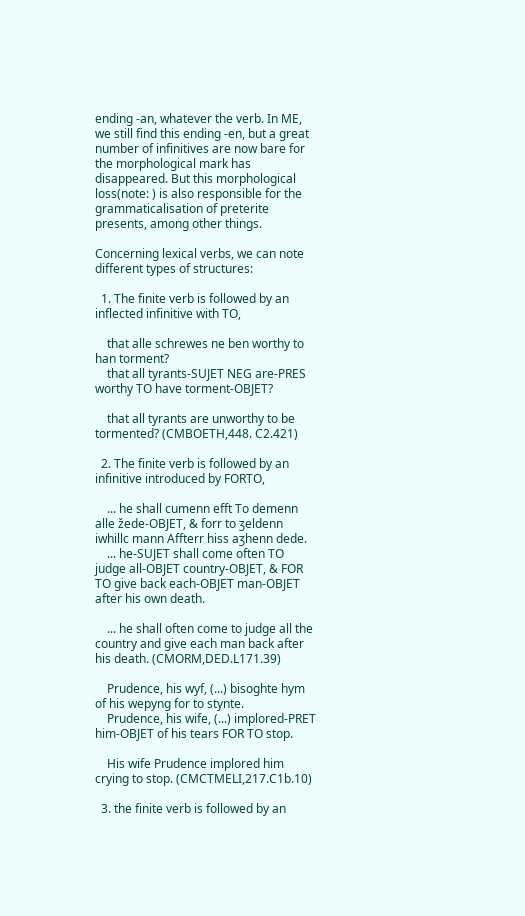ending -an, whatever the verb. In ME, we still find this ending -en, but a great number of infinitives are now bare for the morphological mark has disappeared. But this morphological loss(note: ) is also responsible for the grammaticalisation of preterite presents, among other things.

Concerning lexical verbs, we can note different types of structures:

  1. The finite verb is followed by an inflected infinitive with TO,

    that alle schrewes ne ben worthy to han torment?
    that all tyrants-SUJET NEG are-PRES worthy TO have torment-OBJET?

    that all tyrants are unworthy to be tormented? (CMBOETH,448. C2.421)

  2. The finite verb is followed by an infinitive introduced by FORTO,

    ... he shall cumenn efft To demenn alle žede-OBJET, & forr to ʒeldenn iwhillc mann Affterr hiss aʒhenn dede.
    ... he-SUJET shall come often TO judge all-OBJET country-OBJET, & FOR TO give back each-OBJET man-OBJET after his own death.

    ... he shall often come to judge all the country and give each man back after his death. (CMORM,DED.L171.39)

    Prudence, his wyf, (...) bisoghte hym of his wepyng for to stynte.
    Prudence, his wife, (...) implored-PRET him-OBJET of his tears FOR TO stop.

    His wife Prudence implored him crying to stop. (CMCTMELI,217.C1b.10)

  3. the finite verb is followed by an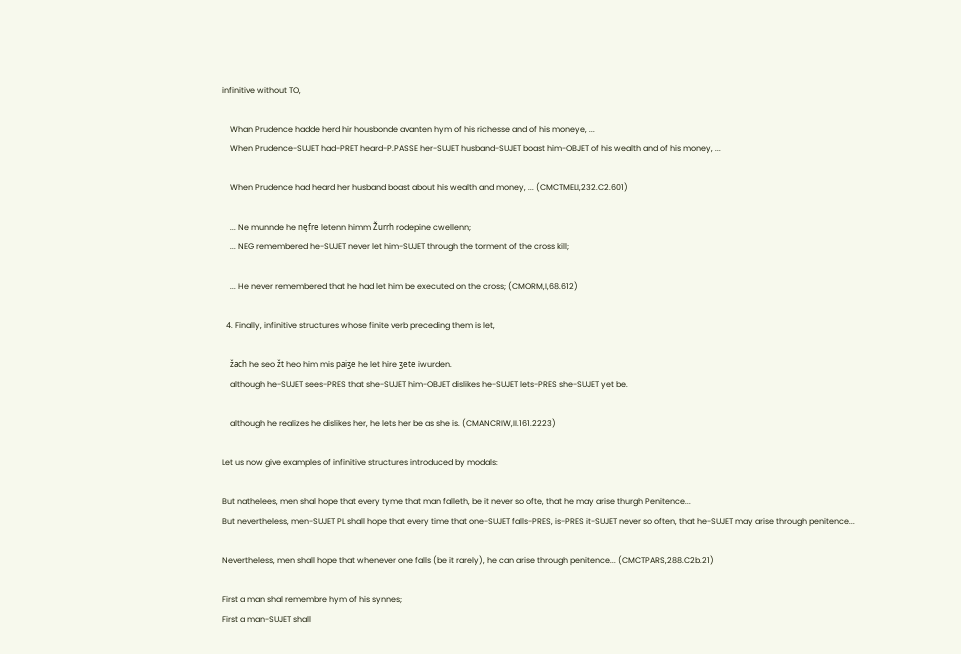infinitive without TO,

    Whan Prudence hadde herd hir housbonde avanten hym of his richesse and of his moneye, ...
    When Prudence-SUJET had-PRET heard-P.PASSE her-SUJET husband-SUJET boast him-OBJET of his wealth and of his money, ...

    When Prudence had heard her husband boast about his wealth and money, ... (CMCTMELI,232.C2.601)

    ... Ne munnde he nęfre letenn himm Žurrh rodepine cwellenn;
    ... NEG remembered he-SUJET never let him-SUJET through the torment of the cross kill;

    ... He never remembered that he had let him be executed on the cross; (CMORM,I,68.612)

  4. Finally, infinitive structures whose finite verb preceding them is let,

    žach he seo žt heo him mis paiʒe he let hire ʒete iwurden.
    although he-SUJET sees-PRES that she-SUJET him-OBJET dislikes he-SUJET lets-PRES she-SUJET yet be.

    although he realizes he dislikes her, he lets her be as she is. (CMANCRIW,II.161.2223)

Let us now give examples of infinitive structures introduced by modals:

But nathelees, men shal hope that every tyme that man falleth, be it never so ofte, that he may arise thurgh Penitence...
But nevertheless, men-SUJET PL shall hope that every time that one-SUJET falls-PRES, is-PRES it-SUJET never so often, that he-SUJET may arise through penitence...

Nevertheless, men shall hope that whenever one falls (be it rarely), he can arise through penitence... (CMCTPARS,288.C2b.21)

First a man shal remembre hym of his synnes;
First a man-SUJET shall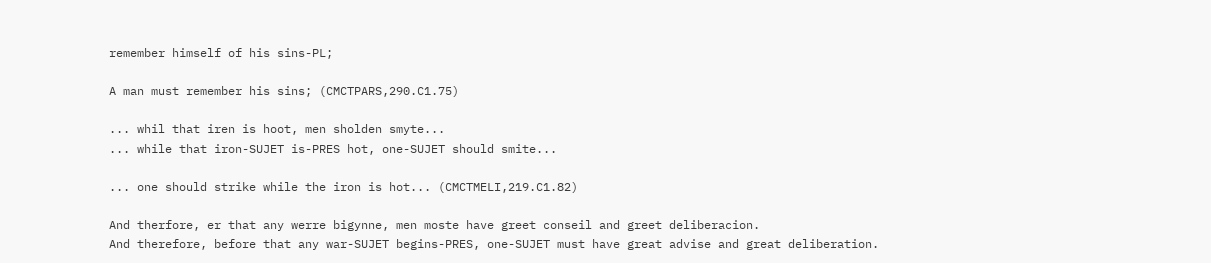remember himself of his sins-PL;

A man must remember his sins; (CMCTPARS,290.C1.75)

... whil that iren is hoot, men sholden smyte...
... while that iron-SUJET is-PRES hot, one-SUJET should smite...

... one should strike while the iron is hot... (CMCTMELI,219.C1.82)

And therfore, er that any werre bigynne, men moste have greet conseil and greet deliberacion.
And therefore, before that any war-SUJET begins-PRES, one-SUJET must have great advise and great deliberation.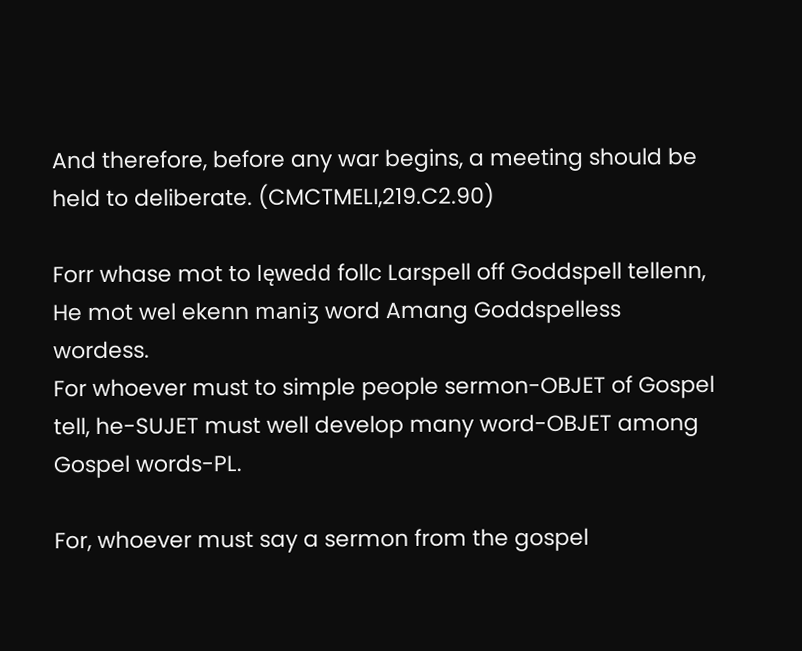And therefore, before any war begins, a meeting should be held to deliberate. (CMCTMELI,219.C2.90)

Forr whase mot to lęwedd follc Larspell off Goddspell tellenn, He mot wel ekenn maniʒ word Amang Goddspelless wordess.
For whoever must to simple people sermon-OBJET of Gospel tell, he-SUJET must well develop many word-OBJET among Gospel words-PL.

For, whoever must say a sermon from the gospel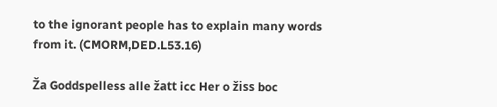to the ignorant people has to explain many words from it. (CMORM,DED.L53.16)

Ža Goddspelless alle žatt icc Her o žiss boc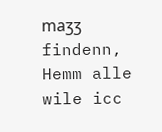maʒʒ findenn, Hemm alle wile icc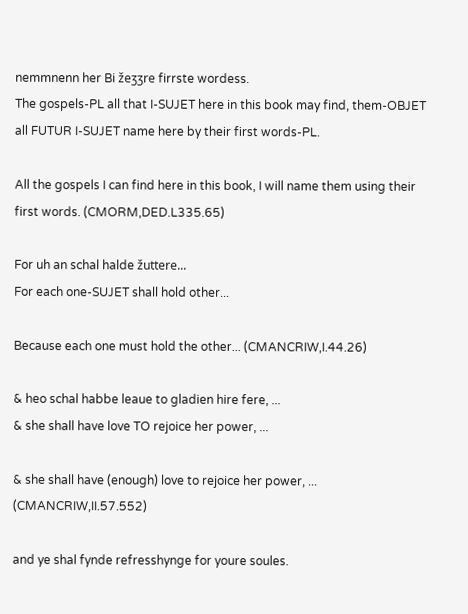nemmnenn her Bi žeʒʒre firrste wordess.
The gospels-PL all that I-SUJET here in this book may find, them-OBJET all FUTUR I-SUJET name here by their first words-PL.

All the gospels I can find here in this book, I will name them using their first words. (CMORM,DED.L335.65)

For uh an schal halde žuttere...
For each one-SUJET shall hold other...

Because each one must hold the other... (CMANCRIW,I.44.26)

& heo schal habbe leaue to gladien hire fere, ...
& she shall have love TO rejoice her power, ...

& she shall have (enough) love to rejoice her power, ... (CMANCRIW,II.57.552)

and ye shal fynde refresshynge for youre soules.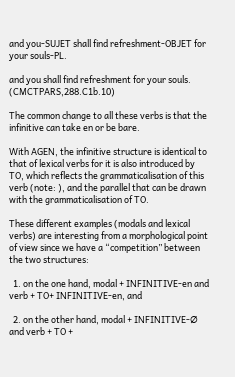and you-SUJET shall find refreshment-OBJET for your souls-PL.

and you shall find refreshment for your souls. (CMCTPARS,288.C1b.10)

The common change to all these verbs is that the infinitive can take en or be bare.

With AGEN, the infinitive structure is identical to that of lexical verbs for it is also introduced by TO, which reflects the grammaticalisation of this verb (note: ), and the parallel that can be drawn with the grammaticalisation of TO.

These different examples (modals and lexical verbs) are interesting from a morphological point of view since we have a “competition” between the two structures:

  1. on the one hand, modal + INFINITIVE-en and verb + TO+ INFINITIVE-en, and

  2. on the other hand, modal + INFINITIVE-∅ and verb + TO +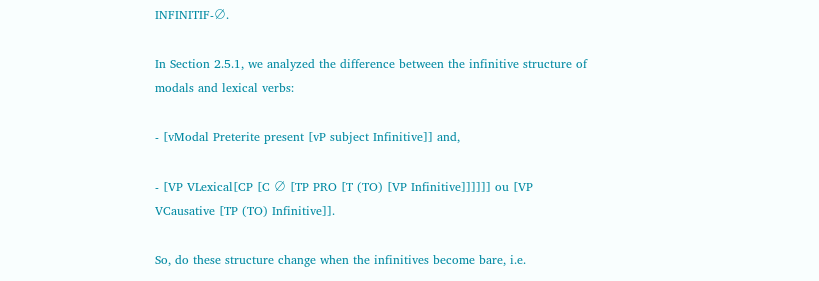INFINITIF-∅.

In Section 2.5.1, we analyzed the difference between the infinitive structure of modals and lexical verbs:

- [vModal Preterite present [vP subject Infinitive]] and,

- [VP VLexical[CP [C ∅ [TP PRO [T (TO) [VP Infinitive]]]]]] ou [VP VCausative [TP (TO) Infinitive]].

So, do these structure change when the infinitives become bare, i.e.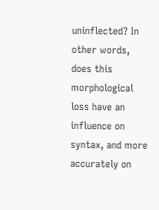uninflected? In other words, does this morphological loss have an influence on syntax, and more accurately on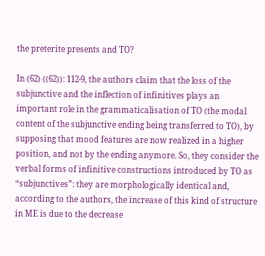the preterite presents and TO?

In (62) ((62)): 112-9, the authors claim that the loss of the subjunctive and the inflection of infinitives plays an important role in the grammaticalisation of TO (the modal content of the subjunctive ending being transferred to TO), by supposing that mood features are now realized in a higher position, and not by the ending anymore. So, they consider the verbal forms of infinitive constructions introduced by TO as “subjunctives”: they are morphologically identical and, according to the authors, the increase of this kind of structure in ME is due to the decrease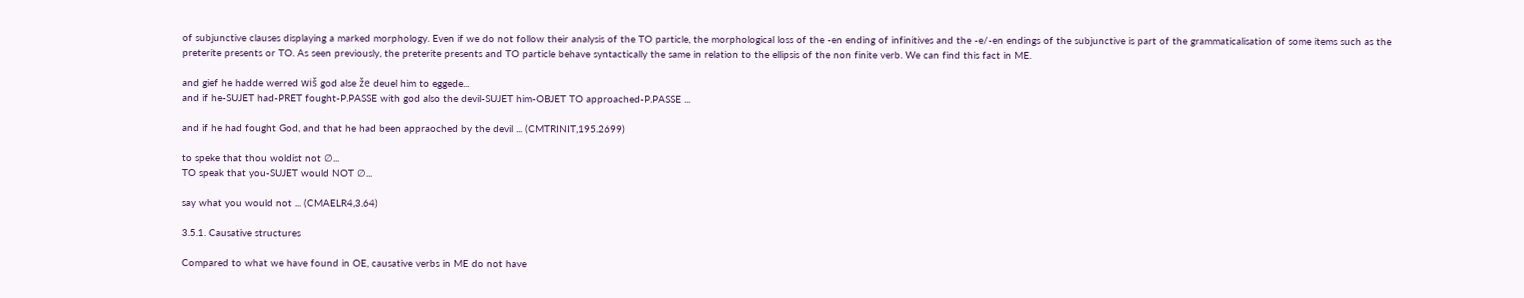of subjunctive clauses displaying a marked morphology. Even if we do not follow their analysis of the TO particle, the morphological loss of the -en ending of infinitives and the -e/-en endings of the subjunctive is part of the grammaticalisation of some items such as the preterite presents or TO. As seen previously, the preterite presents and TO particle behave syntactically the same in relation to the ellipsis of the non finite verb. We can find this fact in ME.

and gief he hadde werred wiš god alse že deuel him to eggede...
and if he-SUJET had-PRET fought-P.PASSE with god also the devil-SUJET him-OBJET TO approached-P.PASSE ...

and if he had fought God, and that he had been appraoched by the devil ... (CMTRINIT,195.2699)

to speke that thou woldist not ∅...
TO speak that you-SUJET would NOT ∅...

say what you would not ... (CMAELR4,3.64)

3.5.1. Causative structures

Compared to what we have found in OE, causative verbs in ME do not have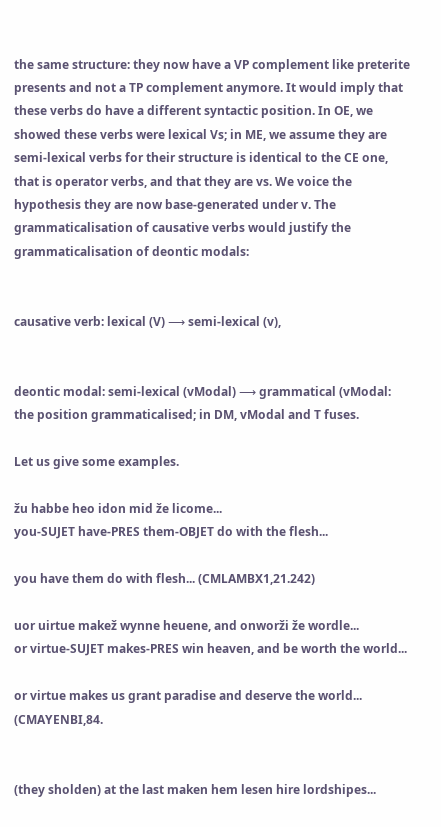the same structure: they now have a VP complement like preterite presents and not a TP complement anymore. It would imply that these verbs do have a different syntactic position. In OE, we showed these verbs were lexical Vs; in ME, we assume they are semi-lexical verbs for their structure is identical to the CE one, that is operator verbs, and that they are vs. We voice the hypothesis they are now base-generated under v. The grammaticalisation of causative verbs would justify the grammaticalisation of deontic modals:


causative verb: lexical (V) ⟶ semi-lexical (v),


deontic modal: semi-lexical (vModal) ⟶ grammatical (vModal: the position grammaticalised; in DM, vModal and T fuses.

Let us give some examples.

žu habbe heo idon mid že licome...
you-SUJET have-PRES them-OBJET do with the flesh...

you have them do with flesh... (CMLAMBX1,21.242)

uor uirtue makež wynne heuene, and onworži že wordle...
or virtue-SUJET makes-PRES win heaven, and be worth the world...

or virtue makes us grant paradise and deserve the world... (CMAYENBI,84.


(they sholden) at the last maken hem lesen hire lordshipes...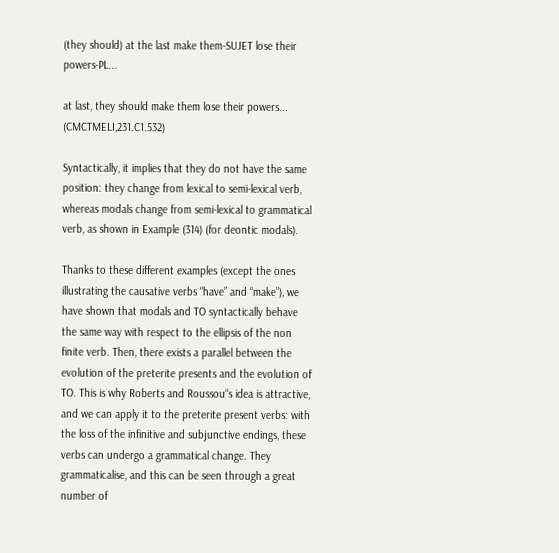(they should) at the last make them-SUJET lose their powers-PL...

at last, they should make them lose their powers... (CMCTMELI,231.C1.532)

Syntactically, it implies that they do not have the same position: they change from lexical to semi-lexical verb, whereas modals change from semi-lexical to grammatical verb, as shown in Example (314) (for deontic modals).

Thanks to these different examples (except the ones illustrating the causative verbs “have” and “make”), we have shown that modals and TO syntactically behave the same way with respect to the ellipsis of the non finite verb. Then, there exists a parallel between the evolution of the preterite presents and the evolution of TO. This is why Roberts and Roussou“s idea is attractive, and we can apply it to the preterite present verbs: with the loss of the infinitive and subjunctive endings, these verbs can undergo a grammatical change. They grammaticalise, and this can be seen through a great number of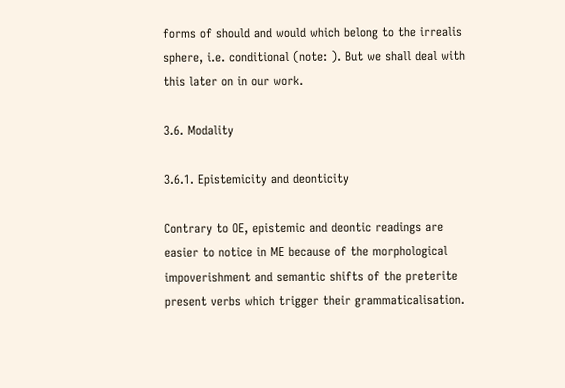forms of should and would which belong to the irrealis sphere, i.e. conditional (note: ). But we shall deal with this later on in our work.

3.6. Modality

3.6.1. Epistemicity and deonticity

Contrary to OE, epistemic and deontic readings are easier to notice in ME because of the morphological impoverishment and semantic shifts of the preterite present verbs which trigger their grammaticalisation.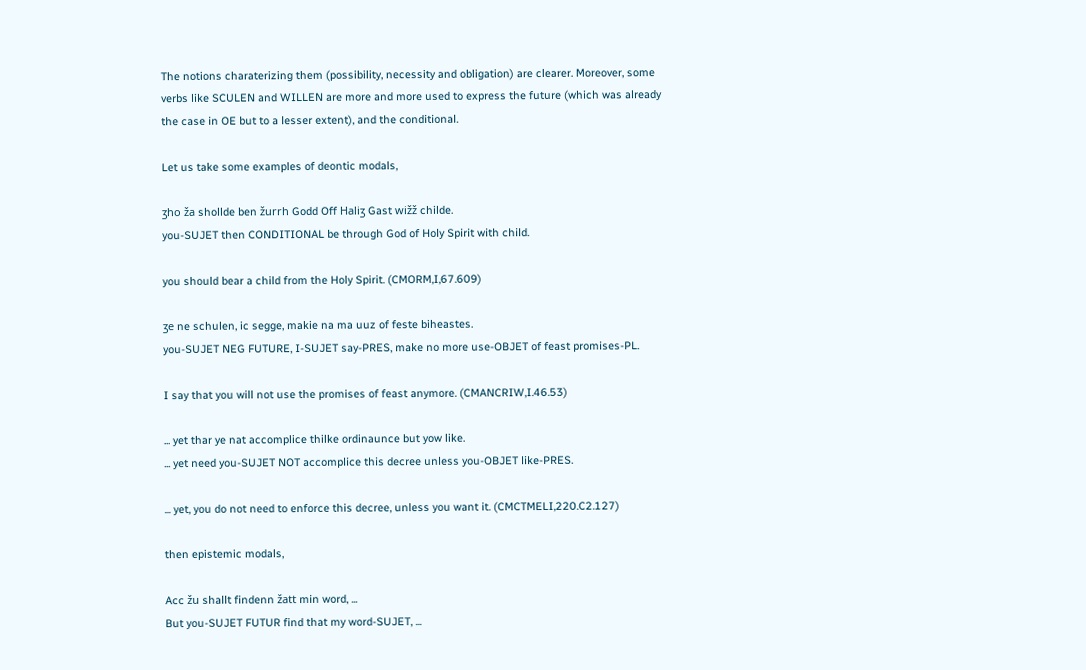The notions charaterizing them (possibility, necessity and obligation) are clearer. Moreover, some verbs like SCULEN and WILLEN are more and more used to express the future (which was already the case in OE but to a lesser extent), and the conditional.

Let us take some examples of deontic modals,

ʒho ža shollde ben žurrh Godd Off Haliʒ Gast wižž childe.
you-SUJET then CONDITIONAL be through God of Holy Spirit with child.

you should bear a child from the Holy Spirit. (CMORM,I,67.609)

ʒe ne schulen, ic segge, makie na ma uuz of feste biheastes.
you-SUJET NEG FUTURE, I-SUJET say-PRES, make no more use-OBJET of feast promises-PL.

I say that you will not use the promises of feast anymore. (CMANCRIW,I.46.53)

... yet thar ye nat accomplice thilke ordinaunce but yow like.
... yet need you-SUJET NOT accomplice this decree unless you-OBJET like-PRES.

... yet, you do not need to enforce this decree, unless you want it. (CMCTMELI,220.C2.127)

then epistemic modals,

Acc žu shallt findenn žatt min word, ...
But you-SUJET FUTUR find that my word-SUJET, ...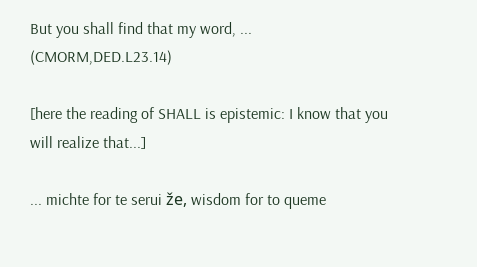But you shall find that my word, ... (CMORM,DED.L23.14)

[here the reading of SHALL is epistemic: I know that you will realize that...]

... michte for te serui že, wisdom for to queme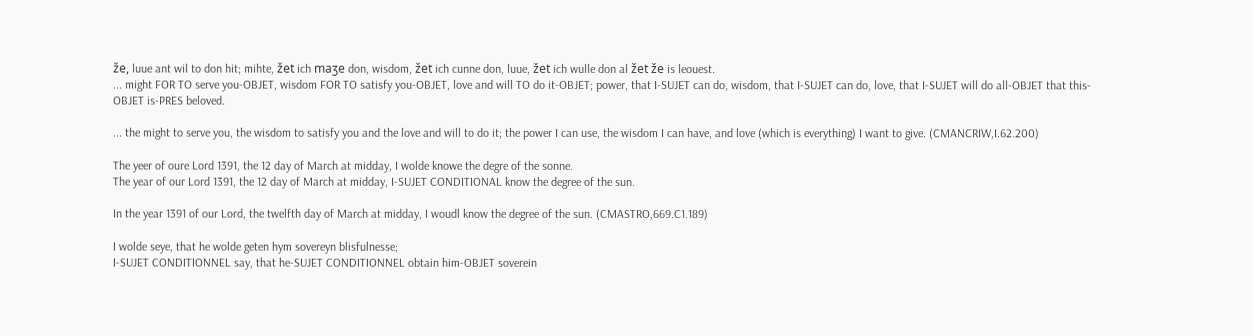že, luue ant wil to don hit; mihte, žet ich maʒe don, wisdom, žet ich cunne don, luue, žet ich wulle don al žet že is leouest.
... might FOR TO serve you-OBJET, wisdom FOR TO satisfy you-OBJET, love and will TO do it-OBJET; power, that I-SUJET can do, wisdom, that I-SUJET can do, love, that I-SUJET will do all-OBJET that this-OBJET is-PRES beloved.

... the might to serve you, the wisdom to satisfy you and the love and will to do it; the power I can use, the wisdom I can have, and love (which is everything) I want to give. (CMANCRIW,I.62.200)

The yeer of oure Lord 1391, the 12 day of March at midday, I wolde knowe the degre of the sonne.
The year of our Lord 1391, the 12 day of March at midday, I-SUJET CONDITIONAL know the degree of the sun.

In the year 1391 of our Lord, the twelfth day of March at midday, I woudl know the degree of the sun. (CMASTRO,669.C1.189)

I wolde seye, that he wolde geten hym sovereyn blisfulnesse;
I-SUJET CONDITIONNEL say, that he-SUJET CONDITIONNEL obtain him-OBJET soverein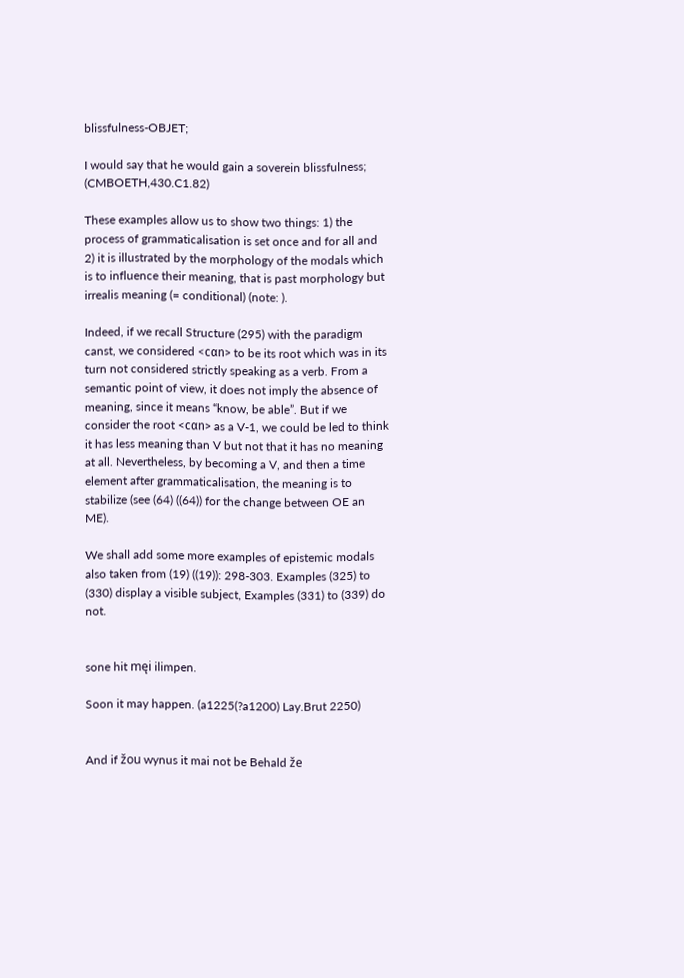blissfulness-OBJET;

I would say that he would gain a soverein blissfulness; (CMBOETH,430.C1.82)

These examples allow us to show two things: 1) the process of grammaticalisation is set once and for all and 2) it is illustrated by the morphology of the modals which is to influence their meaning, that is past morphology but irrealis meaning (= conditional) (note: ).

Indeed, if we recall Structure (295) with the paradigm canst, we considered <cαn> to be its root which was in its turn not considered strictly speaking as a verb. From a semantic point of view, it does not imply the absence of meaning, since it means “know, be able”. But if we consider the root <cαn> as a V-1, we could be led to think it has less meaning than V but not that it has no meaning at all. Nevertheless, by becoming a V, and then a time element after grammaticalisation, the meaning is to stabilize (see (64) ((64)) for the change between OE an ME).

We shall add some more examples of epistemic modals also taken from (19) ((19)): 298-303. Examples (325) to (330) display a visible subject, Examples (331) to (339) do not.


sone hit męi ilimpen.

Soon it may happen. (a1225(?a1200) Lay.Brut 2250)


And if žou wynus it mai not be Behald že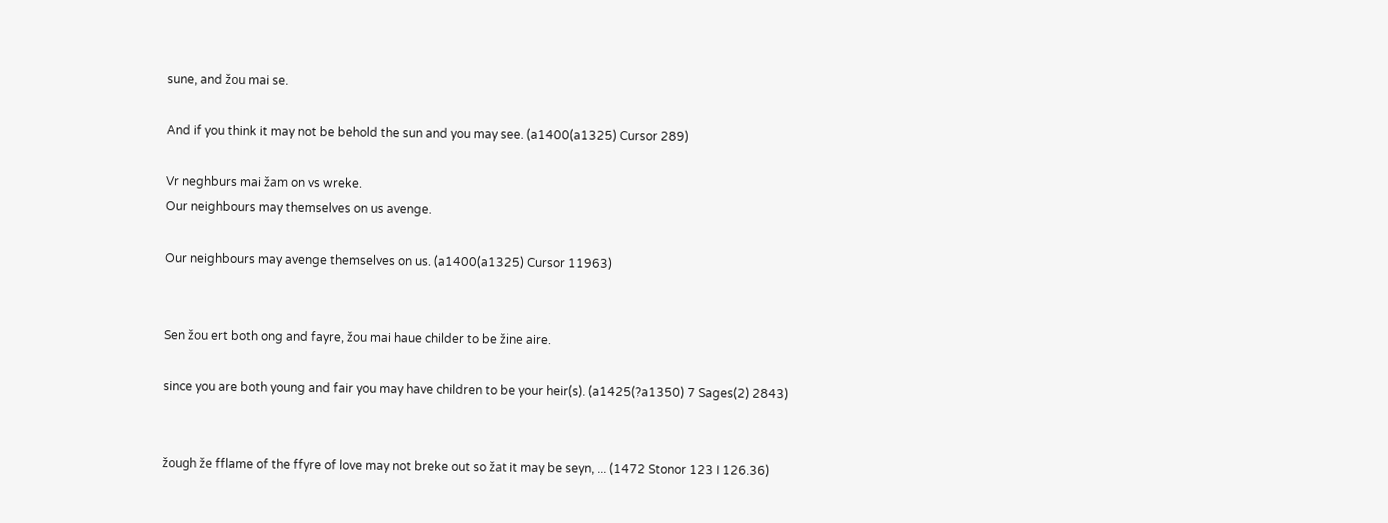sune, and žou mai se.

And if you think it may not be behold the sun and you may see. (a1400(a1325) Cursor 289)

Vr neghburs mai žam on vs wreke.
Our neighbours may themselves on us avenge.

Our neighbours may avenge themselves on us. (a1400(a1325) Cursor 11963)


Sen žou ert both ong and fayre, žou mai haue childer to be žine aire.

since you are both young and fair you may have children to be your heir(s). (a1425(?a1350) 7 Sages(2) 2843)


žough že fflame of the ffyre of love may not breke out so žat it may be seyn, ... (1472 Stonor 123 I 126.36)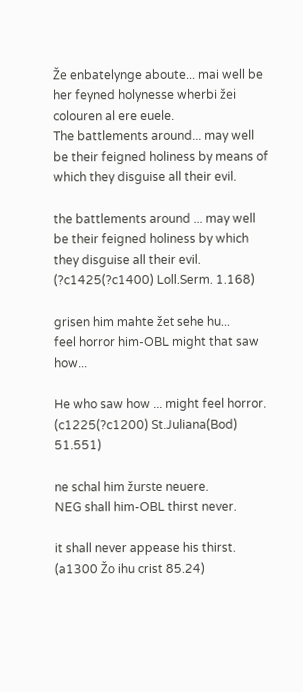Že enbatelynge aboute... mai well be her feyned holynesse wherbi žei colouren al ere euele.
The battlements around... may well be their feigned holiness by means of which they disguise all their evil.

the battlements around ... may well be their feigned holiness by which they disguise all their evil. (?c1425(?c1400) Loll.Serm. 1.168)

grisen him mahte žet sehe hu...
feel horror him-OBL might that saw how...

He who saw how ... might feel horror. (c1225(?c1200) St.Juliana(Bod) 51.551)

ne schal him žurste neuere.
NEG shall him-OBL thirst never.

it shall never appease his thirst. (a1300 Žo ihu crist 85.24)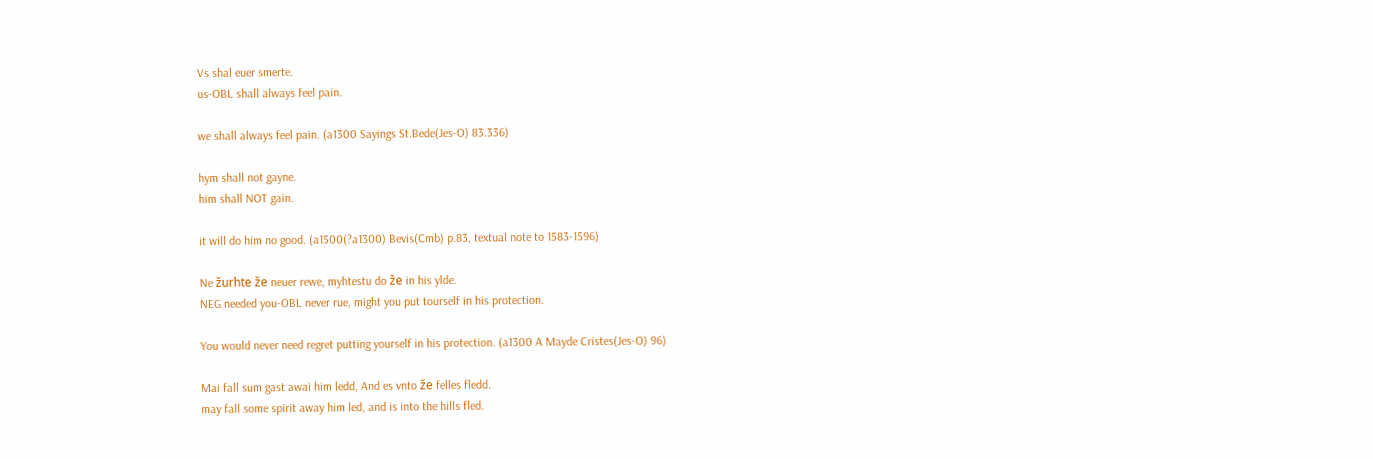Vs shal euer smerte.
us-OBL shall always feel pain.

we shall always feel pain. (a1300 Sayings St.Bede(Jes-O) 83.336)

hym shall not gayne.
him shall NOT gain.

it will do him no good. (a1500(?a1300) Bevis(Cmb) p.83, textual note to 1583-1596)

Ne žurhte že neuer rewe, myhtestu do že in his ylde.
NEG needed you-OBL never rue, might you put tourself in his protection.

You would never need regret putting yourself in his protection. (a1300 A Mayde Cristes(Jes-O) 96)

Mai fall sum gast awai him ledd, And es vnto že felles fledd.
may fall some spirit away him led, and is into the hills fled.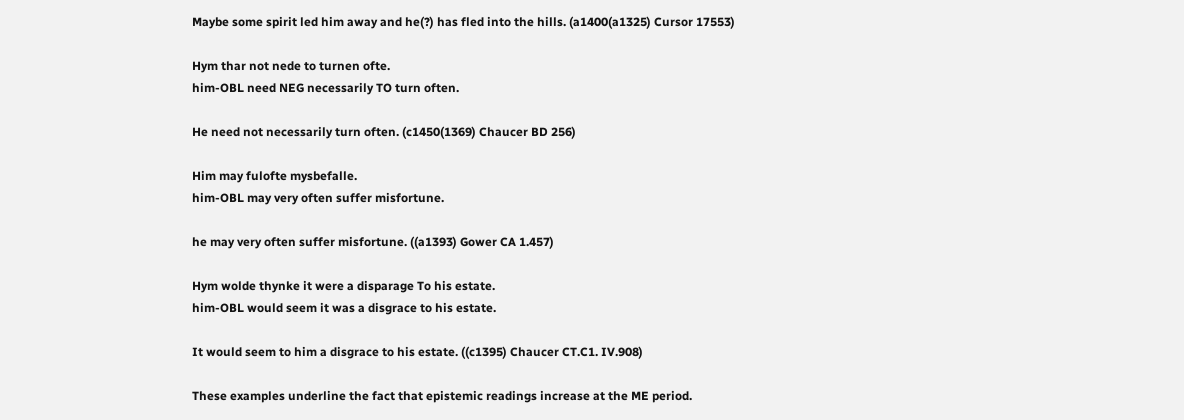Maybe some spirit led him away and he(?) has fled into the hills. (a1400(a1325) Cursor 17553)

Hym thar not nede to turnen ofte.
him-OBL need NEG necessarily TO turn often.

He need not necessarily turn often. (c1450(1369) Chaucer BD 256)

Him may fulofte mysbefalle.
him-OBL may very often suffer misfortune.

he may very often suffer misfortune. ((a1393) Gower CA 1.457)

Hym wolde thynke it were a disparage To his estate.
him-OBL would seem it was a disgrace to his estate.

It would seem to him a disgrace to his estate. ((c1395) Chaucer CT.C1. IV.908)

These examples underline the fact that epistemic readings increase at the ME period.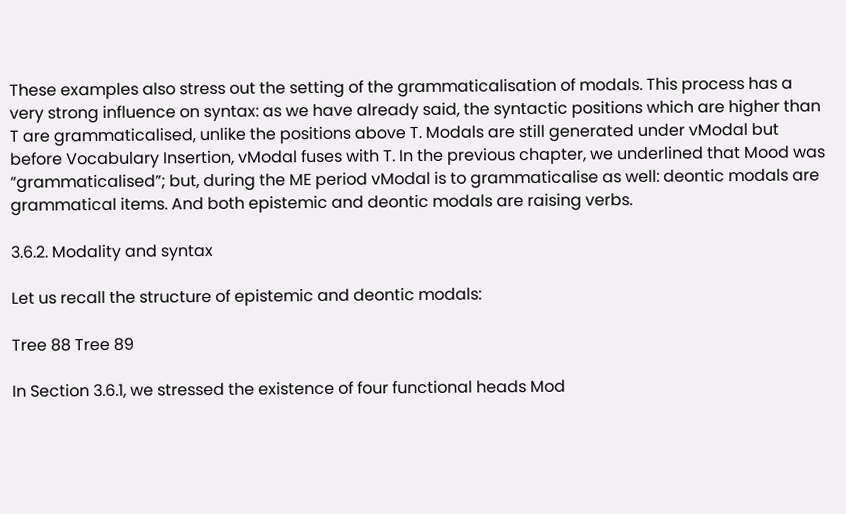These examples also stress out the setting of the grammaticalisation of modals. This process has a very strong influence on syntax: as we have already said, the syntactic positions which are higher than T are grammaticalised, unlike the positions above T. Modals are still generated under vModal but before Vocabulary Insertion, vModal fuses with T. In the previous chapter, we underlined that Mood was “grammaticalised”; but, during the ME period vModal is to grammaticalise as well: deontic modals are grammatical items. And both epistemic and deontic modals are raising verbs.

3.6.2. Modality and syntax

Let us recall the structure of epistemic and deontic modals:

Tree 88 Tree 89

In Section 3.6.1, we stressed the existence of four functional heads Mod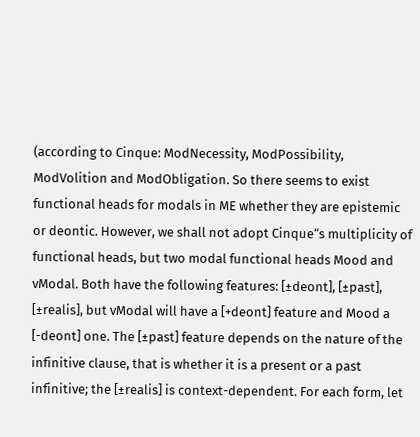(according to Cinque: ModNecessity, ModPossibility, ModVolition and ModObligation. So there seems to exist functional heads for modals in ME whether they are epistemic or deontic. However, we shall not adopt Cinque“s multiplicity of functional heads, but two modal functional heads Mood and vModal. Both have the following features: [±deont], [±past], [±realis], but vModal will have a [+deont] feature and Mood a [-deont] one. The [±past] feature depends on the nature of the infinitive clause, that is whether it is a present or a past infinitive; the [±realis] is context-dependent. For each form, let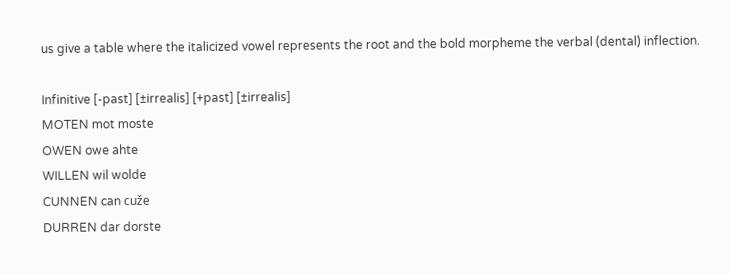us give a table where the italicized vowel represents the root and the bold morpheme the verbal (dental) inflection.

Infinitive [-past] [±irrealis] [+past] [±irrealis]
MOTEN mot moste
OWEN owe ahte
WILLEN wil wolde
CUNNEN can cuže
DURREN dar dorste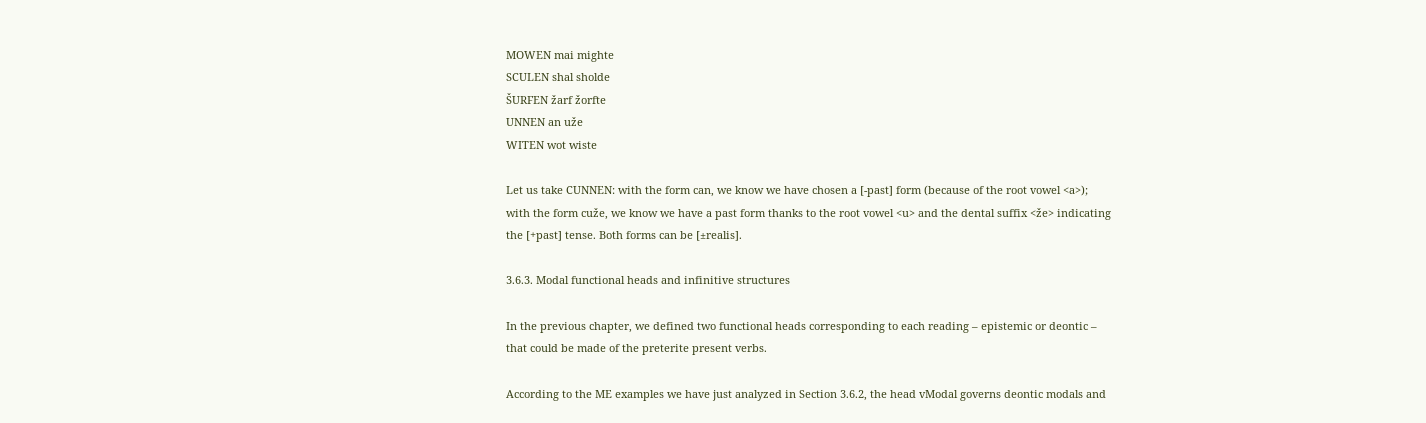MOWEN mai mighte
SCULEN shal sholde
ŠURFEN žarf žorfte
UNNEN an uže
WITEN wot wiste

Let us take CUNNEN: with the form can, we know we have chosen a [-past] form (because of the root vowel <a>); with the form cuže, we know we have a past form thanks to the root vowel <u> and the dental suffix <že> indicating the [+past] tense. Both forms can be [±realis].

3.6.3. Modal functional heads and infinitive structures

In the previous chapter, we defined two functional heads corresponding to each reading – epistemic or deontic – that could be made of the preterite present verbs.

According to the ME examples we have just analyzed in Section 3.6.2, the head vModal governs deontic modals and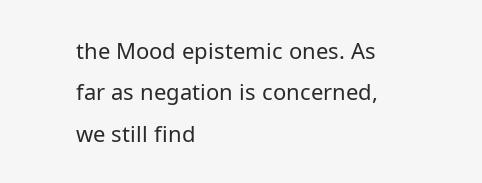the Mood epistemic ones. As far as negation is concerned, we still find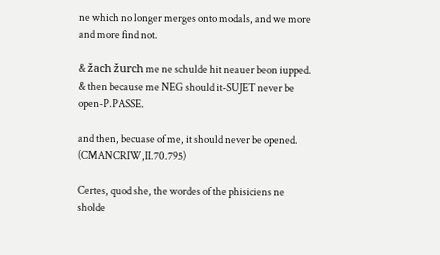ne which no longer merges onto modals, and we more and more find not.

& žach žurch me ne schulde hit neauer beon iupped.
& then because me NEG should it-SUJET never be open-P.PASSE.

and then, becuase of me, it should never be opened. (CMANCRIW,II.70.795)

Certes, quod she, the wordes of the phisiciens ne sholde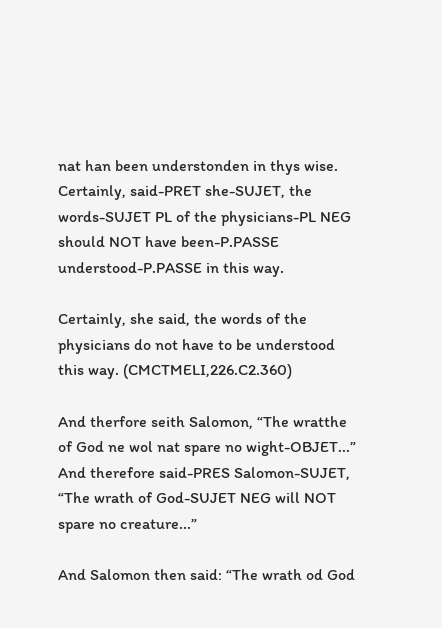nat han been understonden in thys wise.
Certainly, said-PRET she-SUJET, the words-SUJET PL of the physicians-PL NEG should NOT have been-P.PASSE understood-P.PASSE in this way.

Certainly, she said, the words of the physicians do not have to be understood this way. (CMCTMELI,226.C2.360)

And therfore seith Salomon, “The wratthe of God ne wol nat spare no wight-OBJET...”
And therefore said-PRES Salomon-SUJET, “The wrath of God-SUJET NEG will NOT spare no creature...”

And Salomon then said: “The wrath od God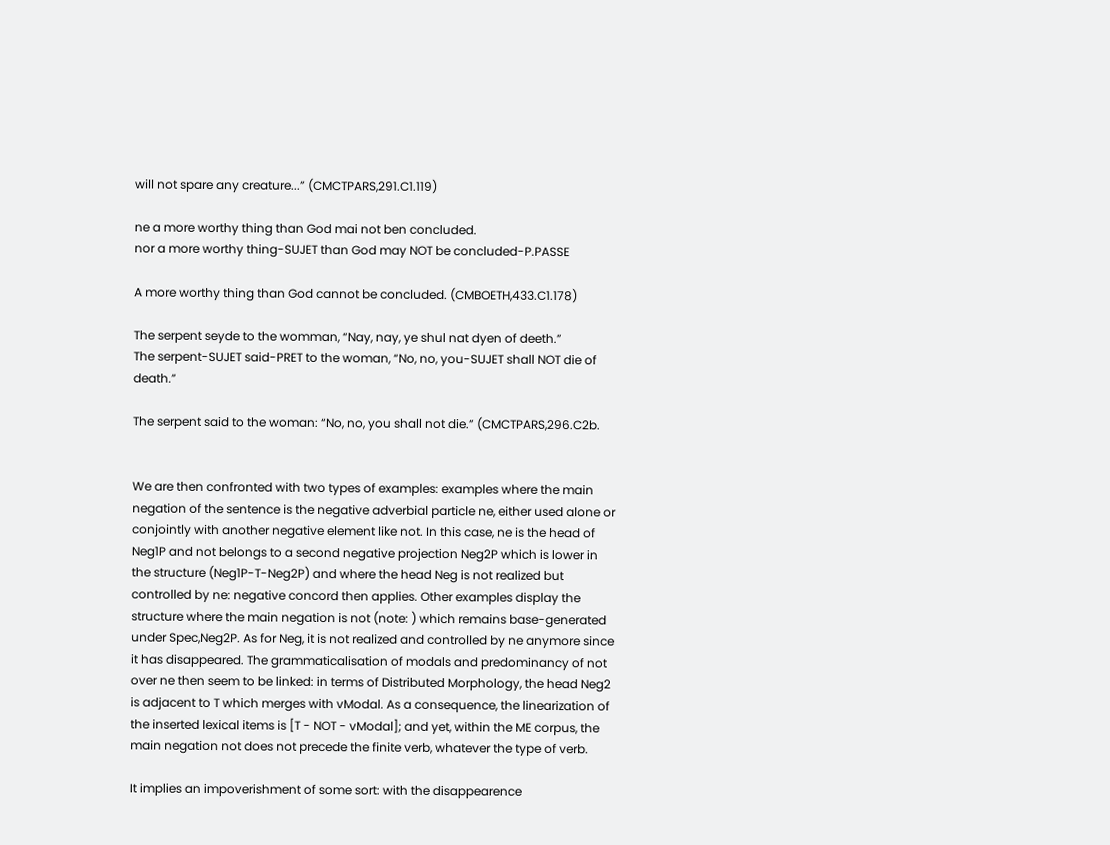will not spare any creature...” (CMCTPARS,291.C1.119)

ne a more worthy thing than God mai not ben concluded.
nor a more worthy thing-SUJET than God may NOT be concluded-P.PASSE

A more worthy thing than God cannot be concluded. (CMBOETH,433.C1.178)

The serpent seyde to the womman, “Nay, nay, ye shul nat dyen of deeth.”
The serpent-SUJET said-PRET to the woman, “No, no, you-SUJET shall NOT die of death.”

The serpent said to the woman: “No, no, you shall not die.” (CMCTPARS,296.C2b.


We are then confronted with two types of examples: examples where the main negation of the sentence is the negative adverbial particle ne, either used alone or conjointly with another negative element like not. In this case, ne is the head of Neg1P and not belongs to a second negative projection Neg2P which is lower in the structure (Neg1P-T-Neg2P) and where the head Neg is not realized but controlled by ne: negative concord then applies. Other examples display the structure where the main negation is not (note: ) which remains base-generated under Spec,Neg2P. As for Neg, it is not realized and controlled by ne anymore since it has disappeared. The grammaticalisation of modals and predominancy of not over ne then seem to be linked: in terms of Distributed Morphology, the head Neg2 is adjacent to T which merges with vModal. As a consequence, the linearization of the inserted lexical items is [T - NOT - vModal]; and yet, within the ME corpus, the main negation not does not precede the finite verb, whatever the type of verb.

It implies an impoverishment of some sort: with the disappearence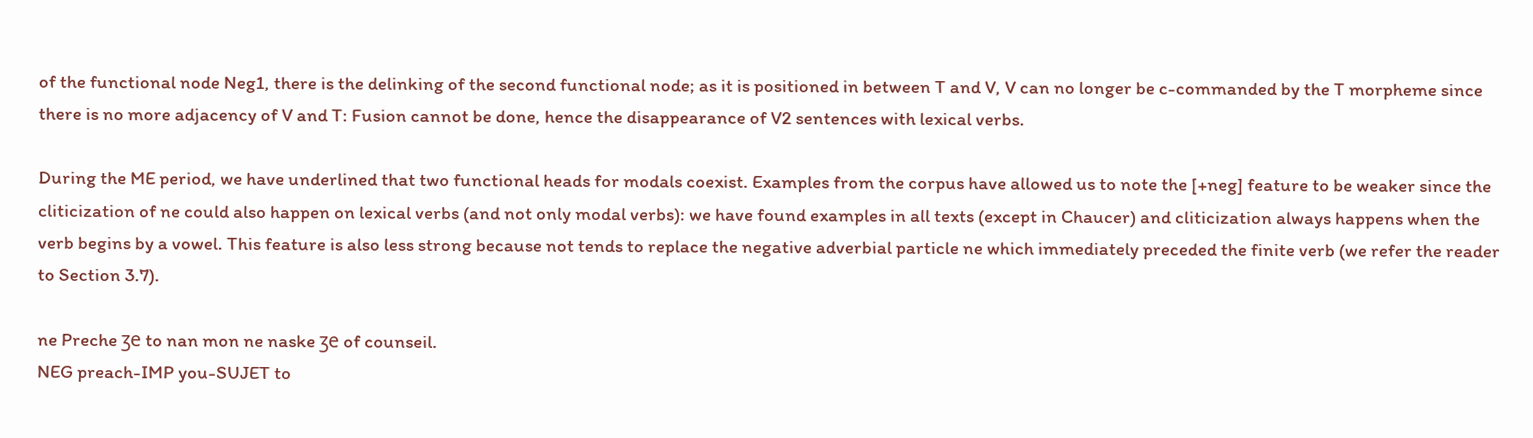of the functional node Neg1, there is the delinking of the second functional node; as it is positioned in between T and V, V can no longer be c-commanded by the T morpheme since there is no more adjacency of V and T: Fusion cannot be done, hence the disappearance of V2 sentences with lexical verbs.

During the ME period, we have underlined that two functional heads for modals coexist. Examples from the corpus have allowed us to note the [+neg] feature to be weaker since the cliticization of ne could also happen on lexical verbs (and not only modal verbs): we have found examples in all texts (except in Chaucer) and cliticization always happens when the verb begins by a vowel. This feature is also less strong because not tends to replace the negative adverbial particle ne which immediately preceded the finite verb (we refer the reader to Section 3.7).

ne Preche ʒe to nan mon ne naske ʒe of counseil.
NEG preach-IMP you-SUJET to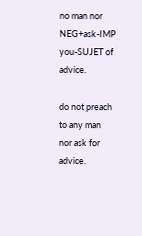no man nor NEG+ask-IMP you-SUJET of advice.

do not preach to any man nor ask for advice.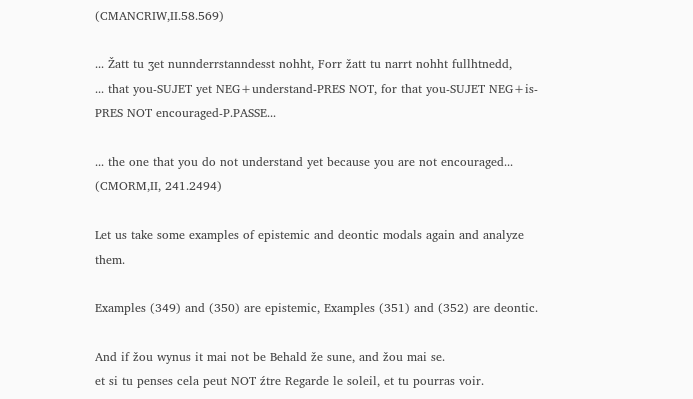(CMANCRIW,II.58.569)

... Žatt tu ʒet nunnderrstanndesst nohht, Forr žatt tu narrt nohht fullhtnedd,
... that you-SUJET yet NEG+understand-PRES NOT, for that you-SUJET NEG+is-PRES NOT encouraged-P.PASSE...

... the one that you do not understand yet because you are not encouraged... (CMORM,II, 241.2494)

Let us take some examples of epistemic and deontic modals again and analyze them.

Examples (349) and (350) are epistemic, Examples (351) and (352) are deontic.

And if žou wynus it mai not be Behald že sune, and žou mai se.
et si tu penses cela peut NOT źtre Regarde le soleil, et tu pourras voir.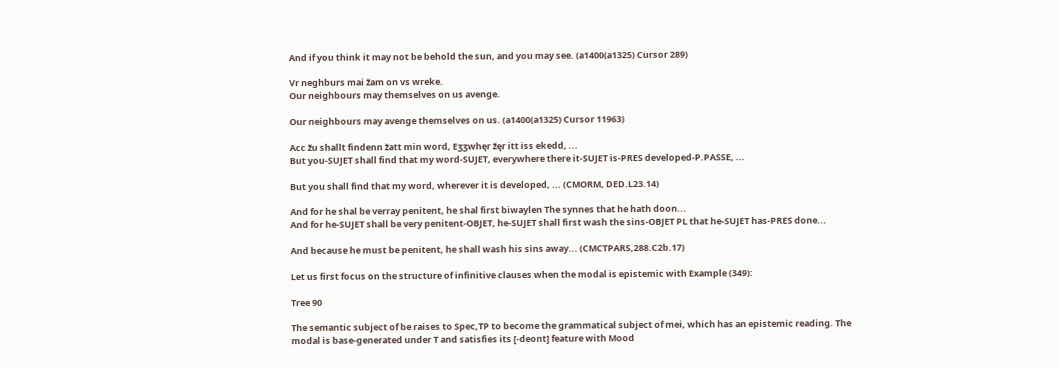And if you think it may not be behold the sun, and you may see. (a1400(a1325) Cursor 289)

Vr neghburs mai žam on vs wreke.
Our neighbours may themselves on us avenge.

Our neighbours may avenge themselves on us. (a1400(a1325) Cursor 11963)

Acc žu shallt findenn žatt min word, Eʒʒwhęr žęr itt iss ekedd, ...
But you-SUJET shall find that my word-SUJET, everywhere there it-SUJET is-PRES developed-P.PASSE, ...

But you shall find that my word, wherever it is developed, ... (CMORM, DED.L23.14)

And for he shal be verray penitent, he shal first biwaylen The synnes that he hath doon...
And for he-SUJET shall be very penitent-OBJET, he-SUJET shall first wash the sins-OBJET PL that he-SUJET has-PRES done...

And because he must be penitent, he shall wash his sins away... (CMCTPARS,288.C2b.17)

Let us first focus on the structure of infinitive clauses when the modal is epistemic with Example (349):

Tree 90

The semantic subject of be raises to Spec,TP to become the grammatical subject of mei, which has an epistemic reading. The modal is base-generated under T and satisfies its [-deont] feature with Mood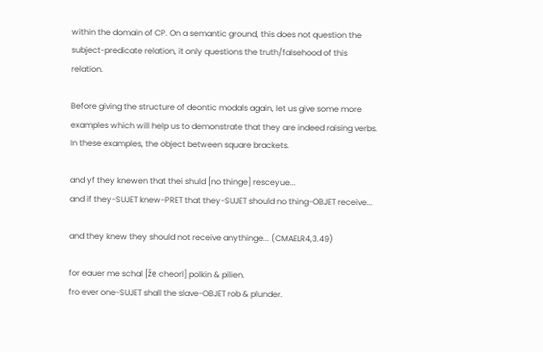within the domain of CP. On a semantic ground, this does not question the subject-predicate relation, it only questions the truth/falsehood of this relation.

Before giving the structure of deontic modals again, let us give some more examples which will help us to demonstrate that they are indeed raising verbs. In these examples, the object between square brackets.

and yf they knewen that thei shuld [no thinge] resceyue...
and if they-SUJET knew-PRET that they-SUJET should no thing-OBJET receive...

and they knew they should not receive anythinge... (CMAELR4,3.49)

for eauer me schal [že cheorl] polkin & pilien.
fro ever one-SUJET shall the slave-OBJET rob & plunder.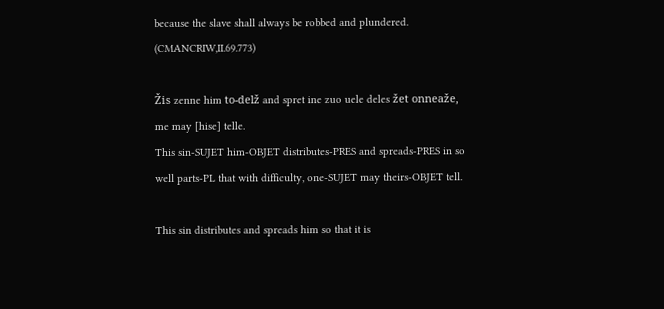because the slave shall always be robbed and plundered. (CMANCRIW,II.69.773)

Žis zenne him to-delž and spret ine zuo uele deles žet onneaže, me may [hise] telle.
This sin-SUJET him-OBJET distributes-PRES and spreads-PRES in so well parts-PL that with difficulty, one-SUJET may theirs-OBJET tell.

This sin distributes and spreads him so that it is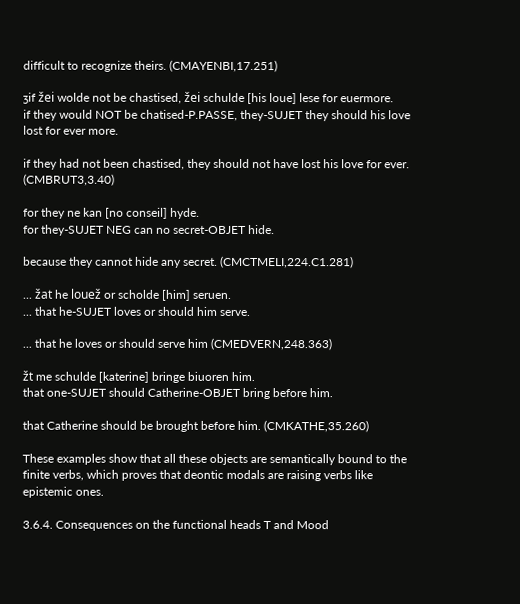difficult to recognize theirs. (CMAYENBI,17.251)

ʒif žei wolde not be chastised, žei schulde [his loue] lese for euermore.
if they would NOT be chatised-P.PASSE, they-SUJET they should his love lost for ever more.

if they had not been chastised, they should not have lost his love for ever. (CMBRUT3,3.40)

for they ne kan [no conseil] hyde.
for they-SUJET NEG can no secret-OBJET hide.

because they cannot hide any secret. (CMCTMELI,224.C1.281)

... žat he louež or scholde [him] seruen.
... that he-SUJET loves or should him serve.

... that he loves or should serve him (CMEDVERN,248.363)

žt me schulde [katerine] bringe biuoren him.
that one-SUJET should Catherine-OBJET bring before him.

that Catherine should be brought before him. (CMKATHE,35.260)

These examples show that all these objects are semantically bound to the finite verbs, which proves that deontic modals are raising verbs like epistemic ones.

3.6.4. Consequences on the functional heads T and Mood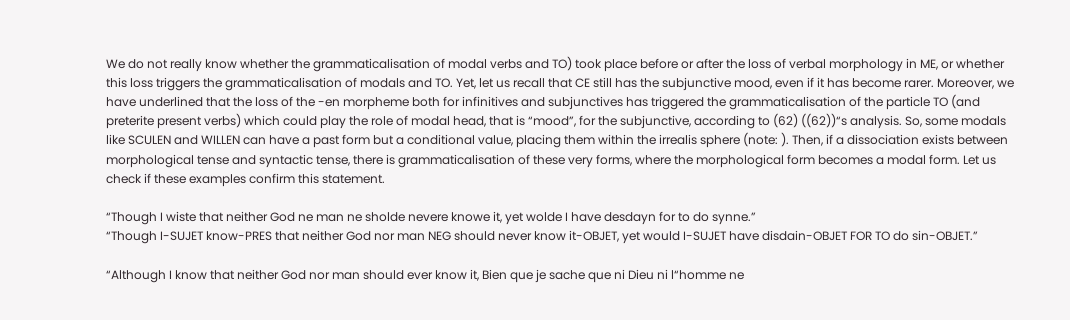We do not really know whether the grammaticalisation of modal verbs and TO) took place before or after the loss of verbal morphology in ME, or whether this loss triggers the grammaticalisation of modals and TO. Yet, let us recall that CE still has the subjunctive mood, even if it has become rarer. Moreover, we have underlined that the loss of the -en morpheme both for infinitives and subjunctives has triggered the grammaticalisation of the particle TO (and preterite present verbs) which could play the role of modal head, that is “mood”, for the subjunctive, according to (62) ((62))“s analysis. So, some modals like SCULEN and WILLEN can have a past form but a conditional value, placing them within the irrealis sphere (note: ). Then, if a dissociation exists between morphological tense and syntactic tense, there is grammaticalisation of these very forms, where the morphological form becomes a modal form. Let us check if these examples confirm this statement.

“Though I wiste that neither God ne man ne sholde nevere knowe it, yet wolde I have desdayn for to do synne.”
“Though I-SUJET know-PRES that neither God nor man NEG should never know it-OBJET, yet would I-SUJET have disdain-OBJET FOR TO do sin-OBJET.”

“Although I know that neither God nor man should ever know it, Bien que je sache que ni Dieu ni l“homme ne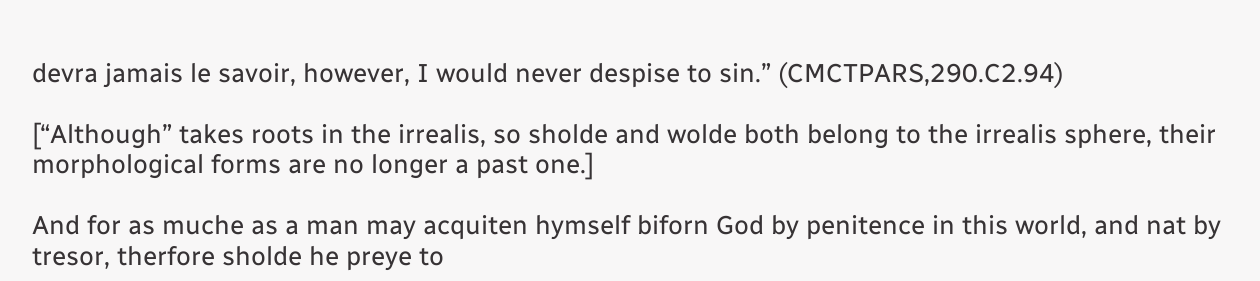devra jamais le savoir, however, I would never despise to sin.” (CMCTPARS,290.C2.94)

[“Although” takes roots in the irrealis, so sholde and wolde both belong to the irrealis sphere, their morphological forms are no longer a past one.]

And for as muche as a man may acquiten hymself biforn God by penitence in this world, and nat by tresor, therfore sholde he preye to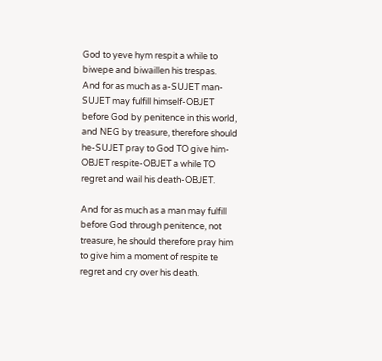God to yeve hym respit a while to biwepe and biwaillen his trespas.
And for as much as a-SUJET man-SUJET may fulfill himself-OBJET before God by penitence in this world, and NEG by treasure, therefore should he-SUJET pray to God TO give him-OBJET respite-OBJET a while TO regret and wail his death-OBJET.

And for as much as a man may fulfill before God through penitence, not treasure, he should therefore pray him to give him a moment of respite te regret and cry over his death.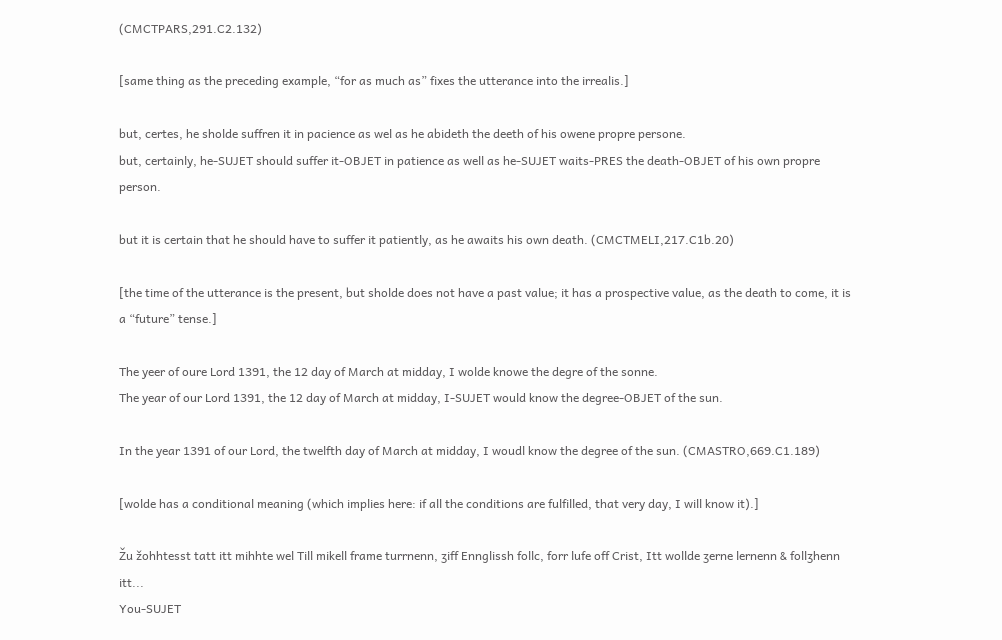(CMCTPARS,291.C2.132)

[same thing as the preceding example, “for as much as” fixes the utterance into the irrealis.]

but, certes, he sholde suffren it in pacience as wel as he abideth the deeth of his owene propre persone.
but, certainly, he-SUJET should suffer it-OBJET in patience as well as he-SUJET waits-PRES the death-OBJET of his own propre person.

but it is certain that he should have to suffer it patiently, as he awaits his own death. (CMCTMELI,217.C1b.20)

[the time of the utterance is the present, but sholde does not have a past value; it has a prospective value, as the death to come, it is a “future” tense.]

The yeer of oure Lord 1391, the 12 day of March at midday, I wolde knowe the degre of the sonne.
The year of our Lord 1391, the 12 day of March at midday, I-SUJET would know the degree-OBJET of the sun.

In the year 1391 of our Lord, the twelfth day of March at midday, I woudl know the degree of the sun. (CMASTRO,669.C1.189)

[wolde has a conditional meaning (which implies here: if all the conditions are fulfilled, that very day, I will know it).]

Žu žohhtesst tatt itt mihhte wel Till mikell frame turrnenn, ʒiff Ennglissh follc, forr lufe off Crist, Itt wollde ʒerne lernenn & follʒhenn itt...
You-SUJET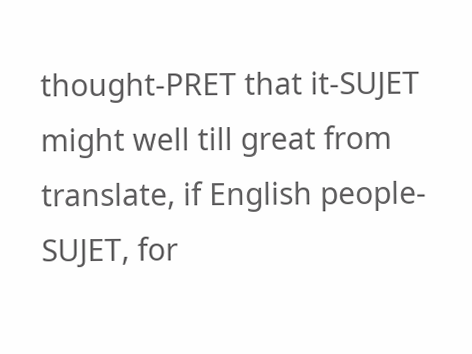thought-PRET that it-SUJET might well till great from translate, if English people-SUJET, for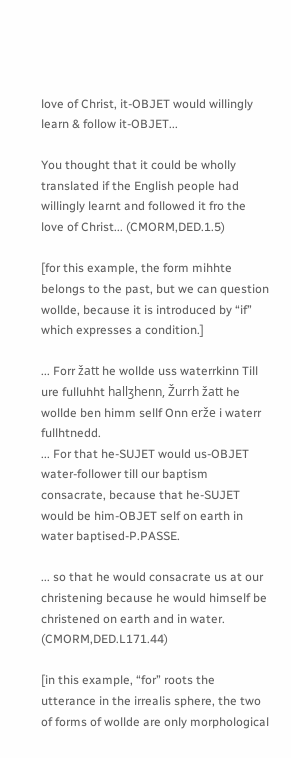love of Christ, it-OBJET would willingly learn & follow it-OBJET...

You thought that it could be wholly translated if the English people had willingly learnt and followed it fro the love of Christ... (CMORM,DED.1.5)

[for this example, the form mihhte belongs to the past, but we can question wollde, because it is introduced by “if” which expresses a condition.]

... Forr žatt he wollde uss waterrkinn Till ure fulluhht hallʒhenn, Žurrh žatt he wollde ben himm sellf Onn erže i waterr fullhtnedd.
... For that he-SUJET would us-OBJET water-follower till our baptism consacrate, because that he-SUJET would be him-OBJET self on earth in water baptised-P.PASSE.

... so that he would consacrate us at our christening because he would himself be christened on earth and in water. (CMORM,DED.L171.44)

[in this example, “for” roots the utterance in the irrealis sphere, the two of forms of wollde are only morphological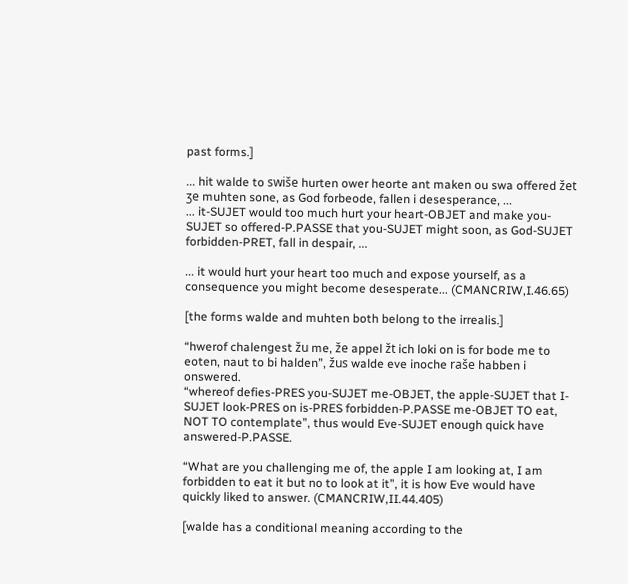past forms.]

... hit walde to swiše hurten ower heorte ant maken ou swa offered žet ʒe muhten sone, as God forbeode, fallen i desesperance, ...
... it-SUJET would too much hurt your heart-OBJET and make you-SUJET so offered-P.PASSE that you-SUJET might soon, as God-SUJET forbidden-PRET, fall in despair, ...

... it would hurt your heart too much and expose yourself, as a consequence you might become desesperate... (CMANCRIW,I.46.65)

[the forms walde and muhten both belong to the irrealis.]

“hwerof chalengest žu me, že appel žt ich loki on is for bode me to eoten, naut to bi halden”, žus walde eve inoche raše habben i onswered.
“whereof defies-PRES you-SUJET me-OBJET, the apple-SUJET that I-SUJET look-PRES on is-PRES forbidden-P.PASSE me-OBJET TO eat, NOT TO contemplate”, thus would Eve-SUJET enough quick have answered-P.PASSE.

“What are you challenging me of, the apple I am looking at, I am forbidden to eat it but no to look at it”, it is how Eve would have quickly liked to answer. (CMANCRIW,II.44.405)

[walde has a conditional meaning according to the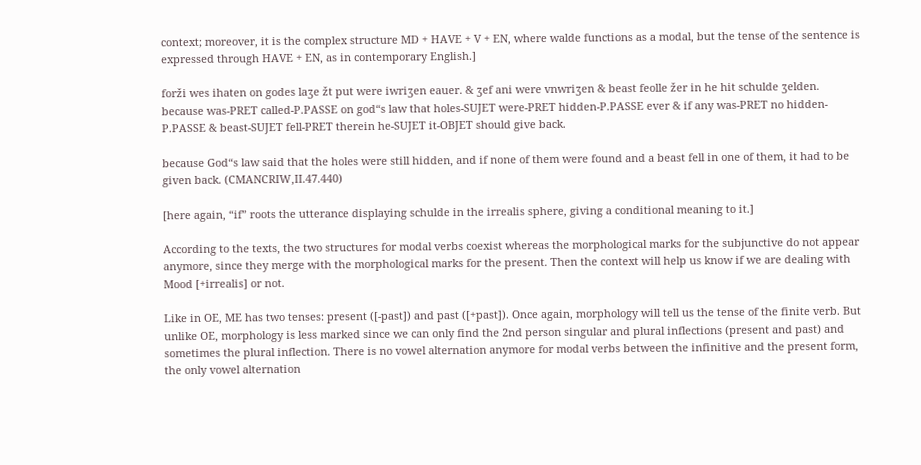context; moreover, it is the complex structure MD + HAVE + V + EN, where walde functions as a modal, but the tense of the sentence is expressed through HAVE + EN, as in contemporary English.]

forži wes ihaten on godes laʒe žt put were iwriʒen eauer. & ʒef ani were vnwriʒen & beast feolle žer in he hit schulde ʒelden.
because was-PRET called-P.PASSE on god“s law that holes-SUJET were-PRET hidden-P.PASSE ever & if any was-PRET no hidden-P.PASSE & beast-SUJET fell-PRET therein he-SUJET it-OBJET should give back.

because God“s law said that the holes were still hidden, and if none of them were found and a beast fell in one of them, it had to be given back. (CMANCRIW,II.47.440)

[here again, “if” roots the utterance displaying schulde in the irrealis sphere, giving a conditional meaning to it.]

According to the texts, the two structures for modal verbs coexist whereas the morphological marks for the subjunctive do not appear anymore, since they merge with the morphological marks for the present. Then the context will help us know if we are dealing with Mood [+irrealis] or not.

Like in OE, ME has two tenses: present ([-past]) and past ([+past]). Once again, morphology will tell us the tense of the finite verb. But unlike OE, morphology is less marked since we can only find the 2nd person singular and plural inflections (present and past) and sometimes the plural inflection. There is no vowel alternation anymore for modal verbs between the infinitive and the present form, the only vowel alternation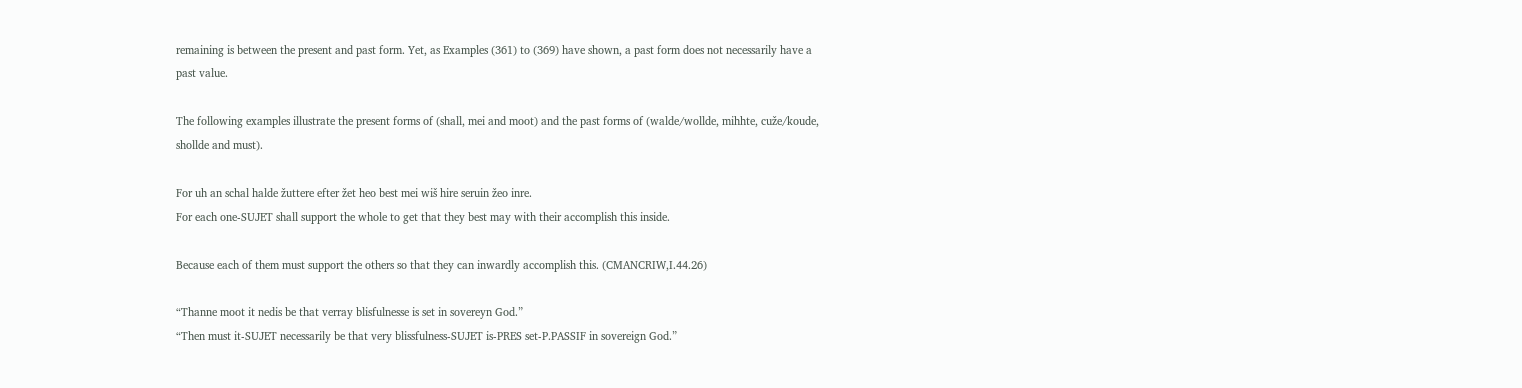remaining is between the present and past form. Yet, as Examples (361) to (369) have shown, a past form does not necessarily have a past value.

The following examples illustrate the present forms of (shall, mei and moot) and the past forms of (walde/wollde, mihhte, cuže/koude, shollde and must).

For uh an schal halde žuttere efter žet heo best mei wiš hire seruin žeo inre.
For each one-SUJET shall support the whole to get that they best may with their accomplish this inside.

Because each of them must support the others so that they can inwardly accomplish this. (CMANCRIW,I.44.26)

“Thanne moot it nedis be that verray blisfulnesse is set in sovereyn God.”
“Then must it-SUJET necessarily be that very blissfulness-SUJET is-PRES set-P.PASSIF in sovereign God.”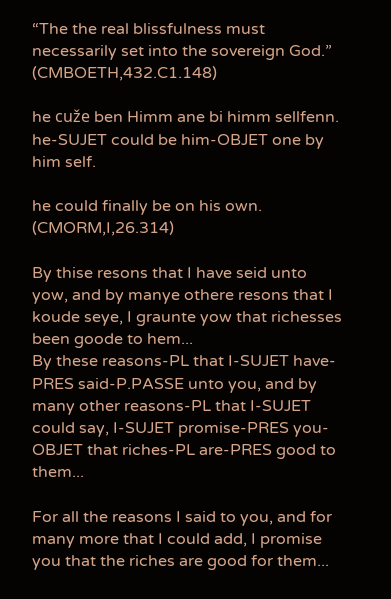“The the real blissfulness must necessarily set into the sovereign God.” (CMBOETH,432.C1.148)

he cuže ben Himm ane bi himm sellfenn.
he-SUJET could be him-OBJET one by him self.

he could finally be on his own. (CMORM,I,26.314)

By thise resons that I have seid unto yow, and by manye othere resons that I koude seye, I graunte yow that richesses been goode to hem...
By these reasons-PL that I-SUJET have-PRES said-P.PASSE unto you, and by many other reasons-PL that I-SUJET could say, I-SUJET promise-PRES you-OBJET that riches-PL are-PRES good to them...

For all the reasons I said to you, and for many more that I could add, I promise you that the riches are good for them...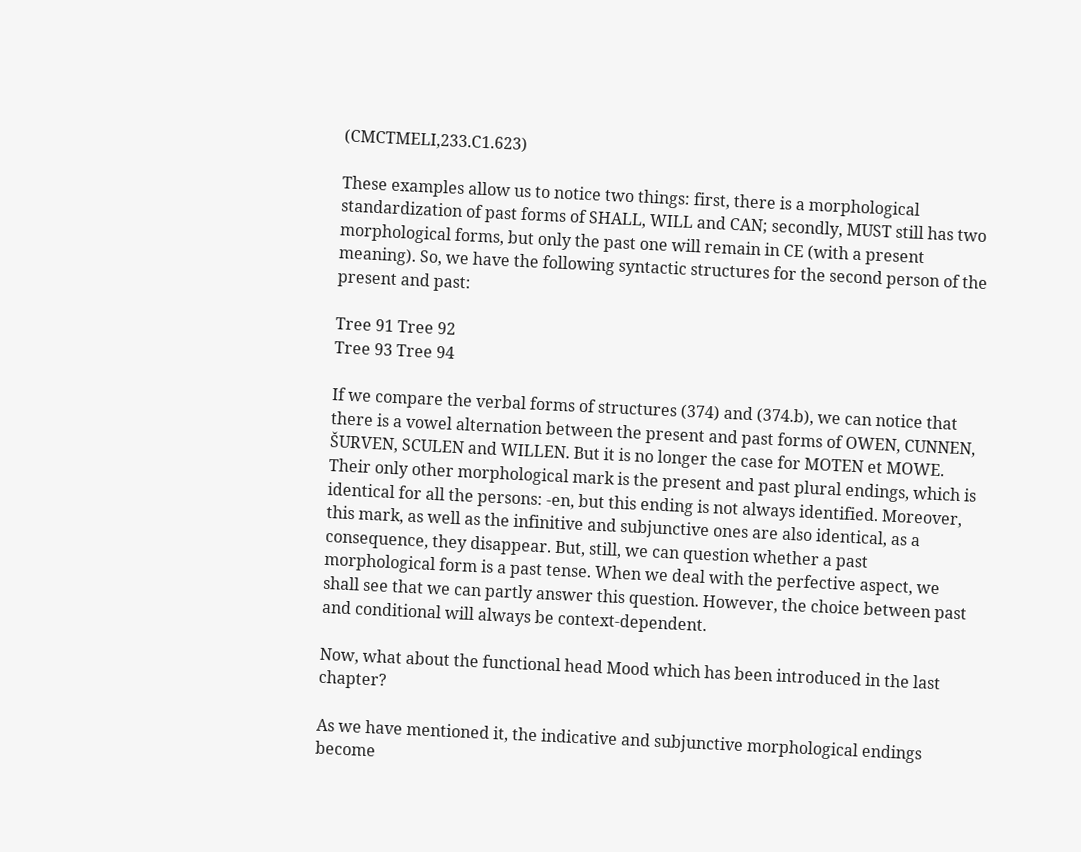(CMCTMELI,233.C1.623)

These examples allow us to notice two things: first, there is a morphological standardization of past forms of SHALL, WILL and CAN; secondly, MUST still has two morphological forms, but only the past one will remain in CE (with a present meaning). So, we have the following syntactic structures for the second person of the present and past:

Tree 91 Tree 92
Tree 93 Tree 94

If we compare the verbal forms of structures (374) and (374.b), we can notice that there is a vowel alternation between the present and past forms of OWEN, CUNNEN, ŠURVEN, SCULEN and WILLEN. But it is no longer the case for MOTEN et MOWE. Their only other morphological mark is the present and past plural endings, which is identical for all the persons: -en, but this ending is not always identified. Moreover, this mark, as well as the infinitive and subjunctive ones are also identical, as a consequence, they disappear. But, still, we can question whether a past morphological form is a past tense. When we deal with the perfective aspect, we shall see that we can partly answer this question. However, the choice between past and conditional will always be context-dependent.

Now, what about the functional head Mood which has been introduced in the last chapter?

As we have mentioned it, the indicative and subjunctive morphological endings become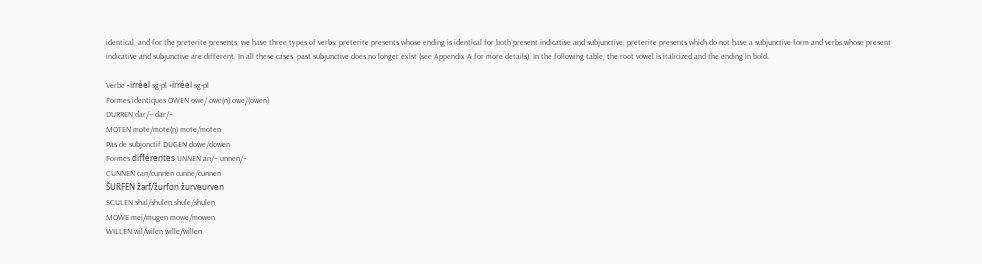identical, and for the preterite presents, we have three types of verbs: preterite presents whose ending is identical for both present indicative and subjunctive, preterite presents which do not have a subjunctive form and verbs whose present indicative and subjunctive are different. In all these cases, past subjunctive does no longer exist (see Appendix A for more details). In the following table, the root vowel is italicized and the ending in bold.

Verbe -irréel sg-pl +irréel sg-pl
Formes identiques OWEN owe/ owe(n) owe/(owen)
DURREN dar/– dar/–
MOTEN mote/mote(n) mote/moten
Pas de subjonctif DUGEN dowe/dowen
Formes différentes UNNEN an/– unnen/–
CUNNEN can/cunnen cunne/cunnen
ŠURFEN žarf/žurfon žurveurven
SCULEN shal/shulen shule/shulen
MOWE mei/mugen mowe/mowen
WILLEN wil/wilen wille/willen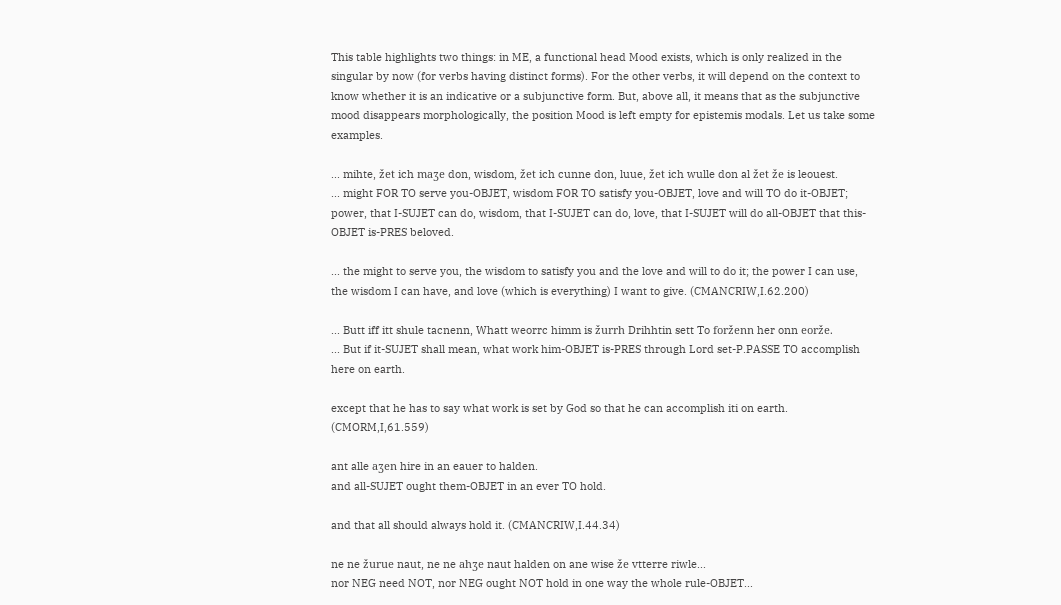This table highlights two things: in ME, a functional head Mood exists, which is only realized in the singular by now (for verbs having distinct forms). For the other verbs, it will depend on the context to know whether it is an indicative or a subjunctive form. But, above all, it means that as the subjunctive mood disappears morphologically, the position Mood is left empty for epistemis modals. Let us take some examples.

... mihte, žet ich maʒe don, wisdom, žet ich cunne don, luue, žet ich wulle don al žet že is leouest.
... might FOR TO serve you-OBJET, wisdom FOR TO satisfy you-OBJET, love and will TO do it-OBJET; power, that I-SUJET can do, wisdom, that I-SUJET can do, love, that I-SUJET will do all-OBJET that this-OBJET is-PRES beloved.

... the might to serve you, the wisdom to satisfy you and the love and will to do it; the power I can use, the wisdom I can have, and love (which is everything) I want to give. (CMANCRIW,I.62.200)

... Butt iff itt shule tacnenn, Whatt weorrc himm is žurrh Drihhtin sett To forženn her onn eorže.
... But if it-SUJET shall mean, what work him-OBJET is-PRES through Lord set-P.PASSE TO accomplish here on earth.

except that he has to say what work is set by God so that he can accomplish iti on earth. (CMORM,I,61.559)

ant alle aʒen hire in an eauer to halden.
and all-SUJET ought them-OBJET in an ever TO hold.

and that all should always hold it. (CMANCRIW,I.44.34)

ne ne žurue naut, ne ne ahʒe naut halden on ane wise že vtterre riwle...
nor NEG need NOT, nor NEG ought NOT hold in one way the whole rule-OBJET...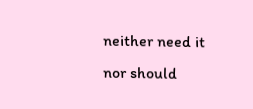neither need it nor should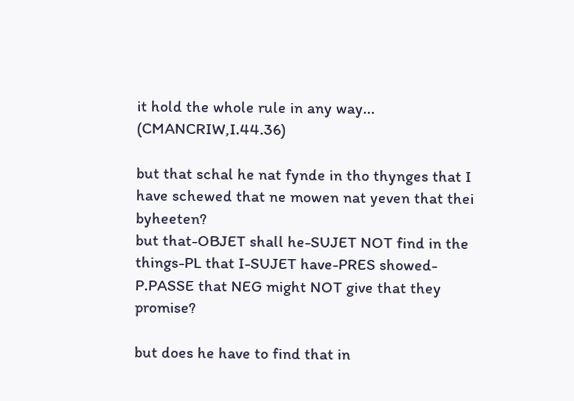it hold the whole rule in any way... (CMANCRIW,I.44.36)

but that schal he nat fynde in tho thynges that I have schewed that ne mowen nat yeven that thei byheeten?
but that-OBJET shall he-SUJET NOT find in the things-PL that I-SUJET have-PRES showed-P.PASSE that NEG might NOT give that they promise?

but does he have to find that in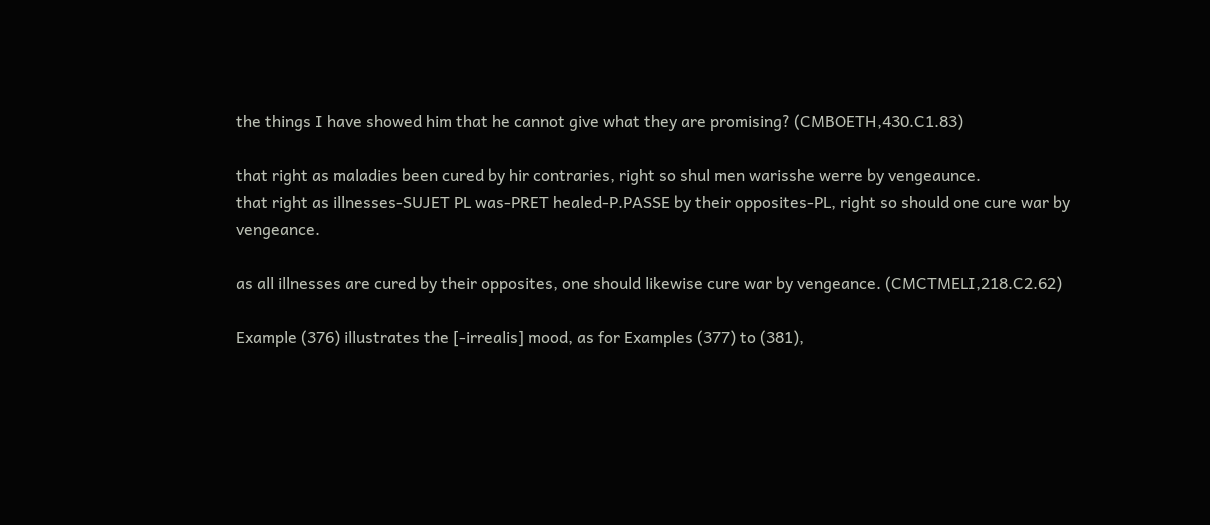the things I have showed him that he cannot give what they are promising? (CMBOETH,430.C1.83)

that right as maladies been cured by hir contraries, right so shul men warisshe werre by vengeaunce.
that right as illnesses-SUJET PL was-PRET healed-P.PASSE by their opposites-PL, right so should one cure war by vengeance.

as all illnesses are cured by their opposites, one should likewise cure war by vengeance. (CMCTMELI,218.C2.62)

Example (376) illustrates the [-irrealis] mood, as for Examples (377) to (381),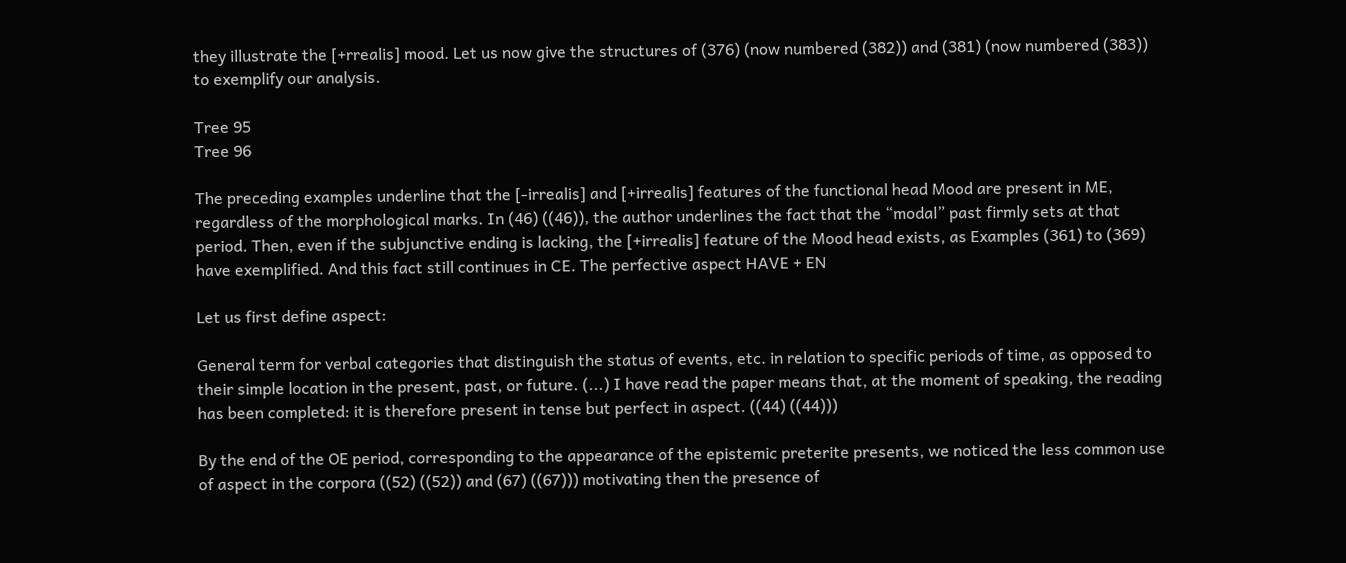they illustrate the [+rrealis] mood. Let us now give the structures of (376) (now numbered (382)) and (381) (now numbered (383)) to exemplify our analysis.

Tree 95
Tree 96

The preceding examples underline that the [-irrealis] and [+irrealis] features of the functional head Mood are present in ME, regardless of the morphological marks. In (46) ((46)), the author underlines the fact that the “modal” past firmly sets at that period. Then, even if the subjunctive ending is lacking, the [+irrealis] feature of the Mood head exists, as Examples (361) to (369) have exemplified. And this fact still continues in CE. The perfective aspect HAVE + EN

Let us first define aspect:

General term for verbal categories that distinguish the status of events, etc. in relation to specific periods of time, as opposed to their simple location in the present, past, or future. (...) I have read the paper means that, at the moment of speaking, the reading has been completed: it is therefore present in tense but perfect in aspect. ((44) ((44)))

By the end of the OE period, corresponding to the appearance of the epistemic preterite presents, we noticed the less common use of aspect in the corpora ((52) ((52)) and (67) ((67))) motivating then the presence of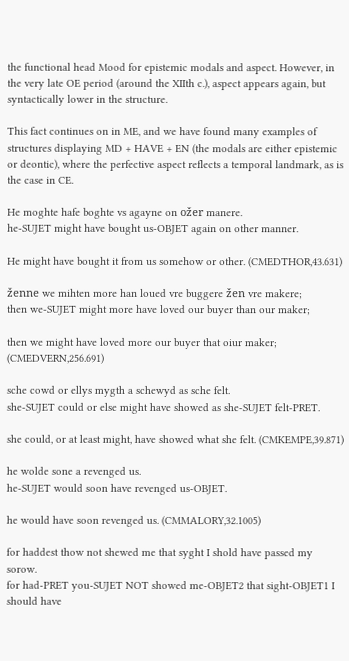the functional head Mood for epistemic modals and aspect. However, in the very late OE period (around the XIIth c.), aspect appears again, but syntactically lower in the structure.

This fact continues on in ME, and we have found many examples of structures displaying MD + HAVE + EN (the modals are either epistemic or deontic), where the perfective aspect reflects a temporal landmark, as is the case in CE.

He moghte hafe boghte vs agayne on ožer manere.
he-SUJET might have bought us-OBJET again on other manner.

He might have bought it from us somehow or other. (CMEDTHOR,43.631)

ženne we mihten more han loued vre buggere žen vre makere;
then we-SUJET might more have loved our buyer than our maker;

then we might have loved more our buyer that oiur maker; (CMEDVERN,256.691)

sche cowd or ellys mygth a schewyd as sche felt.
she-SUJET could or else might have showed as she-SUJET felt-PRET.

she could, or at least might, have showed what she felt. (CMKEMPE,39.871)

he wolde sone a revenged us.
he-SUJET would soon have revenged us-OBJET.

he would have soon revenged us. (CMMALORY,32.1005)

for haddest thow not shewed me that syght I shold have passed my sorow.
for had-PRET you-SUJET NOT showed me-OBJET2 that sight-OBJET1 I should have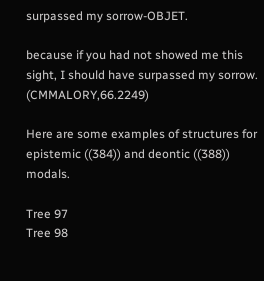surpassed my sorrow-OBJET.

because if you had not showed me this sight, I should have surpassed my sorrow. (CMMALORY,66.2249)

Here are some examples of structures for epistemic ((384)) and deontic ((388)) modals.

Tree 97
Tree 98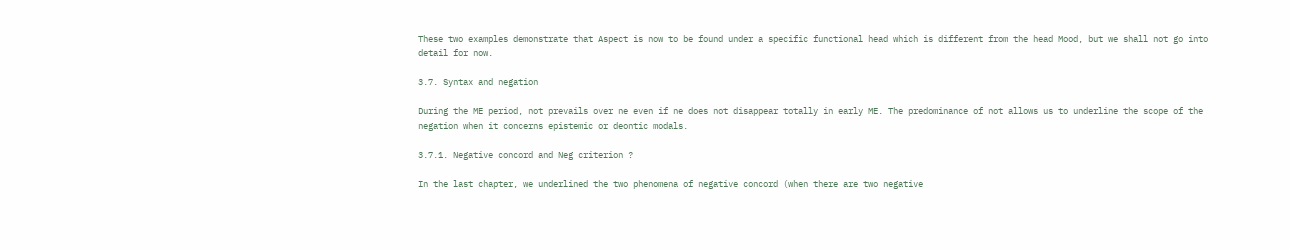These two examples demonstrate that Aspect is now to be found under a specific functional head which is different from the head Mood, but we shall not go into detail for now.

3.7. Syntax and negation

During the ME period, not prevails over ne even if ne does not disappear totally in early ME. The predominance of not allows us to underline the scope of the negation when it concerns epistemic or deontic modals.

3.7.1. Negative concord and Neg criterion ?

In the last chapter, we underlined the two phenomena of negative concord (when there are two negative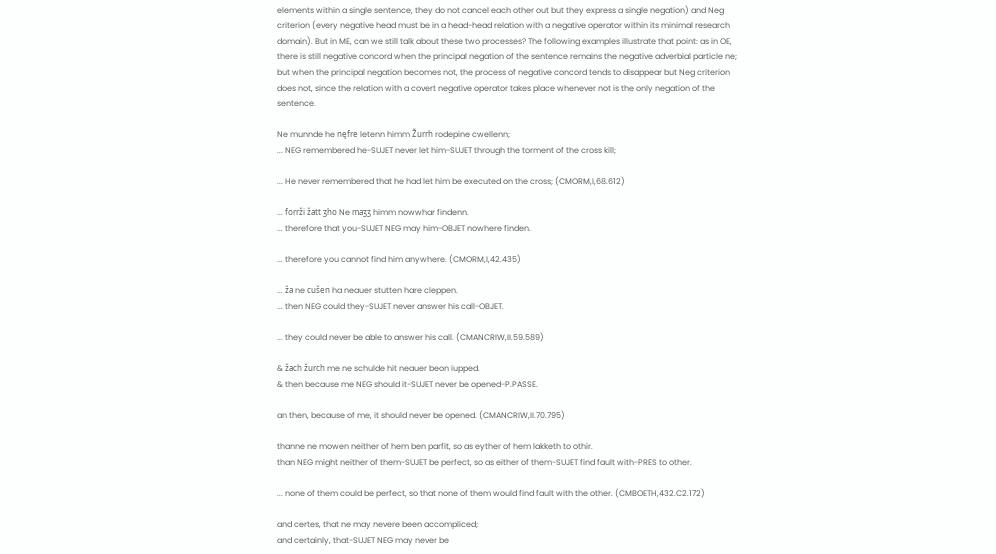elements within a single sentence, they do not cancel each other out but they express a single negation) and Neg criterion (every negative head must be in a head-head relation with a negative operator within its minimal research domain). But in ME, can we still talk about these two processes? The following examples illustrate that point: as in OE, there is still negative concord when the principal negation of the sentence remains the negative adverbial particle ne; but when the principal negation becomes not, the process of negative concord tends to disappear but Neg criterion does not, since the relation with a covert negative operator takes place whenever not is the only negation of the sentence.

Ne munnde he nęfre letenn himm Žurrh rodepine cwellenn;
... NEG remembered he-SUJET never let him-SUJET through the torment of the cross kill;

... He never remembered that he had let him be executed on the cross; (CMORM,I,68.612)

... forrži žatt ʒho Ne maʒʒ himm nowwhar findenn.
... therefore that you-SUJET NEG may him-OBJET nowhere finden.

... therefore you cannot find him anywhere. (CMORM,I,42.435)

... ža ne cušen ha neauer stutten hare cleppen.
... then NEG could they-SUJET never answer his call-OBJET.

... they could never be able to answer his call. (CMANCRIW,II.59.589)

& žach žurch me ne schulde hit neauer beon iupped.
& then because me NEG should it-SUJET never be opened-P.PASSE.

an then, because of me, it should never be opened. (CMANCRIW,II.70.795)

thanne ne mowen neither of hem ben parfit, so as eyther of hem lakketh to othir.
than NEG might neither of them-SUJET be perfect, so as either of them-SUJET find fault with-PRES to other.

... none of them could be perfect, so that none of them would find fault with the other. (CMBOETH,432.C2.172)

and certes, that ne may nevere been accompliced;
and certainly, that-SUJET NEG may never be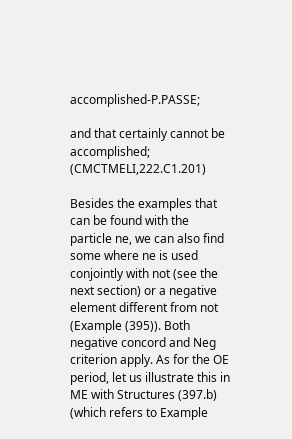accomplished-P.PASSE;

and that certainly cannot be accomplished; (CMCTMELI,222.C1.201)

Besides the examples that can be found with the particle ne, we can also find some where ne is used conjointly with not (see the next section) or a negative element different from not (Example (395)). Both negative concord and Neg criterion apply. As for the OE period, let us illustrate this in ME with Structures (397.b) (which refers to Example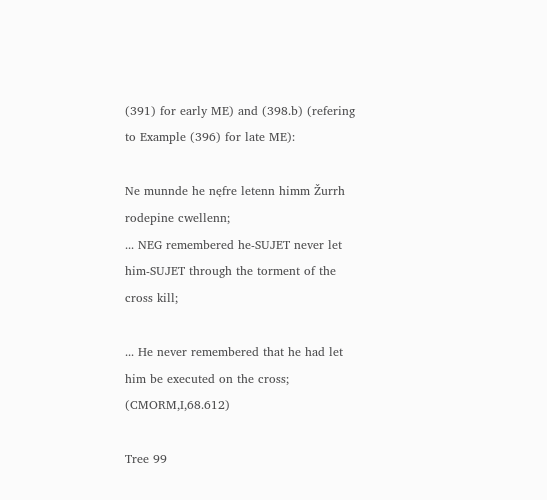(391) for early ME) and (398.b) (refering to Example (396) for late ME):

Ne munnde he nęfre letenn himm Žurrh rodepine cwellenn;
... NEG remembered he-SUJET never let him-SUJET through the torment of the cross kill;

... He never remembered that he had let him be executed on the cross; (CMORM,I,68.612)

Tree 99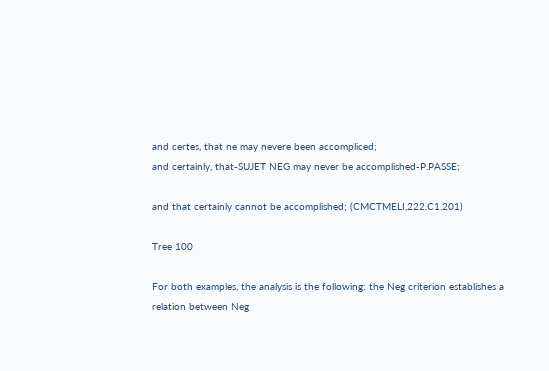and certes, that ne may nevere been accompliced;
and certainly, that-SUJET NEG may never be accomplished-P.PASSE;

and that certainly cannot be accomplished; (CMCTMELI,222.C1.201)

Tree 100

For both examples, the analysis is the following: the Neg criterion establishes a relation between Neg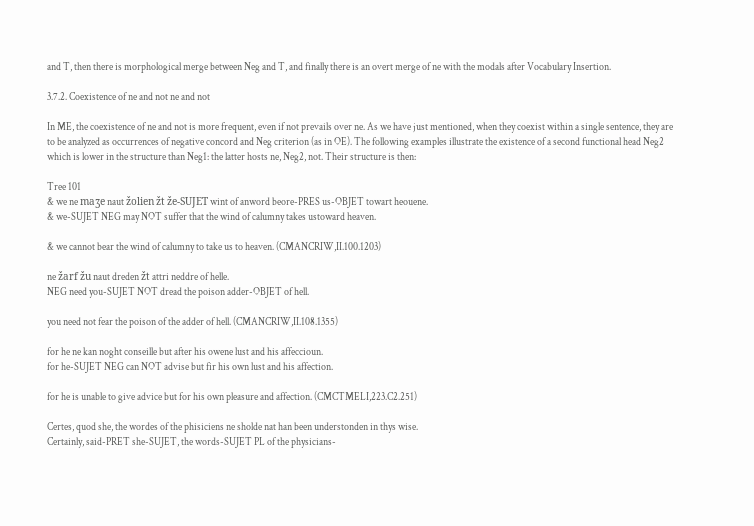and T, then there is morphological merge between Neg and T, and finally there is an overt merge of ne with the modals after Vocabulary Insertion.

3.7.2. Coexistence of ne and not ne and not

In ME, the coexistence of ne and not is more frequent, even if not prevails over ne. As we have just mentioned, when they coexist within a single sentence, they are to be analyzed as occurrences of negative concord and Neg criterion (as in OE). The following examples illustrate the existence of a second functional head Neg2 which is lower in the structure than Neg1: the latter hosts ne, Neg2, not. Their structure is then:

Tree 101
& we ne maʒe naut žolien žt že-SUJET wint of anword beore-PRES us-OBJET towart heouene.
& we-SUJET NEG may NOT suffer that the wind of calumny takes ustoward heaven.

& we cannot bear the wind of calumny to take us to heaven. (CMANCRIW,II.100.1203)

ne žarf žu naut dreden žt attri neddre of helle.
NEG need you-SUJET NOT dread the poison adder-OBJET of hell.

you need not fear the poison of the adder of hell. (CMANCRIW,II.108.1355)

for he ne kan noght conseille but after his owene lust and his affeccioun.
for he-SUJET NEG can NOT advise but fir his own lust and his affection.

for he is unable to give advice but for his own pleasure and affection. (CMCTMELI,223.C2.251)

Certes, quod she, the wordes of the phisiciens ne sholde nat han been understonden in thys wise.
Certainly, said-PRET she-SUJET, the words-SUJET PL of the physicians-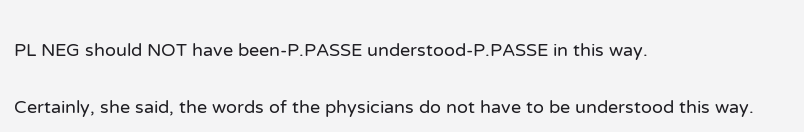PL NEG should NOT have been-P.PASSE understood-P.PASSE in this way.

Certainly, she said, the words of the physicians do not have to be understood this way.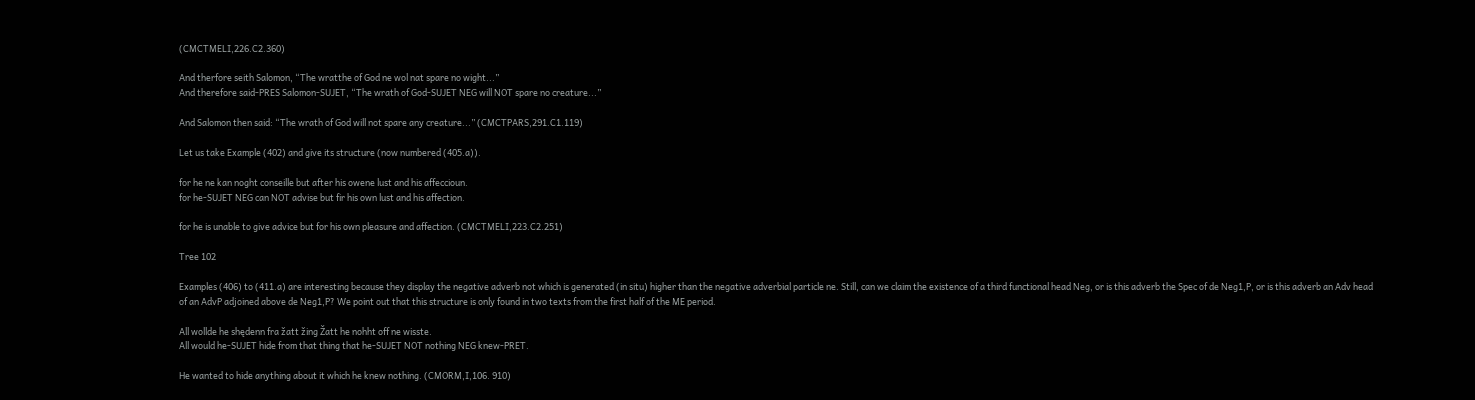(CMCTMELI,226.C2.360)

And therfore seith Salomon, “The wratthe of God ne wol nat spare no wight...”
And therefore said-PRES Salomon-SUJET, “The wrath of God-SUJET NEG will NOT spare no creature...”

And Salomon then said: “The wrath of God will not spare any creature...” (CMCTPARS,291.C1.119)

Let us take Example (402) and give its structure (now numbered (405.a)).

for he ne kan noght conseille but after his owene lust and his affeccioun.
for he-SUJET NEG can NOT advise but fir his own lust and his affection.

for he is unable to give advice but for his own pleasure and affection. (CMCTMELI,223.C2.251)

Tree 102

Examples (406) to (411.a) are interesting because they display the negative adverb not which is generated (in situ) higher than the negative adverbial particle ne. Still, can we claim the existence of a third functional head Neg, or is this adverb the Spec of de Neg1,P, or is this adverb an Adv head of an AdvP adjoined above de Neg1,P? We point out that this structure is only found in two texts from the first half of the ME period.

All wollde he shędenn fra žatt žing Žatt he nohht off ne wisste.
All would he-SUJET hide from that thing that he-SUJET NOT nothing NEG knew-PRET.

He wanted to hide anything about it which he knew nothing. (CMORM,I,106. 910)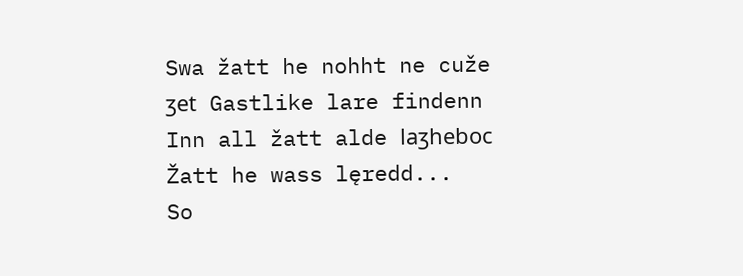Swa žatt he nohht ne cuže ʒet Gastlike lare findenn Inn all žatt alde laʒheboc Žatt he wass lęredd...
So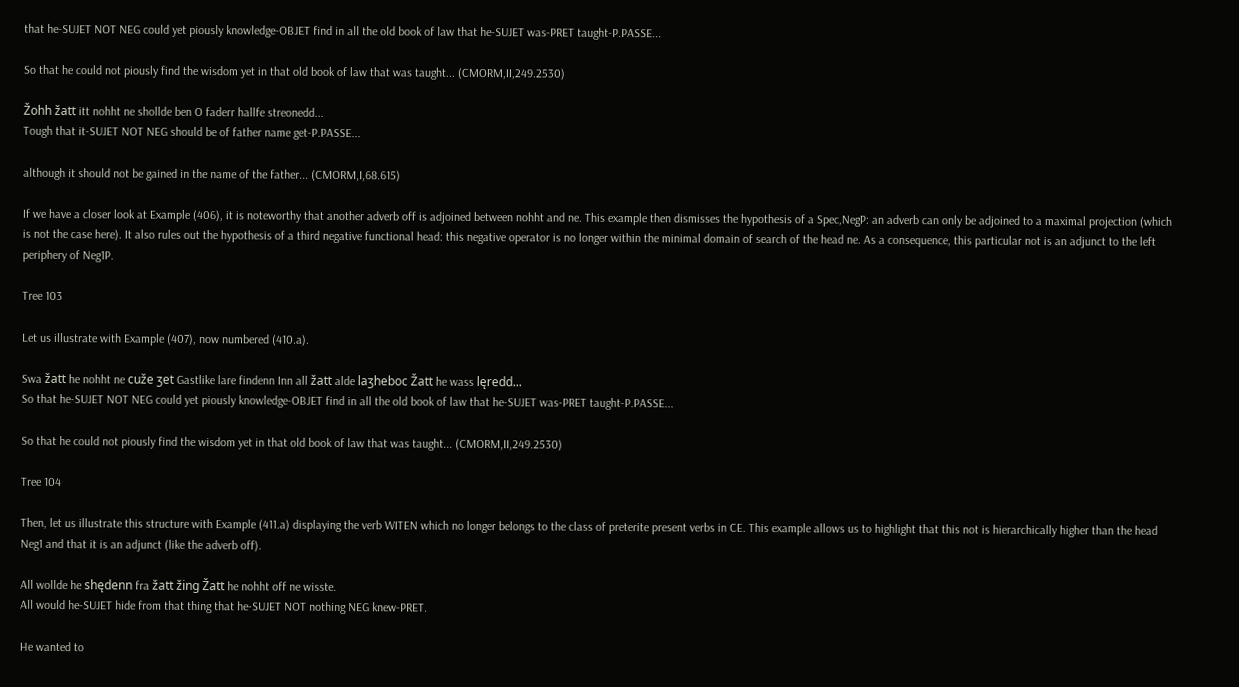that he-SUJET NOT NEG could yet piously knowledge-OBJET find in all the old book of law that he-SUJET was-PRET taught-P.PASSE...

So that he could not piously find the wisdom yet in that old book of law that was taught... (CMORM,II,249.2530)

Žohh žatt itt nohht ne shollde ben O faderr hallfe streonedd...
Tough that it-SUJET NOT NEG should be of father name get-P.PASSE...

although it should not be gained in the name of the father... (CMORM,I,68.615)

If we have a closer look at Example (406), it is noteworthy that another adverb off is adjoined between nohht and ne. This example then dismisses the hypothesis of a Spec,NegP: an adverb can only be adjoined to a maximal projection (which is not the case here). It also rules out the hypothesis of a third negative functional head: this negative operator is no longer within the minimal domain of search of the head ne. As a consequence, this particular not is an adjunct to the left periphery of Neg1P.

Tree 103

Let us illustrate with Example (407), now numbered (410.a).

Swa žatt he nohht ne cuže ʒet Gastlike lare findenn Inn all žatt alde laʒheboc Žatt he wass lęredd...
So that he-SUJET NOT NEG could yet piously knowledge-OBJET find in all the old book of law that he-SUJET was-PRET taught-P.PASSE...

So that he could not piously find the wisdom yet in that old book of law that was taught... (CMORM,II,249.2530)

Tree 104

Then, let us illustrate this structure with Example (411.a) displaying the verb WITEN which no longer belongs to the class of preterite present verbs in CE. This example allows us to highlight that this not is hierarchically higher than the head Neg1 and that it is an adjunct (like the adverb off).

All wollde he shędenn fra žatt žing Žatt he nohht off ne wisste.
All would he-SUJET hide from that thing that he-SUJET NOT nothing NEG knew-PRET.

He wanted to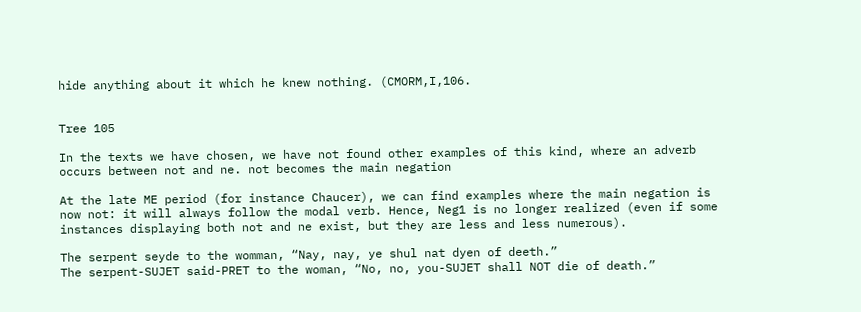hide anything about it which he knew nothing. (CMORM,I,106.


Tree 105

In the texts we have chosen, we have not found other examples of this kind, where an adverb occurs between not and ne. not becomes the main negation

At the late ME period (for instance Chaucer), we can find examples where the main negation is now not: it will always follow the modal verb. Hence, Neg1 is no longer realized (even if some instances displaying both not and ne exist, but they are less and less numerous).

The serpent seyde to the womman, “Nay, nay, ye shul nat dyen of deeth.”
The serpent-SUJET said-PRET to the woman, “No, no, you-SUJET shall NOT die of death.”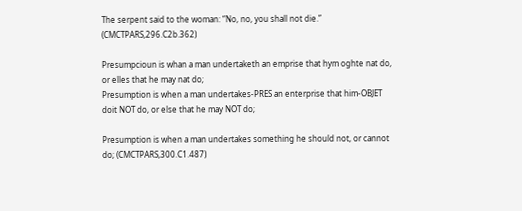The serpent said to the woman: “No, no, you shall not die.” (CMCTPARS,296.C2b.362)

Presumpcioun is whan a man undertaketh an emprise that hym oghte nat do, or elles that he may nat do;
Presumption is when a man undertakes-PRES an enterprise that him-OBJET doit NOT do, or else that he may NOT do;

Presumption is when a man undertakes something he should not, or cannot do; (CMCTPARS,300.C1.487)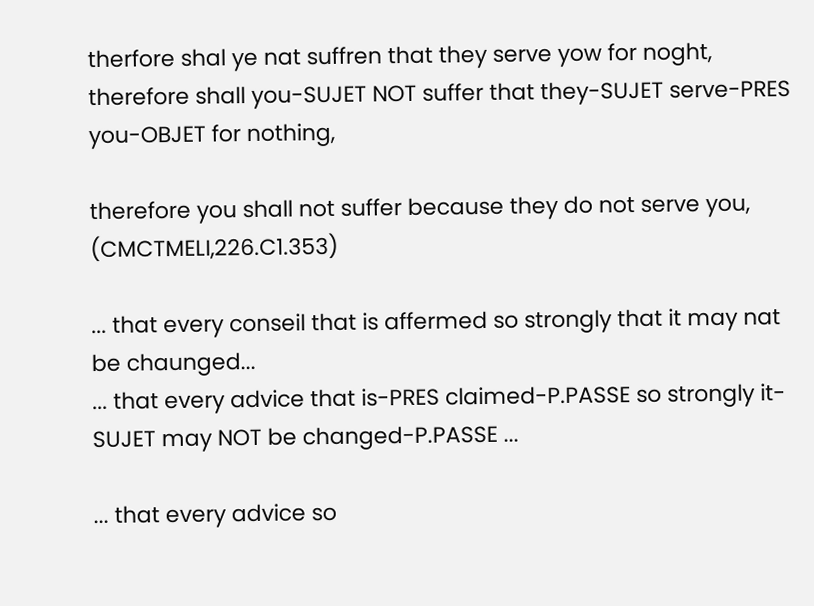therfore shal ye nat suffren that they serve yow for noght,
therefore shall you-SUJET NOT suffer that they-SUJET serve-PRES you-OBJET for nothing,

therefore you shall not suffer because they do not serve you, (CMCTMELI,226.C1.353)

... that every conseil that is affermed so strongly that it may nat be chaunged...
... that every advice that is-PRES claimed-P.PASSE so strongly it-SUJET may NOT be changed-P.PASSE ...

... that every advice so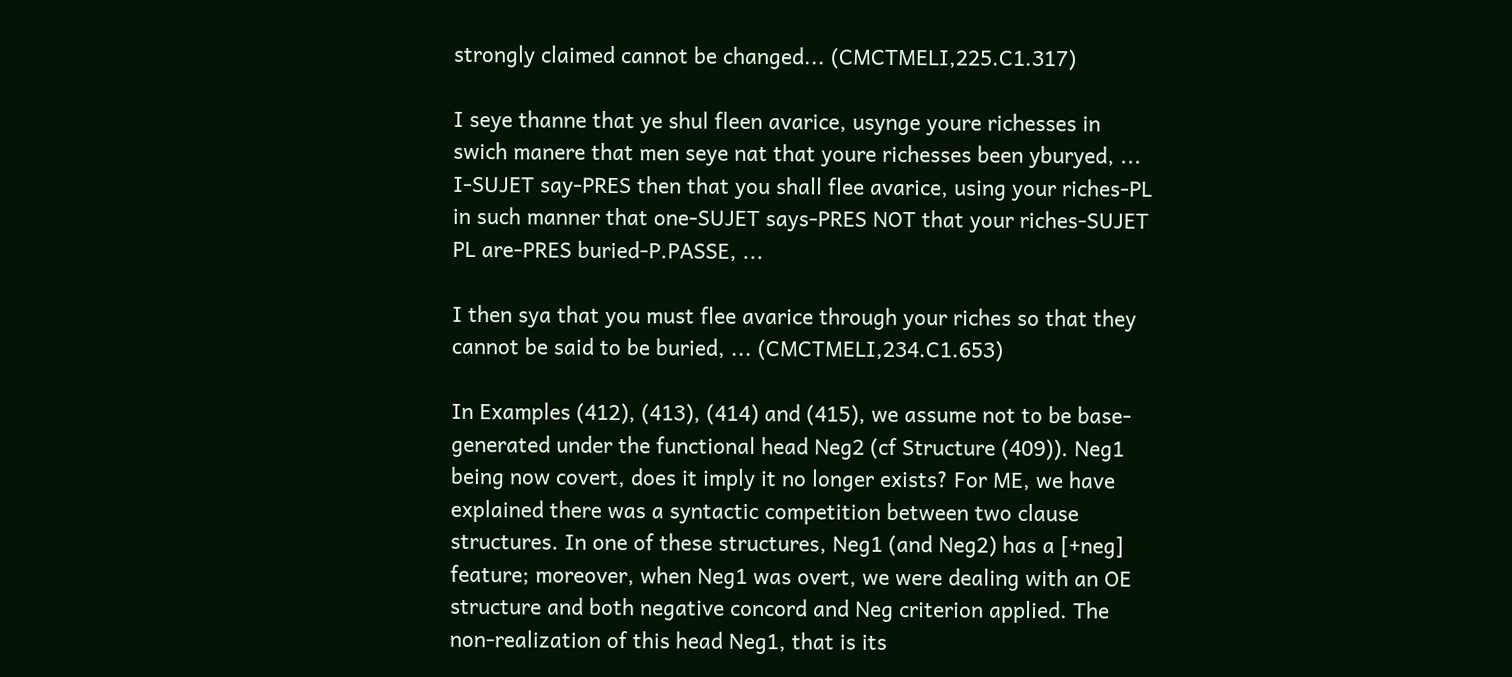strongly claimed cannot be changed... (CMCTMELI,225.C1.317)

I seye thanne that ye shul fleen avarice, usynge youre richesses in swich manere that men seye nat that youre richesses been yburyed, ...
I-SUJET say-PRES then that you shall flee avarice, using your riches-PL in such manner that one-SUJET says-PRES NOT that your riches-SUJET PL are-PRES buried-P.PASSE, ...

I then sya that you must flee avarice through your riches so that they cannot be said to be buried, ... (CMCTMELI,234.C1.653)

In Examples (412), (413), (414) and (415), we assume not to be base-generated under the functional head Neg2 (cf Structure (409)). Neg1 being now covert, does it imply it no longer exists? For ME, we have explained there was a syntactic competition between two clause structures. In one of these structures, Neg1 (and Neg2) has a [+neg] feature; moreover, when Neg1 was overt, we were dealing with an OE structure and both negative concord and Neg criterion applied. The non-realization of this head Neg1, that is its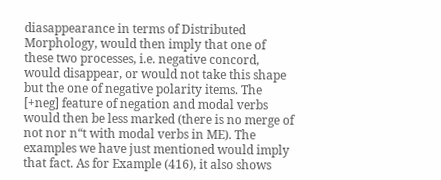diasappearance in terms of Distributed Morphology, would then imply that one of these two processes, i.e. negative concord, would disappear, or would not take this shape but the one of negative polarity items. The [+neg] feature of negation and modal verbs would then be less marked (there is no merge of not nor n“t with modal verbs in ME). The examples we have just mentioned would imply that fact. As for Example (416), it also shows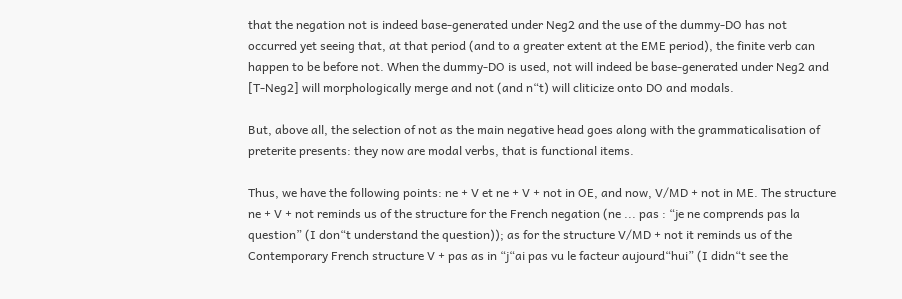that the negation not is indeed base-generated under Neg2 and the use of the dummy-DO has not occurred yet seeing that, at that period (and to a greater extent at the EME period), the finite verb can happen to be before not. When the dummy-DO is used, not will indeed be base-generated under Neg2 and [T-Neg2] will morphologically merge and not (and n“t) will cliticize onto DO and modals.

But, above all, the selection of not as the main negative head goes along with the grammaticalisation of preterite presents: they now are modal verbs, that is functional items.

Thus, we have the following points: ne + V et ne + V + not in OE, and now, V/MD + not in ME. The structure ne + V + not reminds us of the structure for the French negation (ne ... pas : “je ne comprends pas la question” (I don“t understand the question)); as for the structure V/MD + not it reminds us of the Contemporary French structure V + pas as in “j“ai pas vu le facteur aujourd“hui” (I didn“t see the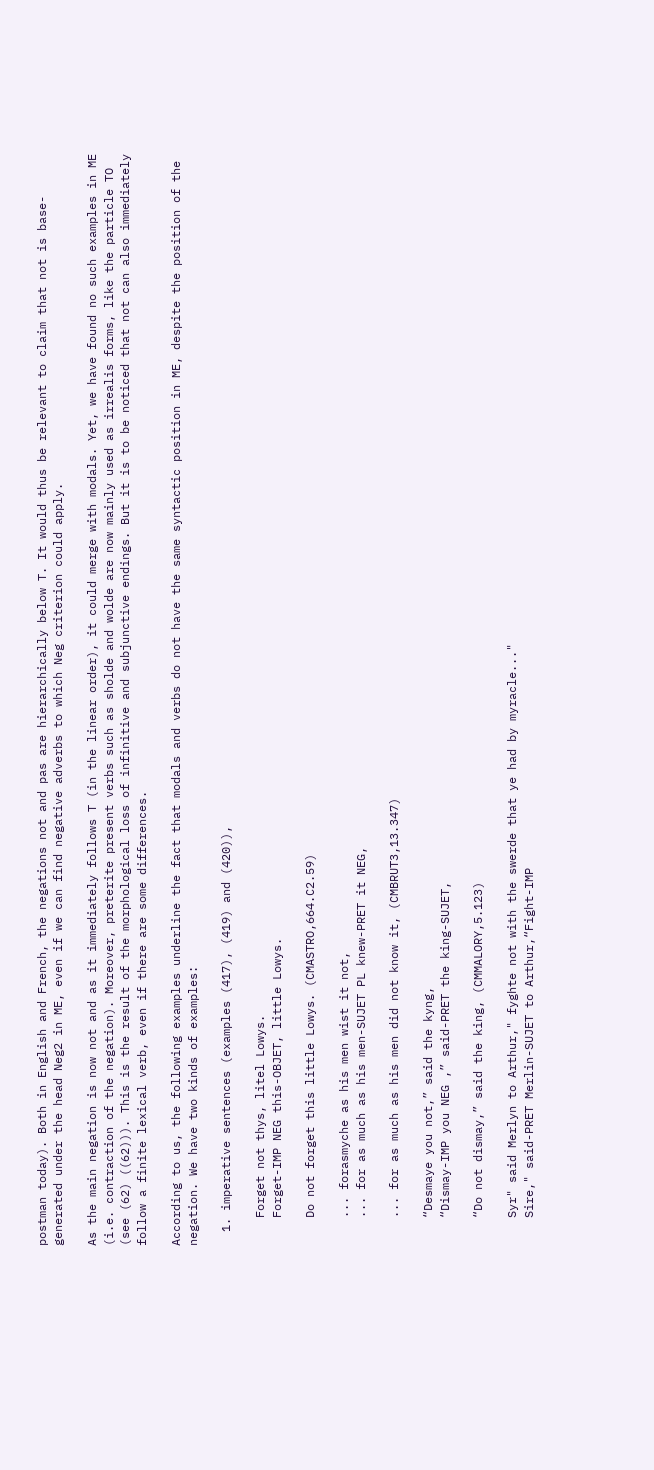postman today). Both in English and French, the negations not and pas are hierarchically below T. It would thus be relevant to claim that not is base-generated under the head Neg2 in ME, even if we can find negative adverbs to which Neg criterion could apply.

As the main negation is now not and as it immediately follows T (in the linear order), it could merge with modals. Yet, we have found no such examples in ME (i.e. contraction of the negation). Moreover, preterite present verbs such as sholde and wolde are now mainly used as irrealis forms, like the particle TO (see (62) ((62))). This is the result of the morphological loss of infinitive and subjunctive endings. But it is to be noticed that not can also immediately follow a finite lexical verb, even if there are some differences.

According to us, the following examples underline the fact that modals and verbs do not have the same syntactic position in ME, despite the position of the negation. We have two kinds of examples:

  1. imperative sentences (examples (417), (419) and (420)),

    Forget not thys, litel Lowys.
    Forget-IMP NEG this-OBJET, little Lowys.

    Do not forget this little Lowys. (CMASTRO,664.C2.59)

    ... forasmyche as his men wist it not,
    ... for as much as his men-SUJET PL knew-PRET it NEG,

    ... for as much as his men did not know it, (CMBRUT3,13.347)

    “Desmaye you not,” said the kyng,
    “Dismay-IMP you NEG ,” said-PRET the king-SUJET,

    “Do not dismay,” said the king, (CMMALORY,5.123)

    Syr" said Merlyn to Arthur," fyghte not with the swerde that ye had by myracle..."
    Sire," said-PRET Merlin-SUJET to Arthur,“Fight-IMP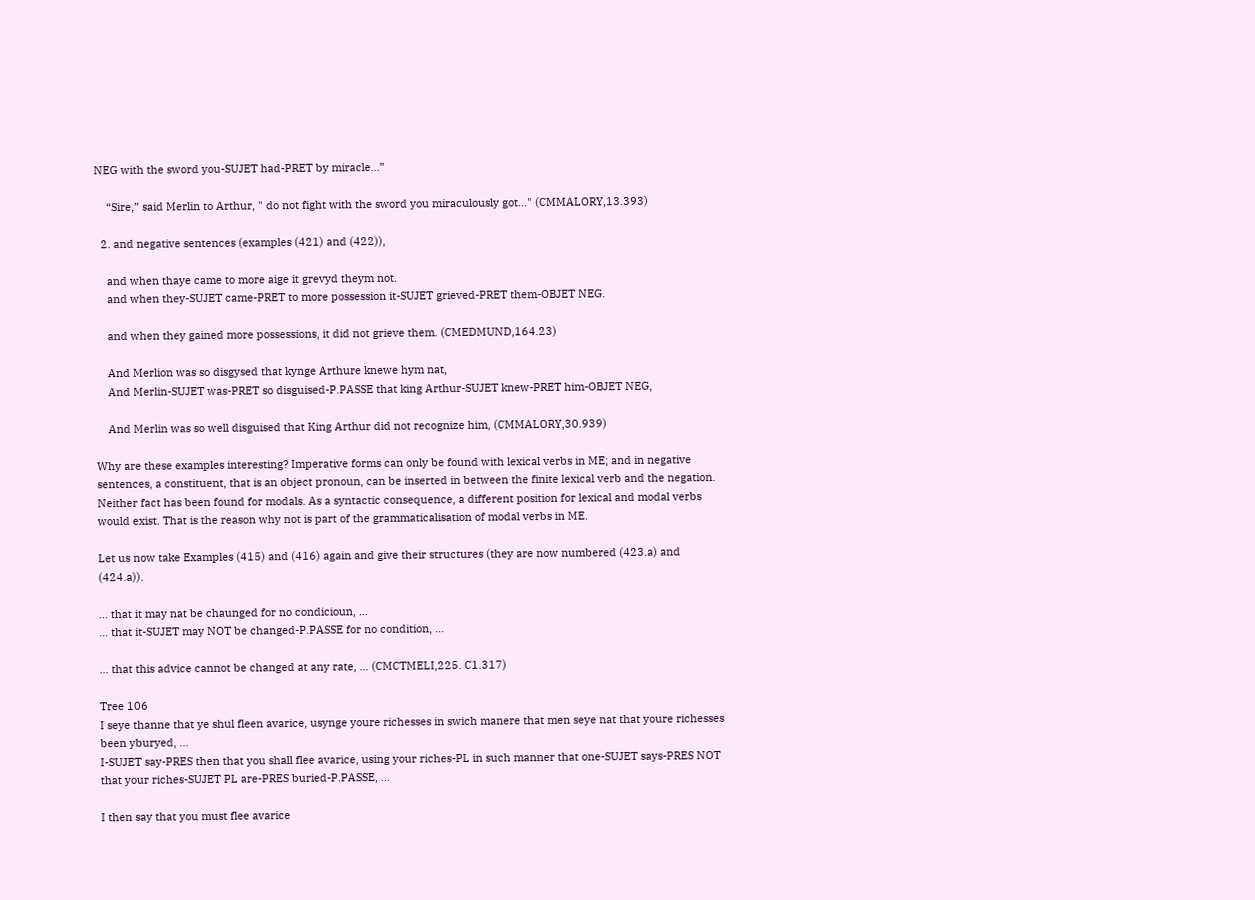NEG with the sword you-SUJET had-PRET by miracle...”

    “Sire,” said Merlin to Arthur, " do not fight with the sword you miraculously got..." (CMMALORY,13.393)

  2. and negative sentences (examples (421) and (422)),

    and when thaye came to more aige it grevyd theym not.
    and when they-SUJET came-PRET to more possession it-SUJET grieved-PRET them-OBJET NEG.

    and when they gained more possessions, it did not grieve them. (CMEDMUND,164.23)

    And Merlion was so disgysed that kynge Arthure knewe hym nat,
    And Merlin-SUJET was-PRET so disguised-P.PASSE that king Arthur-SUJET knew-PRET him-OBJET NEG,

    And Merlin was so well disguised that King Arthur did not recognize him, (CMMALORY,30.939)

Why are these examples interesting? Imperative forms can only be found with lexical verbs in ME; and in negative sentences, a constituent, that is an object pronoun, can be inserted in between the finite lexical verb and the negation. Neither fact has been found for modals. As a syntactic consequence, a different position for lexical and modal verbs would exist. That is the reason why not is part of the grammaticalisation of modal verbs in ME.

Let us now take Examples (415) and (416) again and give their structures (they are now numbered (423.a) and (424.a)).

... that it may nat be chaunged for no condicioun, ...
... that it-SUJET may NOT be changed-P.PASSE for no condition, ...

... that this advice cannot be changed at any rate, ... (CMCTMELI,225. C1.317)

Tree 106
I seye thanne that ye shul fleen avarice, usynge youre richesses in swich manere that men seye nat that youre richesses been yburyed, ...
I-SUJET say-PRES then that you shall flee avarice, using your riches-PL in such manner that one-SUJET says-PRES NOT that your riches-SUJET PL are-PRES buried-P.PASSE, ...

I then say that you must flee avarice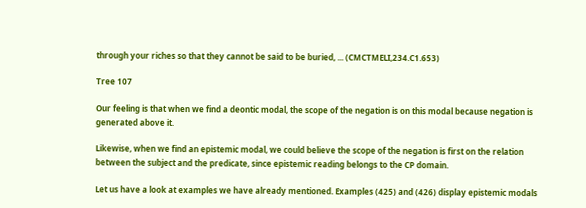through your riches so that they cannot be said to be buried, ... (CMCTMELI,234.C1.653)

Tree 107

Our feeling is that when we find a deontic modal, the scope of the negation is on this modal because negation is generated above it.

Likewise, when we find an epistemic modal, we could believe the scope of the negation is first on the relation between the subject and the predicate, since epistemic reading belongs to the CP domain.

Let us have a look at examples we have already mentioned. Examples (425) and (426) display epistemic modals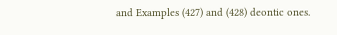and Examples (427) and (428) deontic ones.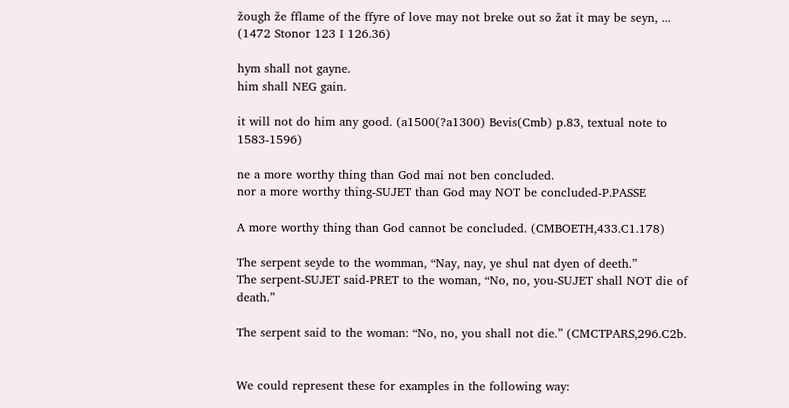žough že fflame of the ffyre of love may not breke out so žat it may be seyn, ... (1472 Stonor 123 I 126.36)

hym shall not gayne.
him shall NEG gain.

it will not do him any good. (a1500(?a1300) Bevis(Cmb) p.83, textual note to 1583-1596)

ne a more worthy thing than God mai not ben concluded.
nor a more worthy thing-SUJET than God may NOT be concluded-P.PASSE

A more worthy thing than God cannot be concluded. (CMBOETH,433.C1.178)

The serpent seyde to the womman, “Nay, nay, ye shul nat dyen of deeth.”
The serpent-SUJET said-PRET to the woman, “No, no, you-SUJET shall NOT die of death.”

The serpent said to the woman: “No, no, you shall not die.” (CMCTPARS,296.C2b.


We could represent these for examples in the following way: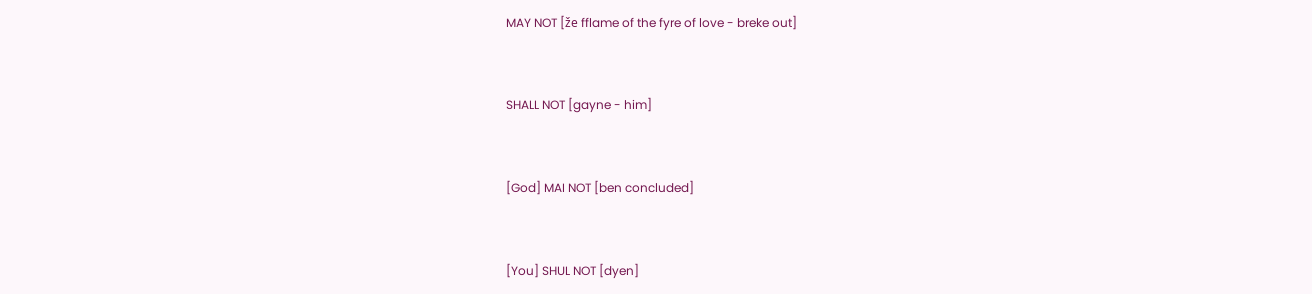MAY NOT [že fflame of the fyre of love - breke out]


SHALL NOT [gayne - him]


[God] MAI NOT [ben concluded]


[You] SHUL NOT [dyen]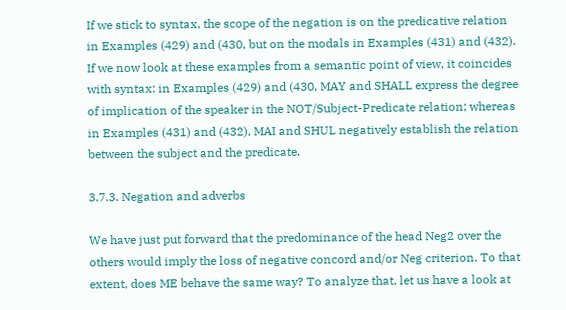If we stick to syntax, the scope of the negation is on the predicative relation in Examples (429) and (430, but on the modals in Examples (431) and (432). If we now look at these examples from a semantic point of view, it coincides with syntax: in Examples (429) and (430, MAY and SHALL express the degree of implication of the speaker in the NOT/Subject-Predicate relation; whereas in Examples (431) and (432), MAI and SHUL negatively establish the relation between the subject and the predicate.

3.7.3. Negation and adverbs

We have just put forward that the predominance of the head Neg2 over the others would imply the loss of negative concord and/or Neg criterion. To that extent, does ME behave the same way? To analyze that, let us have a look at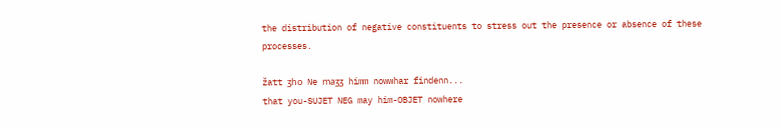the distribution of negative constituents to stress out the presence or absence of these processes.

žatt ʒho Ne maʒʒ himm nowwhar findenn...
that you-SUJET NEG may him-OBJET nowhere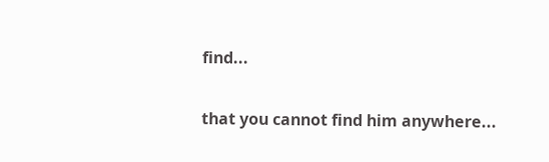find...

that you cannot find him anywhere...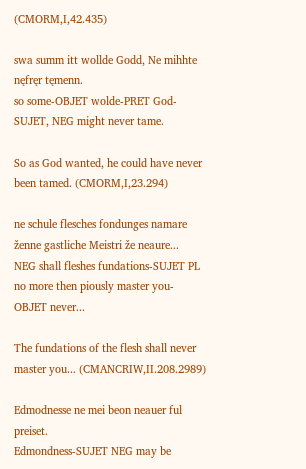(CMORM,I,42.435)

swa summ itt wollde Godd, Ne mihhte nęfręr tęmenn.
so some-OBJET wolde-PRET God-SUJET, NEG might never tame.

So as God wanted, he could have never been tamed. (CMORM,I,23.294)

ne schule flesches fondunges namare ženne gastliche Meistri že neaure...
NEG shall fleshes fundations-SUJET PL no more then piously master you-OBJET never...

The fundations of the flesh shall never master you... (CMANCRIW,II.208.2989)

Edmodnesse ne mei beon neauer ful preiset.
Edmondness-SUJET NEG may be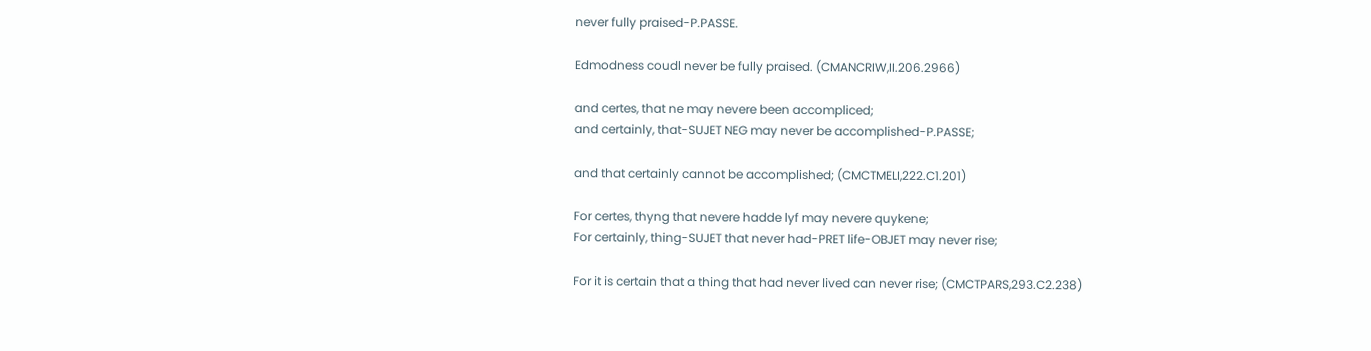never fully praised-P.PASSE.

Edmodness coudl never be fully praised. (CMANCRIW,II.206.2966)

and certes, that ne may nevere been accompliced;
and certainly, that-SUJET NEG may never be accomplished-P.PASSE;

and that certainly cannot be accomplished; (CMCTMELI,222.C1.201)

For certes, thyng that nevere hadde lyf may nevere quykene;
For certainly, thing-SUJET that never had-PRET life-OBJET may never rise;

For it is certain that a thing that had never lived can never rise; (CMCTPARS,293.C2.238)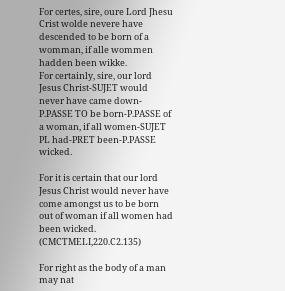For certes, sire, oure Lord Jhesu Crist wolde nevere have descended to be born of a womman, if alle wommen hadden been wikke.
For certainly, sire, our lord Jesus Christ-SUJET would never have came down-P.PASSE TO be born-P.PASSE of a woman, if all women-SUJET PL had-PRET been-P.PASSE wicked.

For it is certain that our lord Jesus Christ would never have come amongst us to be born out of woman if all women had been wicked. (CMCTMELI,220.C2.135)

For right as the body of a man may nat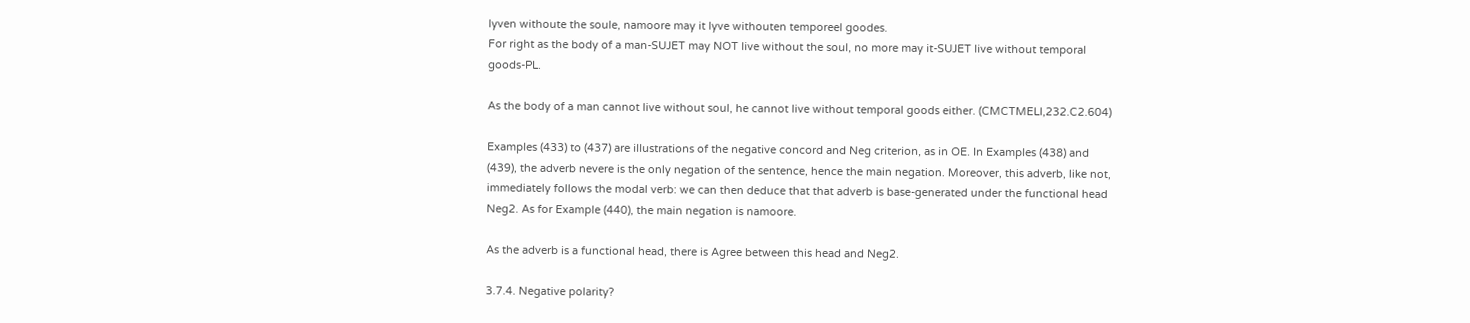lyven withoute the soule, namoore may it lyve withouten temporeel goodes.
For right as the body of a man-SUJET may NOT live without the soul, no more may it-SUJET live without temporal goods-PL.

As the body of a man cannot live without soul, he cannot live without temporal goods either. (CMCTMELI,232.C2.604)

Examples (433) to (437) are illustrations of the negative concord and Neg criterion, as in OE. In Examples (438) and (439), the adverb nevere is the only negation of the sentence, hence the main negation. Moreover, this adverb, like not, immediately follows the modal verb: we can then deduce that that adverb is base-generated under the functional head Neg2. As for Example (440), the main negation is namoore.

As the adverb is a functional head, there is Agree between this head and Neg2.

3.7.4. Negative polarity?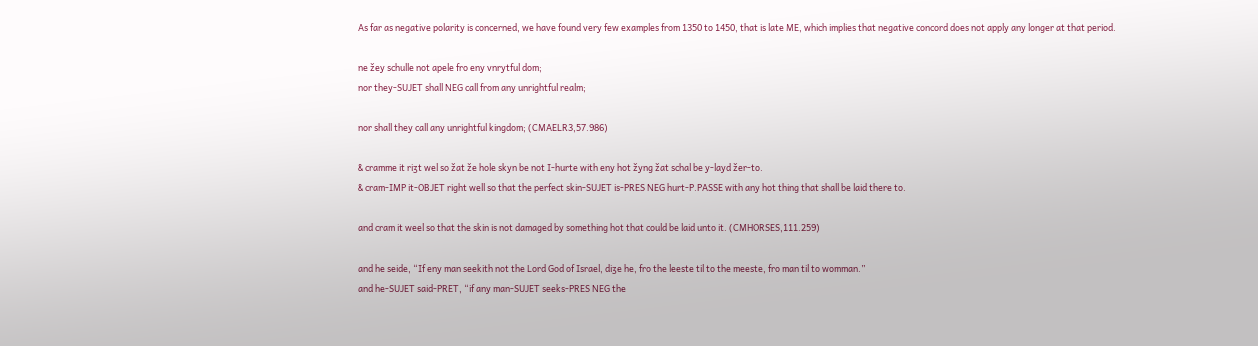As far as negative polarity is concerned, we have found very few examples from 1350 to 1450, that is late ME, which implies that negative concord does not apply any longer at that period.

ne žey schulle not apele fro eny vnrytful dom;
nor they-SUJET shall NEG call from any unrightful realm;

nor shall they call any unrightful kingdom; (CMAELR3,57.986)

& cramme it riʒt wel so žat že hole skyn be not I-hurte with eny hot žyng žat schal be y-layd žer-to.
& cram-IMP it-OBJET right well so that the perfect skin-SUJET is-PRES NEG hurt-P.PASSE with any hot thing that shall be laid there to.

and cram it weel so that the skin is not damaged by something hot that could be laid unto it. (CMHORSES,111.259)

and he seide, “If eny man seekith not the Lord God of Israel, diʒe he, fro the leeste til to the meeste, fro man til to womman.”
and he-SUJET said-PRET, “if any man-SUJET seeks-PRES NEG the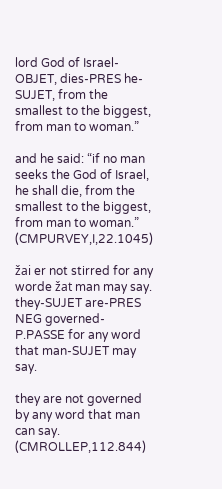lord God of Israel-OBJET, dies-PRES he-SUJET, from the smallest to the biggest, from man to woman.”

and he said: “if no man seeks the God of Israel, he shall die, from the smallest to the biggest, from man to woman.” (CMPURVEY,I,22.1045)

žai er not stirred for any worde žat man may say.
they-SUJET are-PRES NEG governed-P.PASSE for any word that man-SUJET may say.

they are not governed by any word that man can say. (CMROLLEP,112.844)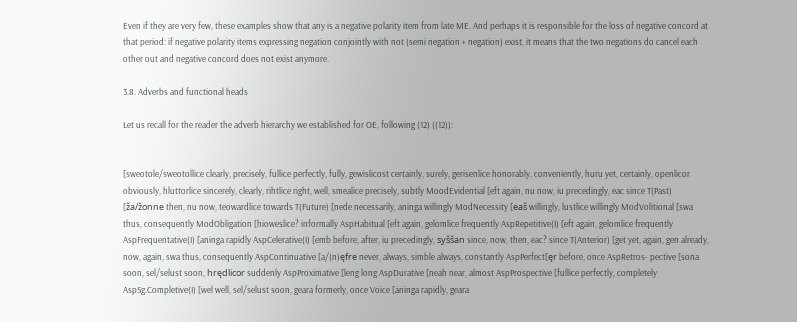Even if they are very few, these examples show that any is a negative polarity item from late ME. And perhaps it is responsible for the loss of negative concord at that period: if negative polarity items expressing negation conjointly with not (semi negation + negation) exist, it means that the two negations do cancel each other out and negative concord does not exist anymore.

3.8. Adverbs and functional heads

Let us recall for the reader the adverb hierarchy we established for OE, following (12) ((12)):


[sweotole/sweotollice clearly, precisely, fullice perfectly, fully, gewislicost certainly, surely, gerisenlice honorably, conveniently, huru yet, certainly, openlicor obviously, hluttorlice sincerely, clearly, rihtlice right, well, smealice precisely, subtly MoodEvidential [eft again, nu now, iu precedingly, eac since T(Past) [ža/žonne then, nu now, teowardlice towards T(Future) [nede necessarily, aninga willingly ModNecessity [eaš willingly, lustlice willingly ModVolitional [swa thus, consequently ModObligation [hioweslice? informally AspHabitual [eft again, gelomlice frequently AspRepetitive(I) [eft again, gelomlice frequently AspFrequentative(I) [aninga rapidly AspCelerative(I) [emb before, after, iu precedingly, syššan since, now, then, eac? since T(Anterior) [get yet, again, gen already, now, again, swa thus, consequently AspContinuative [a/(n)ęfre never, always, simble always, constantly AspPerfect[ęr before, once AspRetros- pective [sona soon, sel/selust soon, hrędlicor suddenly AspProximative [leng long AspDurative [neah near, almost AspProspective [fullice perfectly, completely AspSg.Completive(I) [wel well, sel/selust soon, geara formerly, once Voice [aninga rapidly, geara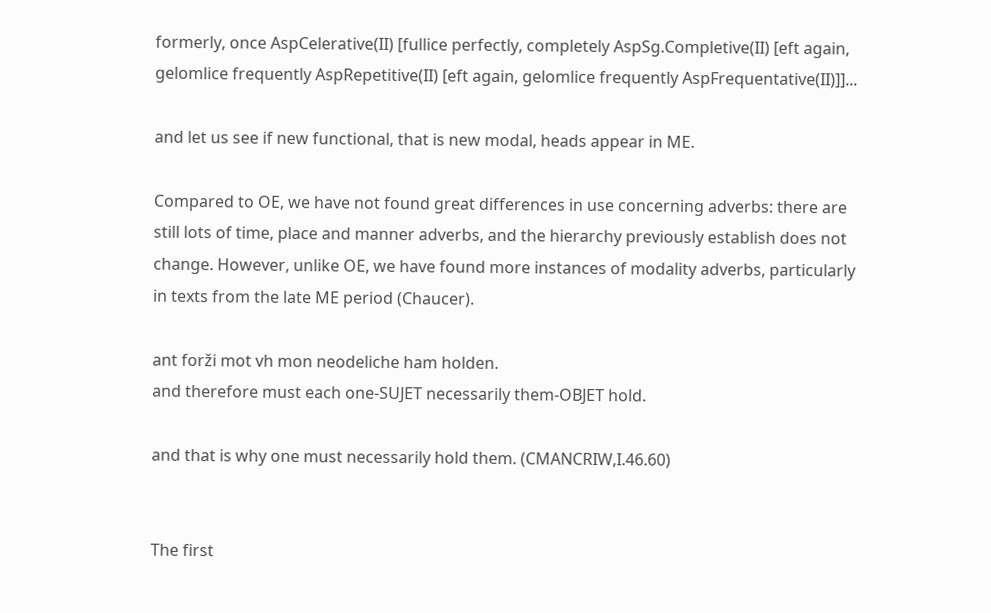formerly, once AspCelerative(II) [fullice perfectly, completely AspSg.Completive(II) [eft again, gelomlice frequently AspRepetitive(II) [eft again, gelomlice frequently AspFrequentative(II)]]...

and let us see if new functional, that is new modal, heads appear in ME.

Compared to OE, we have not found great differences in use concerning adverbs: there are still lots of time, place and manner adverbs, and the hierarchy previously establish does not change. However, unlike OE, we have found more instances of modality adverbs, particularly in texts from the late ME period (Chaucer).

ant forži mot vh mon neodeliche ham holden.
and therefore must each one-SUJET necessarily them-OBJET hold.

and that is why one must necessarily hold them. (CMANCRIW,I.46.60)


The first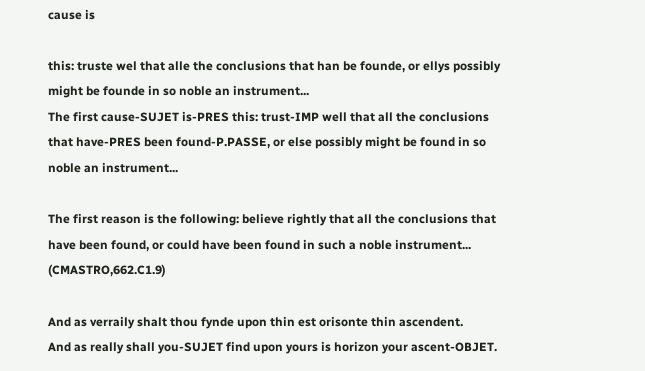cause is

this: truste wel that alle the conclusions that han be founde, or ellys possibly might be founde in so noble an instrument...
The first cause-SUJET is-PRES this: trust-IMP well that all the conclusions that have-PRES been found-P.PASSE, or else possibly might be found in so noble an instrument...

The first reason is the following: believe rightly that all the conclusions that have been found, or could have been found in such a noble instrument... (CMASTRO,662.C1.9)

And as verraily shalt thou fynde upon thin est orisonte thin ascendent.
And as really shall you-SUJET find upon yours is horizon your ascent-OBJET.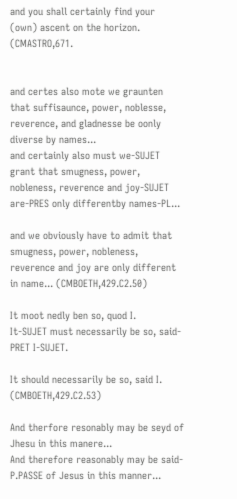and you shall certainly find your (own) ascent on the horizon. (CMASTRO,671.


and certes also mote we graunten that suffisaunce, power, noblesse, reverence, and gladnesse be oonly diverse by names...
and certainly also must we-SUJET grant that smugness, power, nobleness, reverence and joy-SUJET are-PRES only differentby names-PL...

and we obviously have to admit that smugness, power, nobleness, reverence and joy are only different in name... (CMBOETH,429.C2.50)

It moot nedly ben so, quod I.
It-SUJET must necessarily be so, said-PRET I-SUJET.

It should necessarily be so, said I. (CMBOETH,429.C2.53)

And therfore resonably may be seyd of Jhesu in this manere...
And therefore reasonably may be said-P.PASSE of Jesus in this manner...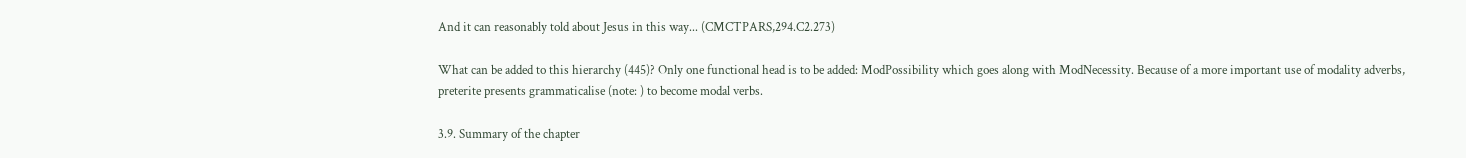And it can reasonably told about Jesus in this way... (CMCTPARS,294.C2.273)

What can be added to this hierarchy (445)? Only one functional head is to be added: ModPossibility which goes along with ModNecessity. Because of a more important use of modality adverbs, preterite presents grammaticalise (note: ) to become modal verbs.

3.9. Summary of the chapter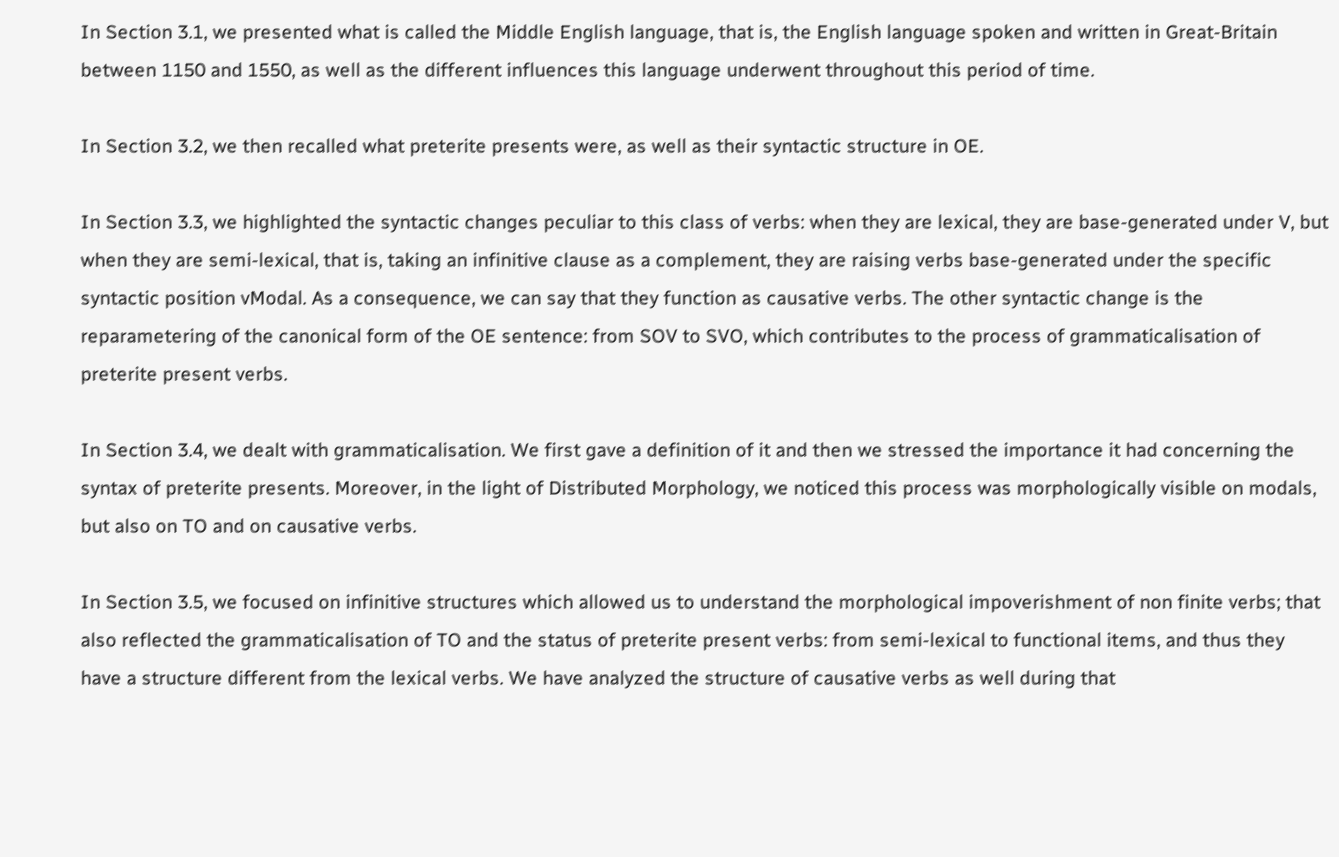In Section 3.1, we presented what is called the Middle English language, that is, the English language spoken and written in Great-Britain between 1150 and 1550, as well as the different influences this language underwent throughout this period of time.

In Section 3.2, we then recalled what preterite presents were, as well as their syntactic structure in OE.

In Section 3.3, we highlighted the syntactic changes peculiar to this class of verbs: when they are lexical, they are base-generated under V, but when they are semi-lexical, that is, taking an infinitive clause as a complement, they are raising verbs base-generated under the specific syntactic position vModal. As a consequence, we can say that they function as causative verbs. The other syntactic change is the reparametering of the canonical form of the OE sentence: from SOV to SVO, which contributes to the process of grammaticalisation of preterite present verbs.

In Section 3.4, we dealt with grammaticalisation. We first gave a definition of it and then we stressed the importance it had concerning the syntax of preterite presents. Moreover, in the light of Distributed Morphology, we noticed this process was morphologically visible on modals, but also on TO and on causative verbs.

In Section 3.5, we focused on infinitive structures which allowed us to understand the morphological impoverishment of non finite verbs; that also reflected the grammaticalisation of TO and the status of preterite present verbs: from semi-lexical to functional items, and thus they have a structure different from the lexical verbs. We have analyzed the structure of causative verbs as well during that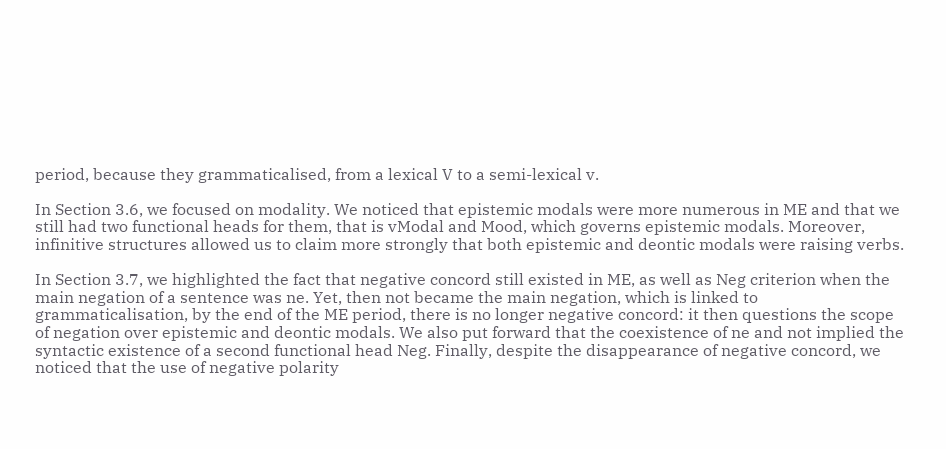period, because they grammaticalised, from a lexical V to a semi-lexical v.

In Section 3.6, we focused on modality. We noticed that epistemic modals were more numerous in ME and that we still had two functional heads for them, that is vModal and Mood, which governs epistemic modals. Moreover, infinitive structures allowed us to claim more strongly that both epistemic and deontic modals were raising verbs.

In Section 3.7, we highlighted the fact that negative concord still existed in ME, as well as Neg criterion when the main negation of a sentence was ne. Yet, then not became the main negation, which is linked to grammaticalisation, by the end of the ME period, there is no longer negative concord: it then questions the scope of negation over epistemic and deontic modals. We also put forward that the coexistence of ne and not implied the syntactic existence of a second functional head Neg. Finally, despite the disappearance of negative concord, we noticed that the use of negative polarity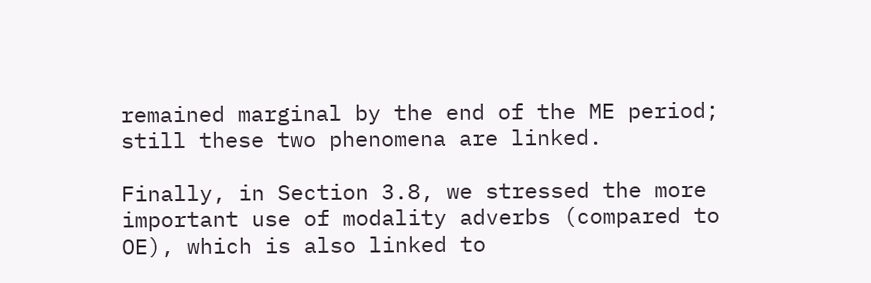remained marginal by the end of the ME period; still these two phenomena are linked.

Finally, in Section 3.8, we stressed the more important use of modality adverbs (compared to OE), which is also linked to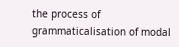the process of grammaticalisation of modal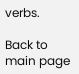verbs.

Back to main page